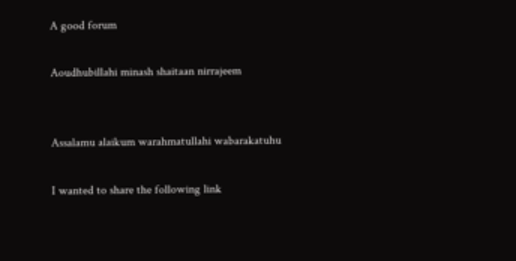A good forum

Aoudhubillahi minash shaitaan nirrajeem


Assalamu alaikum warahmatullahi wabarakatuhu

I wanted to share the following link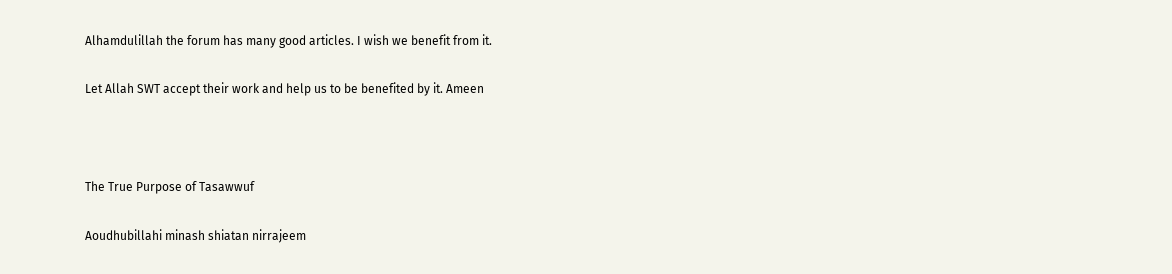Alhamdulillah the forum has many good articles. I wish we benefit from it.

Let Allah SWT accept their work and help us to be benefited by it. Ameen



The True Purpose of Tasawwuf

Aoudhubillahi minash shiatan nirrajeem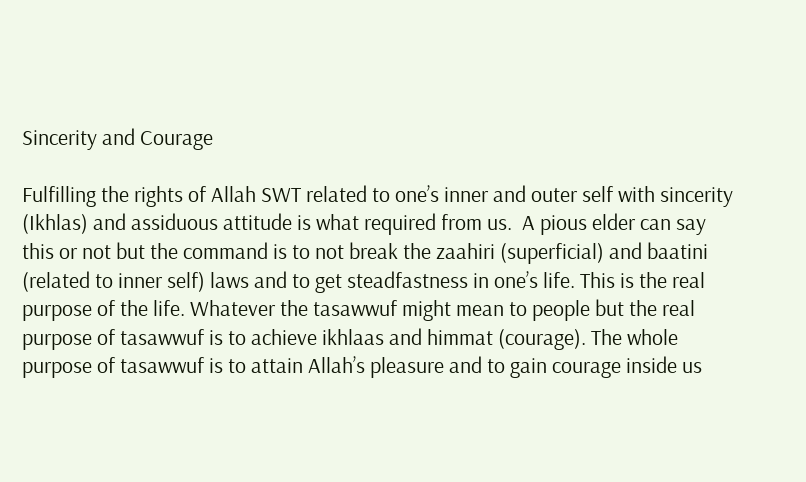Sincerity and Courage

Fulfilling the rights of Allah SWT related to one’s inner and outer self with sincerity (Ikhlas) and assiduous attitude is what required from us.  A pious elder can say this or not but the command is to not break the zaahiri (superficial) and baatini (related to inner self) laws and to get steadfastness in one’s life. This is the real purpose of the life. Whatever the tasawwuf might mean to people but the real purpose of tasawwuf is to achieve ikhlaas and himmat (courage). The whole purpose of tasawwuf is to attain Allah’s pleasure and to gain courage inside us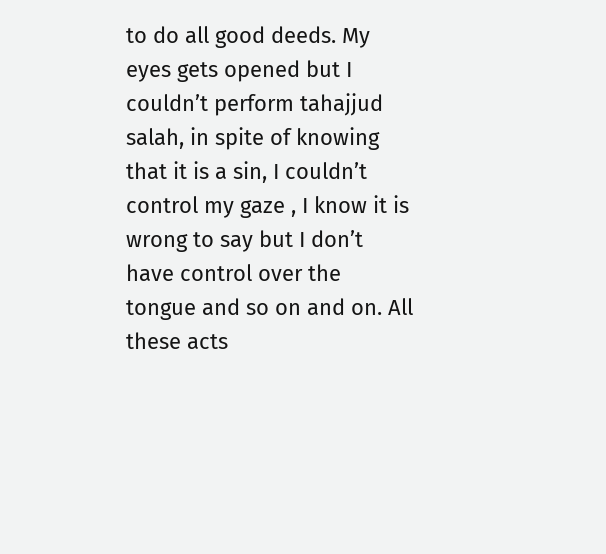to do all good deeds. My eyes gets opened but I couldn’t perform tahajjud salah, in spite of knowing that it is a sin, I couldn’t control my gaze , I know it is wrong to say but I don’t have control over the tongue and so on and on. All these acts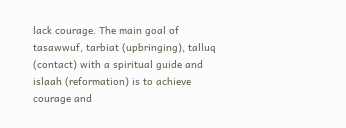lack courage. The main goal of tasawwuf, tarbiat (upbringing), talluq (contact) with a spiritual guide and islaah (reformation) is to achieve courage and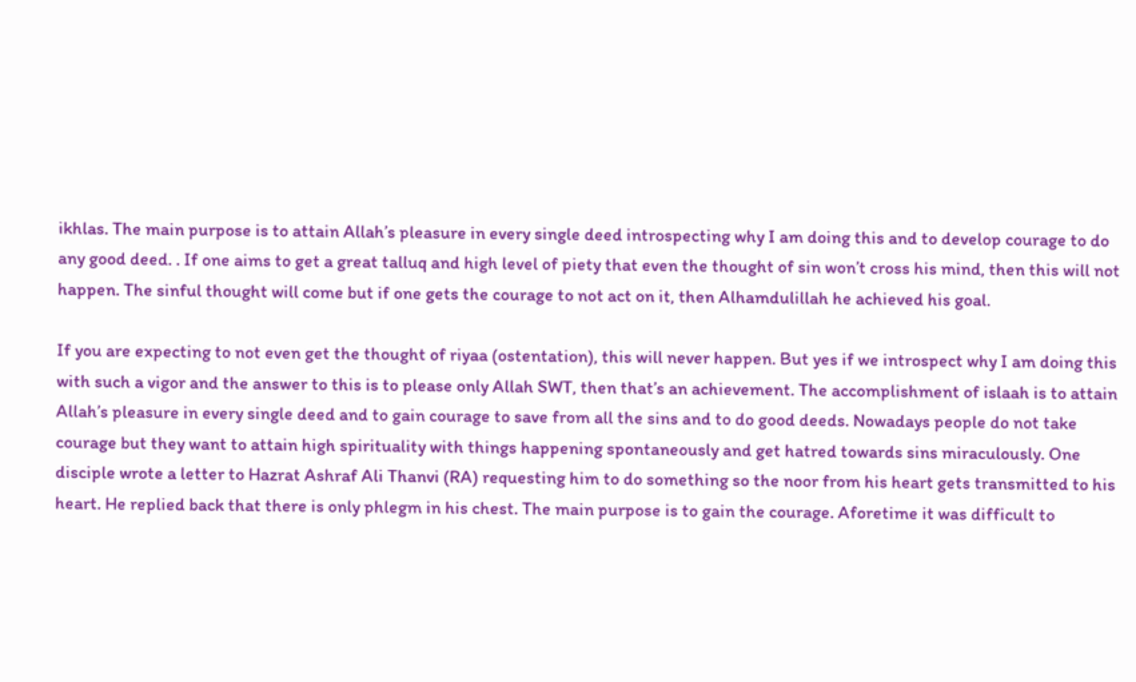ikhlas. The main purpose is to attain Allah’s pleasure in every single deed introspecting why I am doing this and to develop courage to do any good deed. . If one aims to get a great talluq and high level of piety that even the thought of sin won’t cross his mind, then this will not happen. The sinful thought will come but if one gets the courage to not act on it, then Alhamdulillah he achieved his goal.

If you are expecting to not even get the thought of riyaa (ostentation), this will never happen. But yes if we introspect why I am doing this with such a vigor and the answer to this is to please only Allah SWT, then that’s an achievement. The accomplishment of islaah is to attain Allah’s pleasure in every single deed and to gain courage to save from all the sins and to do good deeds. Nowadays people do not take courage but they want to attain high spirituality with things happening spontaneously and get hatred towards sins miraculously. One disciple wrote a letter to Hazrat Ashraf Ali Thanvi (RA) requesting him to do something so the noor from his heart gets transmitted to his heart. He replied back that there is only phlegm in his chest. The main purpose is to gain the courage. Aforetime it was difficult to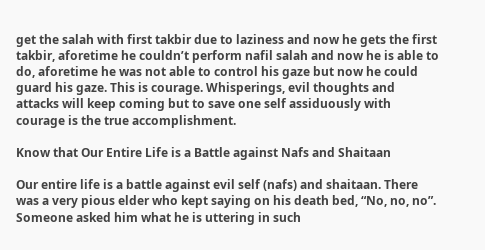get the salah with first takbir due to laziness and now he gets the first takbir, aforetime he couldn’t perform nafil salah and now he is able to do, aforetime he was not able to control his gaze but now he could guard his gaze. This is courage. Whisperings, evil thoughts and attacks will keep coming but to save one self assiduously with courage is the true accomplishment.

Know that Our Entire Life is a Battle against Nafs and Shaitaan

Our entire life is a battle against evil self (nafs) and shaitaan. There was a very pious elder who kept saying on his death bed, “No, no, no”. Someone asked him what he is uttering in such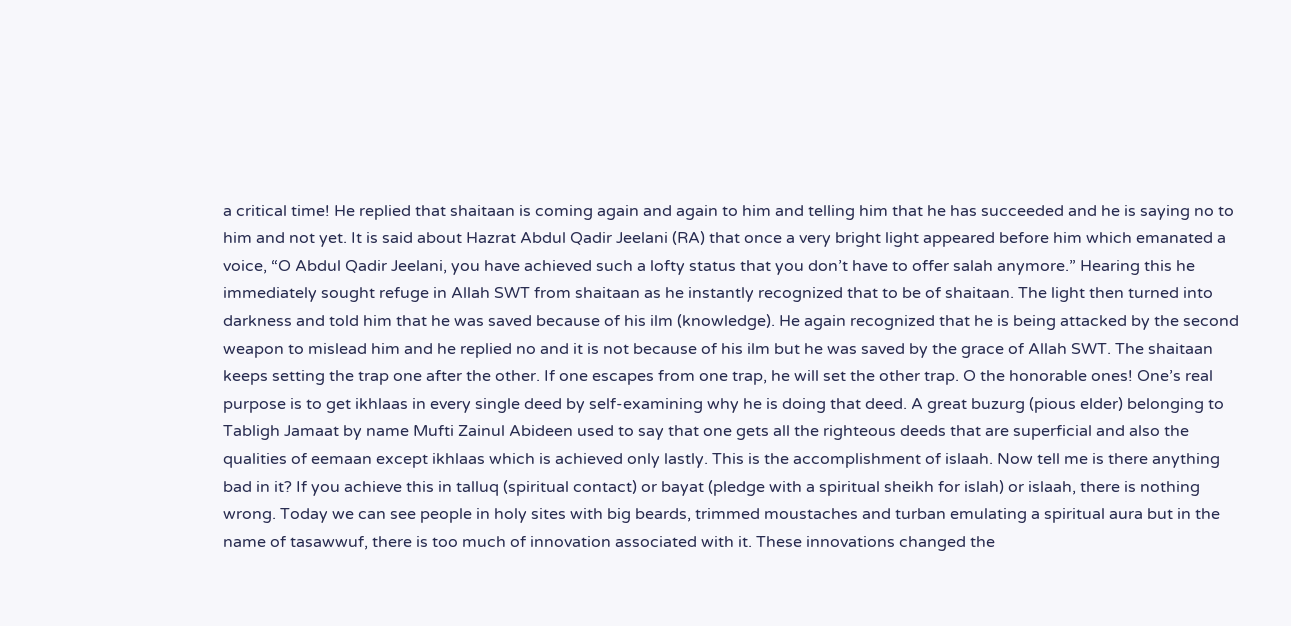a critical time! He replied that shaitaan is coming again and again to him and telling him that he has succeeded and he is saying no to him and not yet. It is said about Hazrat Abdul Qadir Jeelani (RA) that once a very bright light appeared before him which emanated a voice, “O Abdul Qadir Jeelani, you have achieved such a lofty status that you don’t have to offer salah anymore.” Hearing this he immediately sought refuge in Allah SWT from shaitaan as he instantly recognized that to be of shaitaan. The light then turned into darkness and told him that he was saved because of his ilm (knowledge). He again recognized that he is being attacked by the second weapon to mislead him and he replied no and it is not because of his ilm but he was saved by the grace of Allah SWT. The shaitaan keeps setting the trap one after the other. If one escapes from one trap, he will set the other trap. O the honorable ones! One’s real purpose is to get ikhlaas in every single deed by self-examining why he is doing that deed. A great buzurg (pious elder) belonging to Tabligh Jamaat by name Mufti Zainul Abideen used to say that one gets all the righteous deeds that are superficial and also the qualities of eemaan except ikhlaas which is achieved only lastly. This is the accomplishment of islaah. Now tell me is there anything bad in it? If you achieve this in talluq (spiritual contact) or bayat (pledge with a spiritual sheikh for islah) or islaah, there is nothing wrong. Today we can see people in holy sites with big beards, trimmed moustaches and turban emulating a spiritual aura but in the name of tasawwuf, there is too much of innovation associated with it. These innovations changed the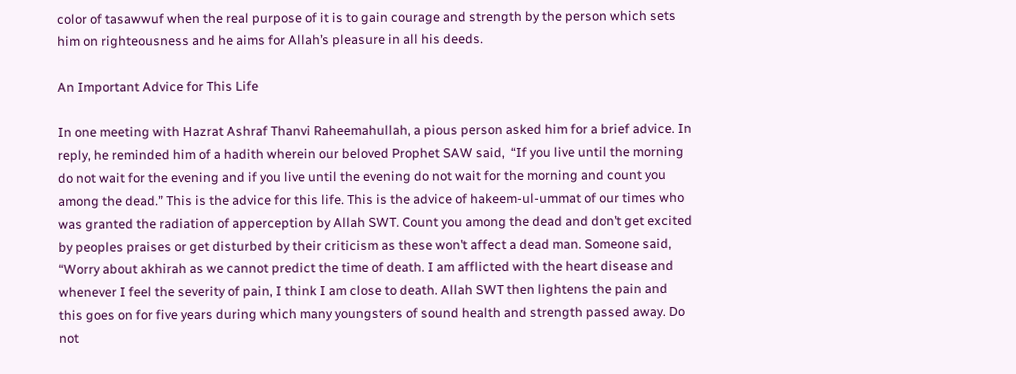color of tasawwuf when the real purpose of it is to gain courage and strength by the person which sets him on righteousness and he aims for Allah’s pleasure in all his deeds.

An Important Advice for This Life

In one meeting with Hazrat Ashraf Thanvi Raheemahullah, a pious person asked him for a brief advice. In reply, he reminded him of a hadith wherein our beloved Prophet SAW said,  “If you live until the morning do not wait for the evening and if you live until the evening do not wait for the morning and count you among the dead.” This is the advice for this life. This is the advice of hakeem-ul-ummat of our times who was granted the radiation of apperception by Allah SWT. Count you among the dead and don’t get excited by peoples praises or get disturbed by their criticism as these won’t affect a dead man. Someone said, “Worry about akhirah as we cannot predict the time of death. I am afflicted with the heart disease and whenever I feel the severity of pain, I think I am close to death. Allah SWT then lightens the pain and this goes on for five years during which many youngsters of sound health and strength passed away. Do not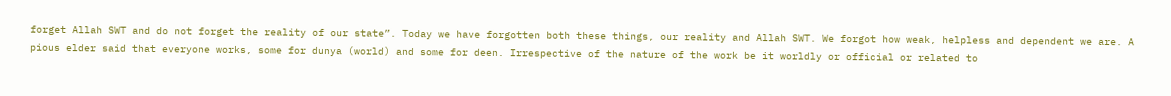forget Allah SWT and do not forget the reality of our state”. Today we have forgotten both these things, our reality and Allah SWT. We forgot how weak, helpless and dependent we are. A pious elder said that everyone works, some for dunya (world) and some for deen. Irrespective of the nature of the work be it worldly or official or related to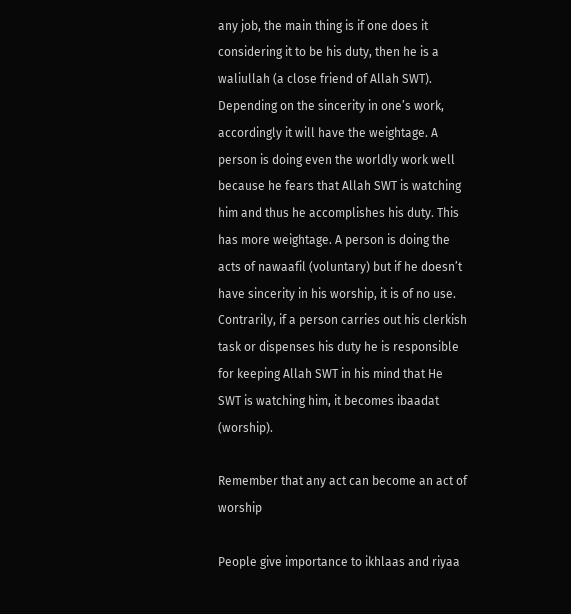any job, the main thing is if one does it considering it to be his duty, then he is a waliullah (a close friend of Allah SWT). Depending on the sincerity in one’s work, accordingly it will have the weightage. A person is doing even the worldly work well because he fears that Allah SWT is watching him and thus he accomplishes his duty. This has more weightage. A person is doing the acts of nawaafil (voluntary) but if he doesn’t have sincerity in his worship, it is of no use. Contrarily, if a person carries out his clerkish task or dispenses his duty he is responsible for keeping Allah SWT in his mind that He SWT is watching him, it becomes ibaadat (worship).

Remember that any act can become an act of worship

People give importance to ikhlaas and riyaa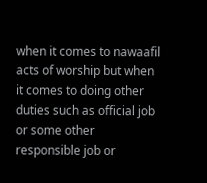when it comes to nawaafil acts of worship but when it comes to doing other duties such as official job or some other responsible job or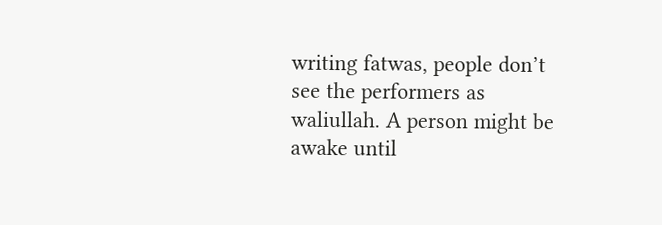writing fatwas, people don’t see the performers as waliullah. A person might be awake until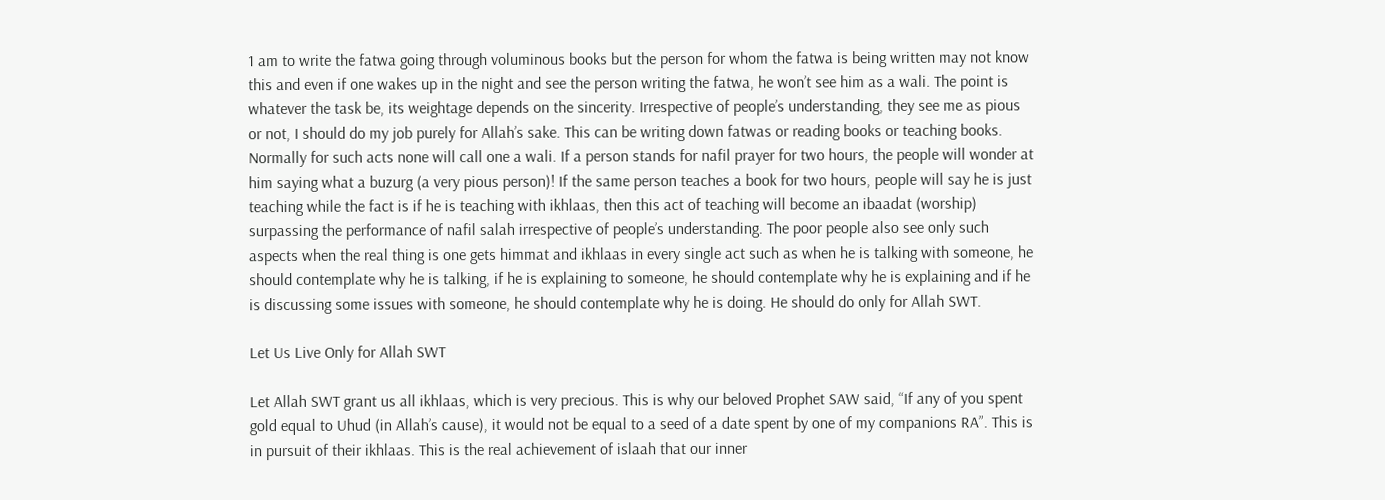1 am to write the fatwa going through voluminous books but the person for whom the fatwa is being written may not know this and even if one wakes up in the night and see the person writing the fatwa, he won’t see him as a wali. The point is whatever the task be, its weightage depends on the sincerity. Irrespective of people’s understanding, they see me as pious or not, I should do my job purely for Allah’s sake. This can be writing down fatwas or reading books or teaching books. Normally for such acts none will call one a wali. If a person stands for nafil prayer for two hours, the people will wonder at him saying what a buzurg (a very pious person)! If the same person teaches a book for two hours, people will say he is just teaching while the fact is if he is teaching with ikhlaas, then this act of teaching will become an ibaadat (worship) surpassing the performance of nafil salah irrespective of people’s understanding. The poor people also see only such aspects when the real thing is one gets himmat and ikhlaas in every single act such as when he is talking with someone, he should contemplate why he is talking, if he is explaining to someone, he should contemplate why he is explaining and if he is discussing some issues with someone, he should contemplate why he is doing. He should do only for Allah SWT.

Let Us Live Only for Allah SWT

Let Allah SWT grant us all ikhlaas, which is very precious. This is why our beloved Prophet SAW said, “If any of you spent gold equal to Uhud (in Allah’s cause), it would not be equal to a seed of a date spent by one of my companions RA”. This is in pursuit of their ikhlaas. This is the real achievement of islaah that our inner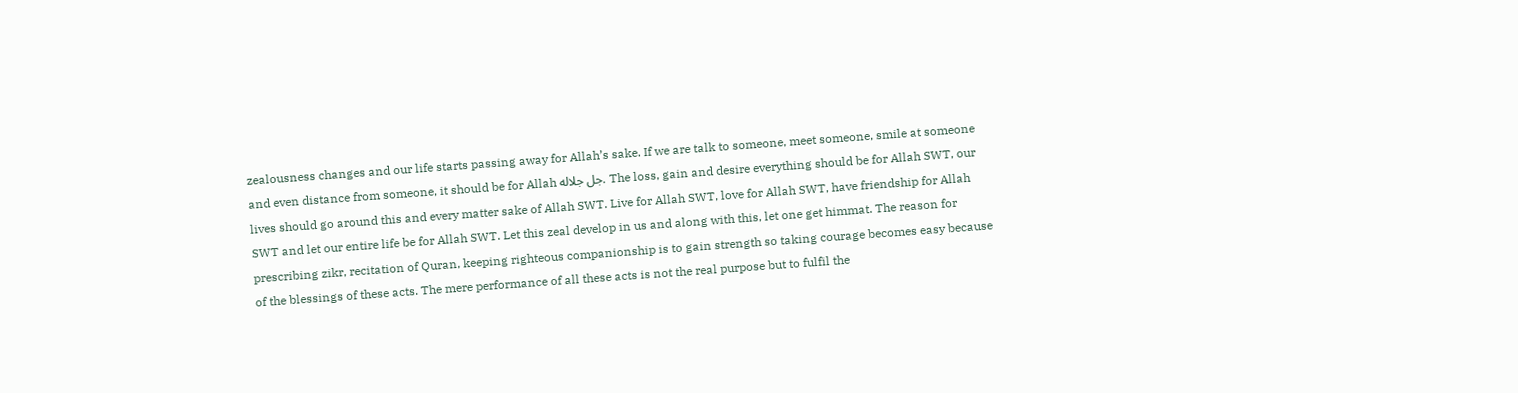zealousness changes and our life starts passing away for Allah’s sake. If we are talk to someone, meet someone, smile at someone and even distance from someone, it should be for Allah جل جلاله. The loss, gain and desire everything should be for Allah SWT, our lives should go around this and every matter sake of Allah SWT. Live for Allah SWT, love for Allah SWT, have friendship for Allah SWT and let our entire life be for Allah SWT. Let this zeal develop in us and along with this, let one get himmat. The reason for prescribing zikr, recitation of Quran, keeping righteous companionship is to gain strength so taking courage becomes easy because of the blessings of these acts. The mere performance of all these acts is not the real purpose but to fulfil the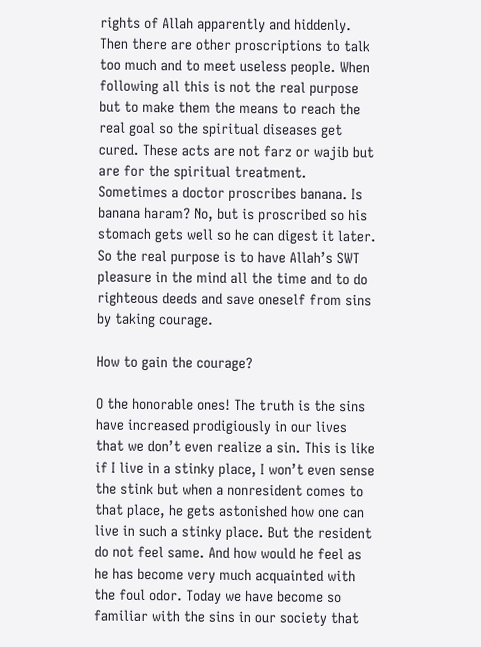rights of Allah apparently and hiddenly. Then there are other proscriptions to talk too much and to meet useless people. When following all this is not the real purpose but to make them the means to reach the real goal so the spiritual diseases get cured. These acts are not farz or wajib but are for the spiritual treatment. Sometimes a doctor proscribes banana. Is banana haram? No, but is proscribed so his stomach gets well so he can digest it later. So the real purpose is to have Allah’s SWT pleasure in the mind all the time and to do righteous deeds and save oneself from sins by taking courage.

How to gain the courage?

O the honorable ones! The truth is the sins have increased prodigiously in our lives that we don’t even realize a sin. This is like if I live in a stinky place, I won’t even sense the stink but when a nonresident comes to that place, he gets astonished how one can live in such a stinky place. But the resident do not feel same. And how would he feel as he has become very much acquainted with the foul odor. Today we have become so familiar with the sins in our society that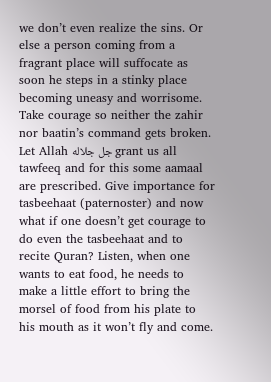we don’t even realize the sins. Or else a person coming from a fragrant place will suffocate as soon he steps in a stinky place becoming uneasy and worrisome. Take courage so neither the zahir nor baatin’s command gets broken. Let Allah جل جلاله grant us all tawfeeq and for this some aamaal are prescribed. Give importance for tasbeehaat (paternoster) and now what if one doesn’t get courage to do even the tasbeehaat and to recite Quran? Listen, when one wants to eat food, he needs to make a little effort to bring the morsel of food from his plate to his mouth as it won’t fly and come.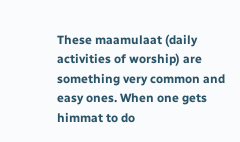These maamulaat (daily activities of worship) are something very common and easy ones. When one gets himmat to do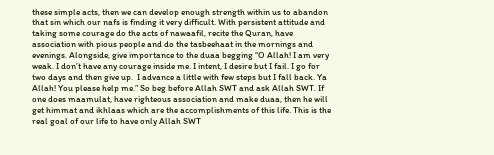these simple acts, then we can develop enough strength within us to abandon that sin which our nafs is finding it very difficult. With persistent attitude and taking some courage do the acts of nawaafil, recite the Quran, have association with pious people and do the tasbeehaat in the mornings and evenings. Alongside, give importance to the duaa begging “O Allah! I am very weak. I don’t have any courage inside me. I intent, I desire but I fail. I go for two days and then give up.  I advance a little with few steps but I fall back. Ya Allah! You please help me.” So beg before Allah SWT and ask Allah SWT. If one does maamulat, have righteous association and make duaa, then he will get himmat and ikhlaas which are the accomplishments of this life. This is the real goal of our life to have only Allah SWT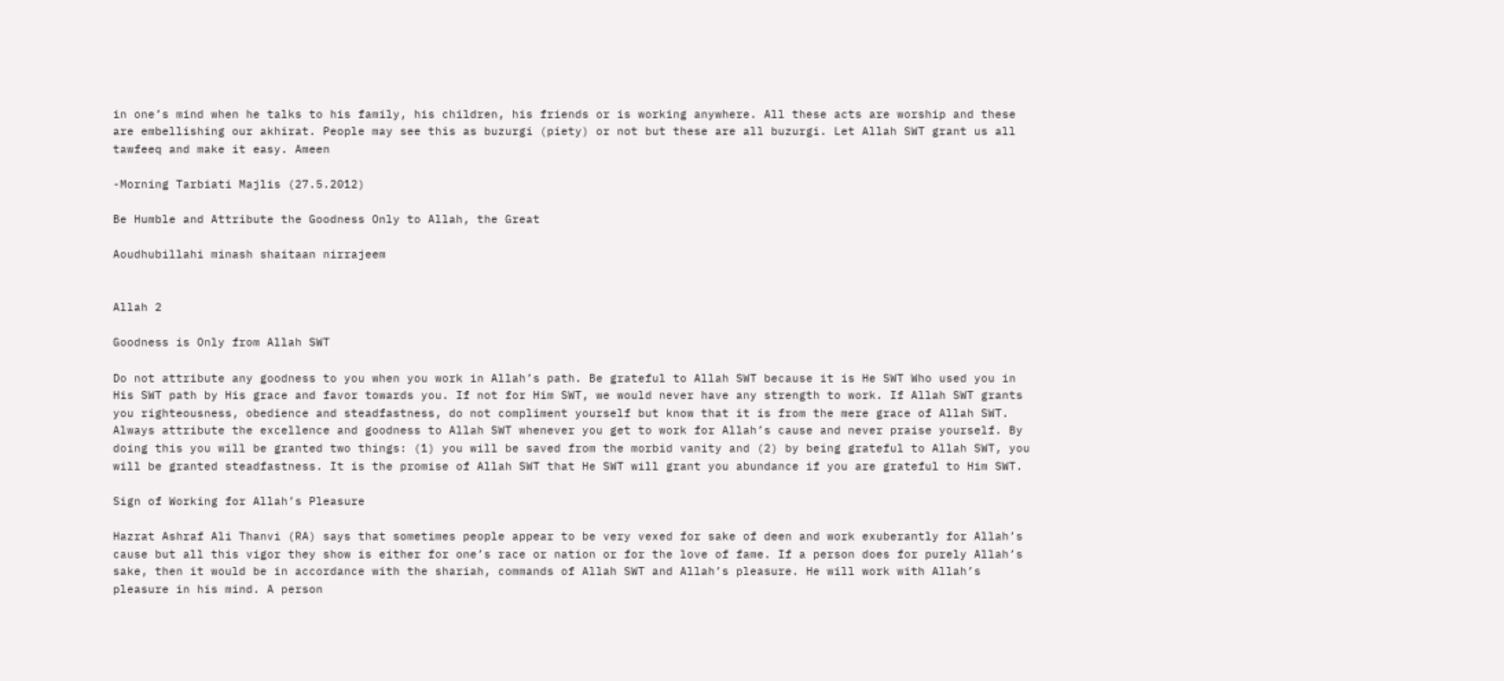in one’s mind when he talks to his family, his children, his friends or is working anywhere. All these acts are worship and these are embellishing our akhirat. People may see this as buzurgi (piety) or not but these are all buzurgi. Let Allah SWT grant us all tawfeeq and make it easy. Ameen

-Morning Tarbiati Majlis (27.5.2012)

Be Humble and Attribute the Goodness Only to Allah, the Great

Aoudhubillahi minash shaitaan nirrajeem


Allah 2

Goodness is Only from Allah SWT

Do not attribute any goodness to you when you work in Allah’s path. Be grateful to Allah SWT because it is He SWT Who used you in His SWT path by His grace and favor towards you. If not for Him SWT, we would never have any strength to work. If Allah SWT grants you righteousness, obedience and steadfastness, do not compliment yourself but know that it is from the mere grace of Allah SWT. Always attribute the excellence and goodness to Allah SWT whenever you get to work for Allah’s cause and never praise yourself. By doing this you will be granted two things: (1) you will be saved from the morbid vanity and (2) by being grateful to Allah SWT, you will be granted steadfastness. It is the promise of Allah SWT that He SWT will grant you abundance if you are grateful to Him SWT.

Sign of Working for Allah’s Pleasure

Hazrat Ashraf Ali Thanvi (RA) says that sometimes people appear to be very vexed for sake of deen and work exuberantly for Allah’s cause but all this vigor they show is either for one’s race or nation or for the love of fame. If a person does for purely Allah’s sake, then it would be in accordance with the shariah, commands of Allah SWT and Allah’s pleasure. He will work with Allah’s pleasure in his mind. A person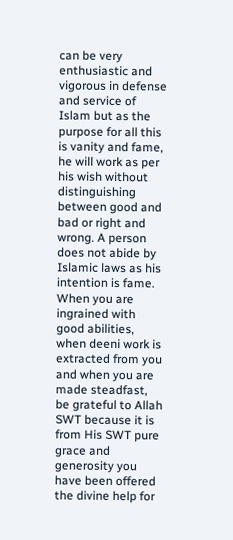can be very enthusiastic and vigorous in defense and service of Islam but as the purpose for all this is vanity and fame, he will work as per his wish without distinguishing between good and bad or right and wrong. A person does not abide by Islamic laws as his intention is fame. When you are ingrained with good abilities, when deeni work is extracted from you and when you are made steadfast, be grateful to Allah SWT because it is from His SWT pure grace and generosity you have been offered the divine help for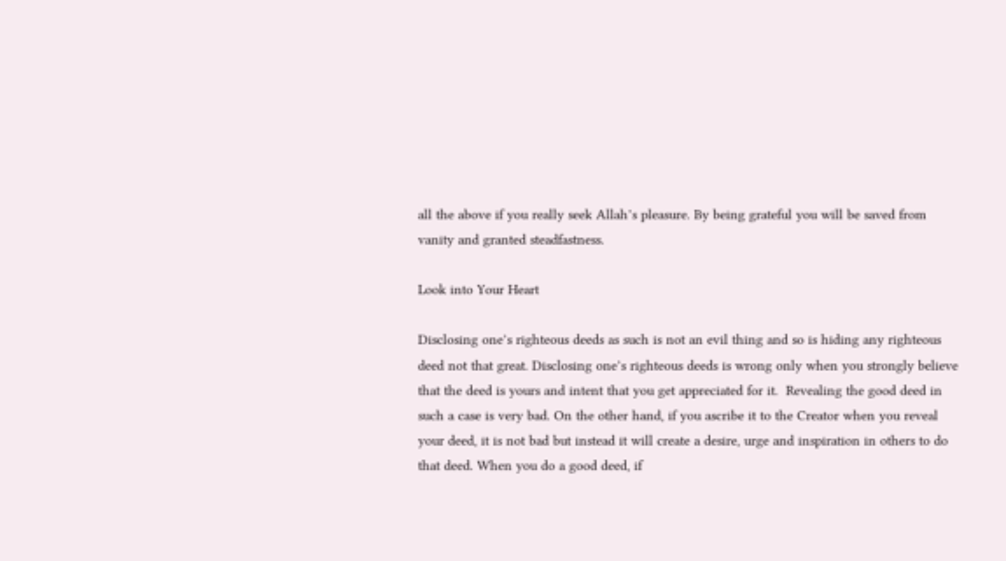all the above if you really seek Allah’s pleasure. By being grateful you will be saved from vanity and granted steadfastness.

Look into Your Heart

Disclosing one’s righteous deeds as such is not an evil thing and so is hiding any righteous deed not that great. Disclosing one’s righteous deeds is wrong only when you strongly believe that the deed is yours and intent that you get appreciated for it.  Revealing the good deed in such a case is very bad. On the other hand, if you ascribe it to the Creator when you reveal your deed, it is not bad but instead it will create a desire, urge and inspiration in others to do that deed. When you do a good deed, if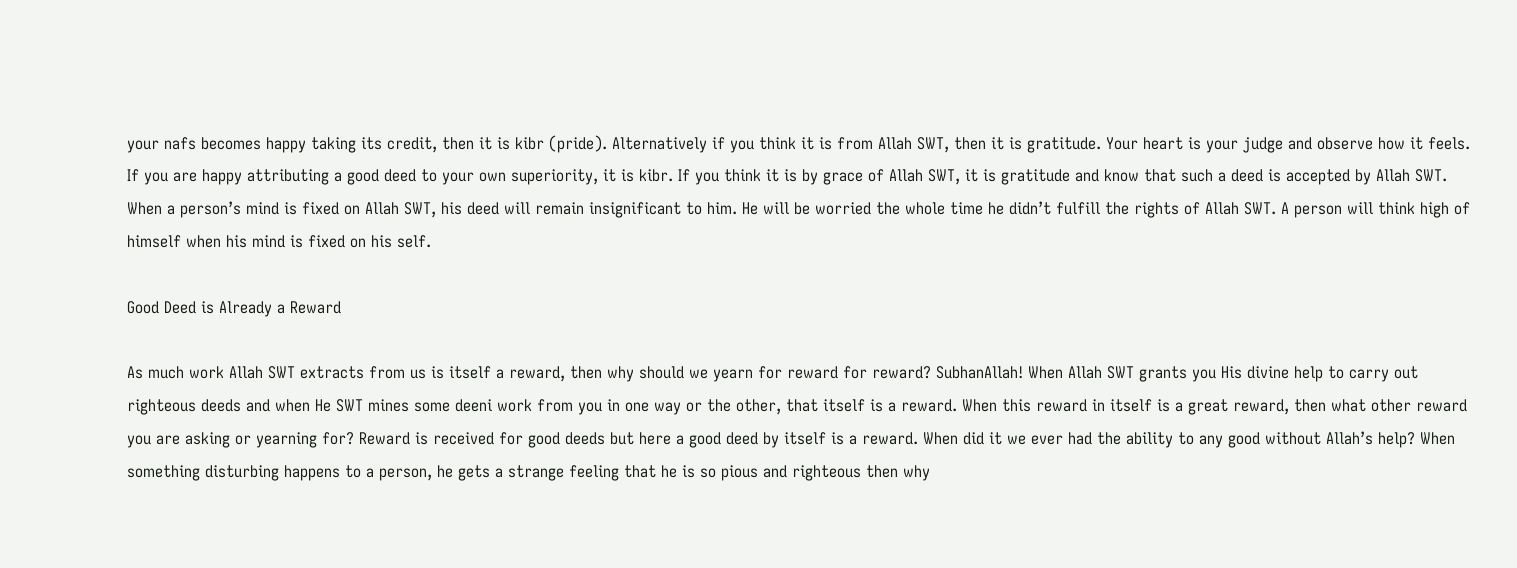your nafs becomes happy taking its credit, then it is kibr (pride). Alternatively if you think it is from Allah SWT, then it is gratitude. Your heart is your judge and observe how it feels. If you are happy attributing a good deed to your own superiority, it is kibr. If you think it is by grace of Allah SWT, it is gratitude and know that such a deed is accepted by Allah SWT. When a person’s mind is fixed on Allah SWT, his deed will remain insignificant to him. He will be worried the whole time he didn’t fulfill the rights of Allah SWT. A person will think high of himself when his mind is fixed on his self.

Good Deed is Already a Reward

As much work Allah SWT extracts from us is itself a reward, then why should we yearn for reward for reward? SubhanAllah! When Allah SWT grants you His divine help to carry out righteous deeds and when He SWT mines some deeni work from you in one way or the other, that itself is a reward. When this reward in itself is a great reward, then what other reward you are asking or yearning for? Reward is received for good deeds but here a good deed by itself is a reward. When did it we ever had the ability to any good without Allah’s help? When something disturbing happens to a person, he gets a strange feeling that he is so pious and righteous then why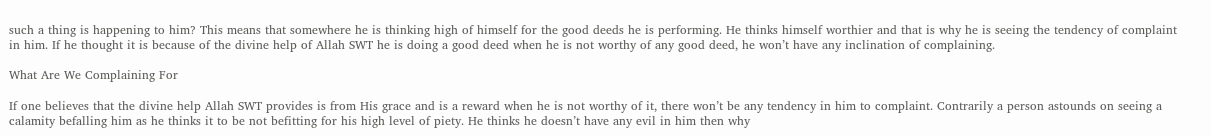such a thing is happening to him? This means that somewhere he is thinking high of himself for the good deeds he is performing. He thinks himself worthier and that is why he is seeing the tendency of complaint in him. If he thought it is because of the divine help of Allah SWT he is doing a good deed when he is not worthy of any good deed, he won’t have any inclination of complaining.

What Are We Complaining For

If one believes that the divine help Allah SWT provides is from His grace and is a reward when he is not worthy of it, there won’t be any tendency in him to complaint. Contrarily a person astounds on seeing a calamity befalling him as he thinks it to be not befitting for his high level of piety. He thinks he doesn’t have any evil in him then why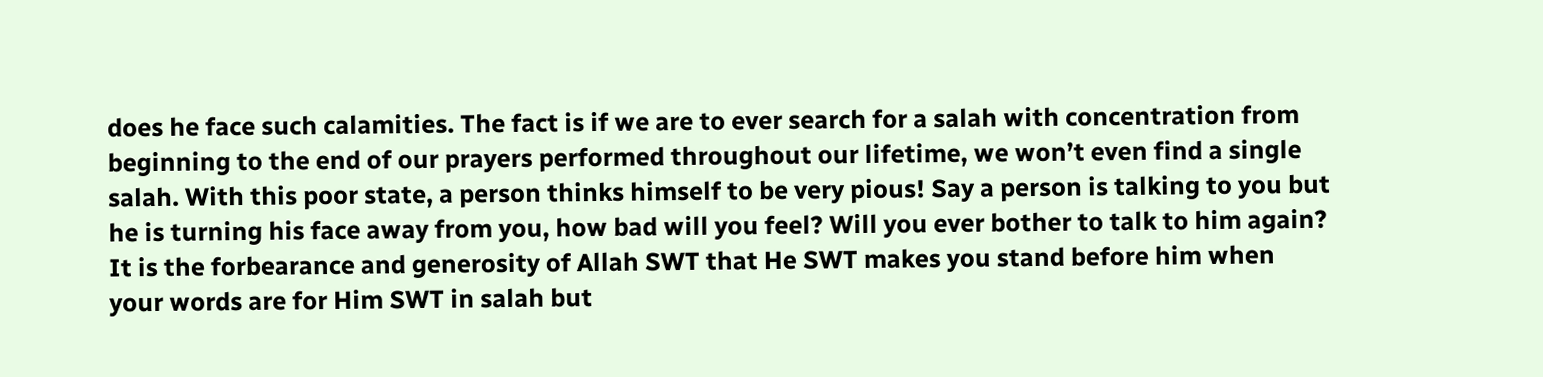does he face such calamities. The fact is if we are to ever search for a salah with concentration from beginning to the end of our prayers performed throughout our lifetime, we won’t even find a single salah. With this poor state, a person thinks himself to be very pious! Say a person is talking to you but he is turning his face away from you, how bad will you feel? Will you ever bother to talk to him again? It is the forbearance and generosity of Allah SWT that He SWT makes you stand before him when your words are for Him SWT in salah but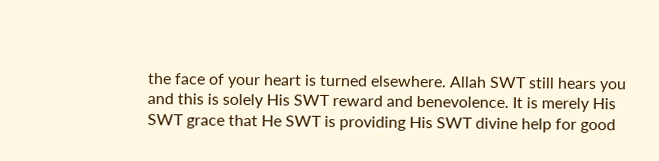the face of your heart is turned elsewhere. Allah SWT still hears you and this is solely His SWT reward and benevolence. It is merely His SWT grace that He SWT is providing His SWT divine help for good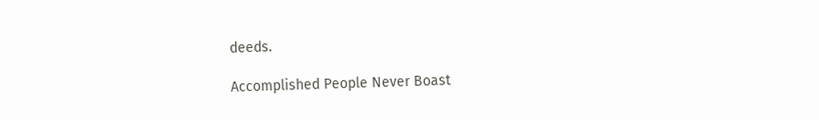deeds.

Accomplished People Never Boast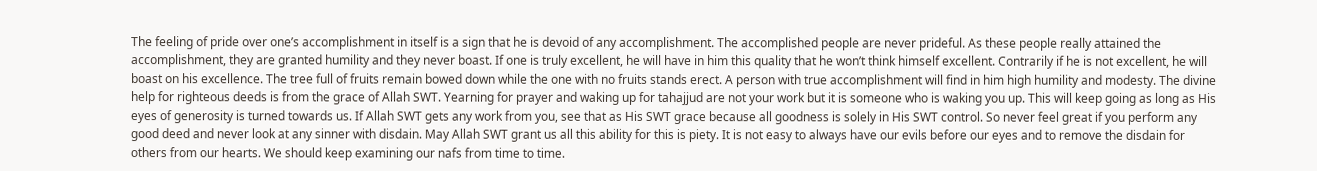The feeling of pride over one’s accomplishment in itself is a sign that he is devoid of any accomplishment. The accomplished people are never prideful. As these people really attained the accomplishment, they are granted humility and they never boast. If one is truly excellent, he will have in him this quality that he won’t think himself excellent. Contrarily if he is not excellent, he will boast on his excellence. The tree full of fruits remain bowed down while the one with no fruits stands erect. A person with true accomplishment will find in him high humility and modesty. The divine help for righteous deeds is from the grace of Allah SWT. Yearning for prayer and waking up for tahajjud are not your work but it is someone who is waking you up. This will keep going as long as His eyes of generosity is turned towards us. If Allah SWT gets any work from you, see that as His SWT grace because all goodness is solely in His SWT control. So never feel great if you perform any good deed and never look at any sinner with disdain. May Allah SWT grant us all this ability for this is piety. It is not easy to always have our evils before our eyes and to remove the disdain for others from our hearts. We should keep examining our nafs from time to time.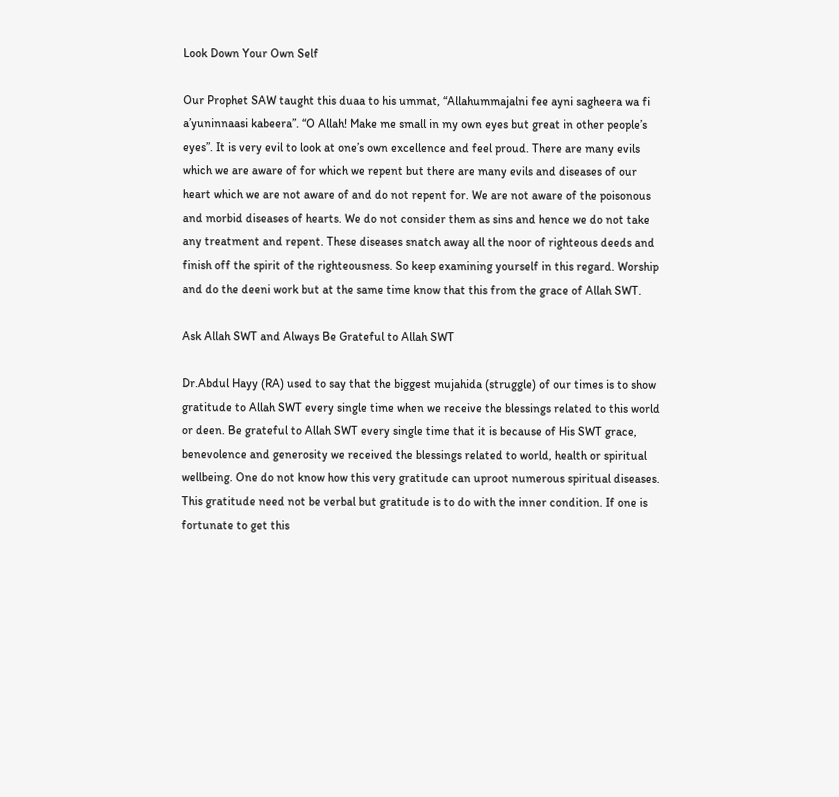Look Down Your Own Self

Our Prophet SAW taught this duaa to his ummat, “Allahummajalni fee ayni sagheera wa fi a’yuninnaasi kabeera”. “O Allah! Make me small in my own eyes but great in other people’s eyes”. It is very evil to look at one’s own excellence and feel proud. There are many evils which we are aware of for which we repent but there are many evils and diseases of our heart which we are not aware of and do not repent for. We are not aware of the poisonous and morbid diseases of hearts. We do not consider them as sins and hence we do not take any treatment and repent. These diseases snatch away all the noor of righteous deeds and finish off the spirit of the righteousness. So keep examining yourself in this regard. Worship and do the deeni work but at the same time know that this from the grace of Allah SWT.

Ask Allah SWT and Always Be Grateful to Allah SWT

Dr.Abdul Hayy (RA) used to say that the biggest mujahida (struggle) of our times is to show gratitude to Allah SWT every single time when we receive the blessings related to this world or deen. Be grateful to Allah SWT every single time that it is because of His SWT grace, benevolence and generosity we received the blessings related to world, health or spiritual wellbeing. One do not know how this very gratitude can uproot numerous spiritual diseases. This gratitude need not be verbal but gratitude is to do with the inner condition. If one is fortunate to get this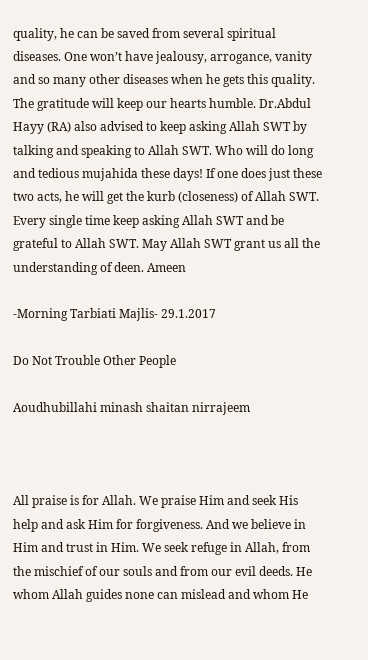quality, he can be saved from several spiritual diseases. One won’t have jealousy, arrogance, vanity and so many other diseases when he gets this quality. The gratitude will keep our hearts humble. Dr.Abdul Hayy (RA) also advised to keep asking Allah SWT by talking and speaking to Allah SWT. Who will do long and tedious mujahida these days! If one does just these two acts, he will get the kurb (closeness) of Allah SWT. Every single time keep asking Allah SWT and be grateful to Allah SWT. May Allah SWT grant us all the understanding of deen. Ameen

-Morning Tarbiati Majlis- 29.1.2017

Do Not Trouble Other People

Aoudhubillahi minash shaitan nirrajeem



All praise is for Allah. We praise Him and seek His help and ask Him for forgiveness. And we believe in Him and trust in Him. We seek refuge in Allah, from the mischief of our souls and from our evil deeds. He whom Allah guides none can mislead and whom He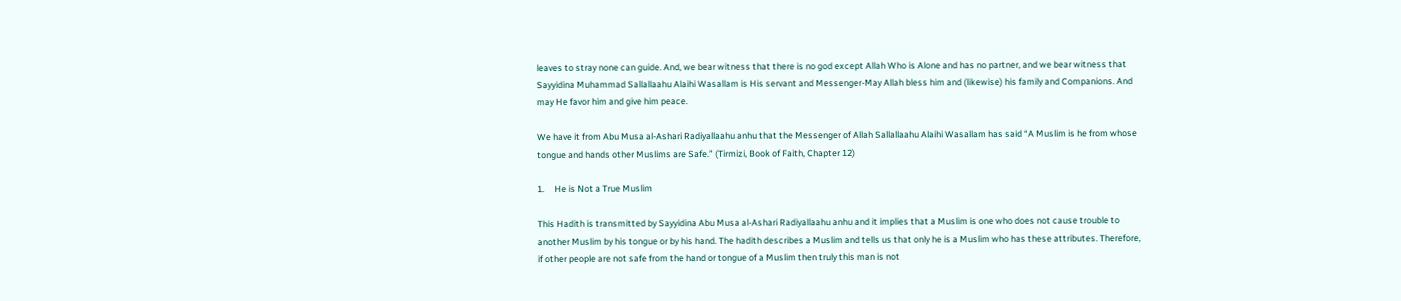leaves to stray none can guide. And, we bear witness that there is no god except Allah Who is Alone and has no partner, and we bear witness that Sayyidina Muhammad Sallallaahu Alaihi Wasallam is His servant and Messenger-May Allah bless him and (likewise) his family and Companions. And may He favor him and give him peace.

We have it from Abu Musa al-Ashari Radiyallaahu anhu that the Messenger of Allah Sallallaahu Alaihi Wasallam has said “A Muslim is he from whose tongue and hands other Muslims are Safe.” (Tirmizi, Book of Faith, Chapter 12)

1.     He is Not a True Muslim

This Hadith is transmitted by Sayyidina Abu Musa al-Ashari Radiyallaahu anhu and it implies that a Muslim is one who does not cause trouble to another Muslim by his tongue or by his hand. The hadith describes a Muslim and tells us that only he is a Muslim who has these attributes. Therefore, if other people are not safe from the hand or tongue of a Muslim then truly this man is not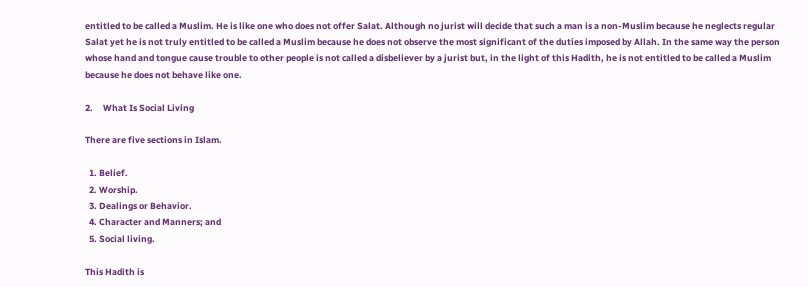entitled to be called a Muslim. He is like one who does not offer Salat. Although no jurist will decide that such a man is a non-Muslim because he neglects regular Salat yet he is not truly entitled to be called a Muslim because he does not observe the most significant of the duties imposed by Allah. In the same way the person whose hand and tongue cause trouble to other people is not called a disbeliever by a jurist but, in the light of this Hadith, he is not entitled to be called a Muslim because he does not behave like one.

2.     What Is Social Living

There are five sections in Islam.

  1. Belief.
  2. Worship.
  3. Dealings or Behavior.
  4. Character and Manners; and
  5. Social living.

This Hadith is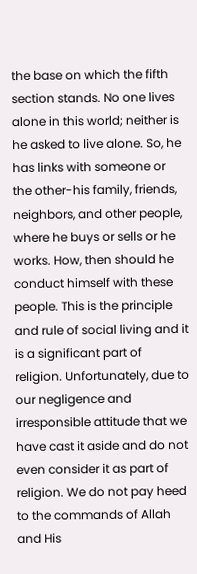the base on which the fifth section stands. No one lives alone in this world; neither is he asked to live alone. So, he has links with someone or the other-his family, friends, neighbors, and other people, where he buys or sells or he works. How, then should he conduct himself with these people. This is the principle and rule of social living and it is a significant part of religion. Unfortunately, due to our negligence and irresponsible attitude that we have cast it aside and do not even consider it as part of religion. We do not pay heed to the commands of Allah and His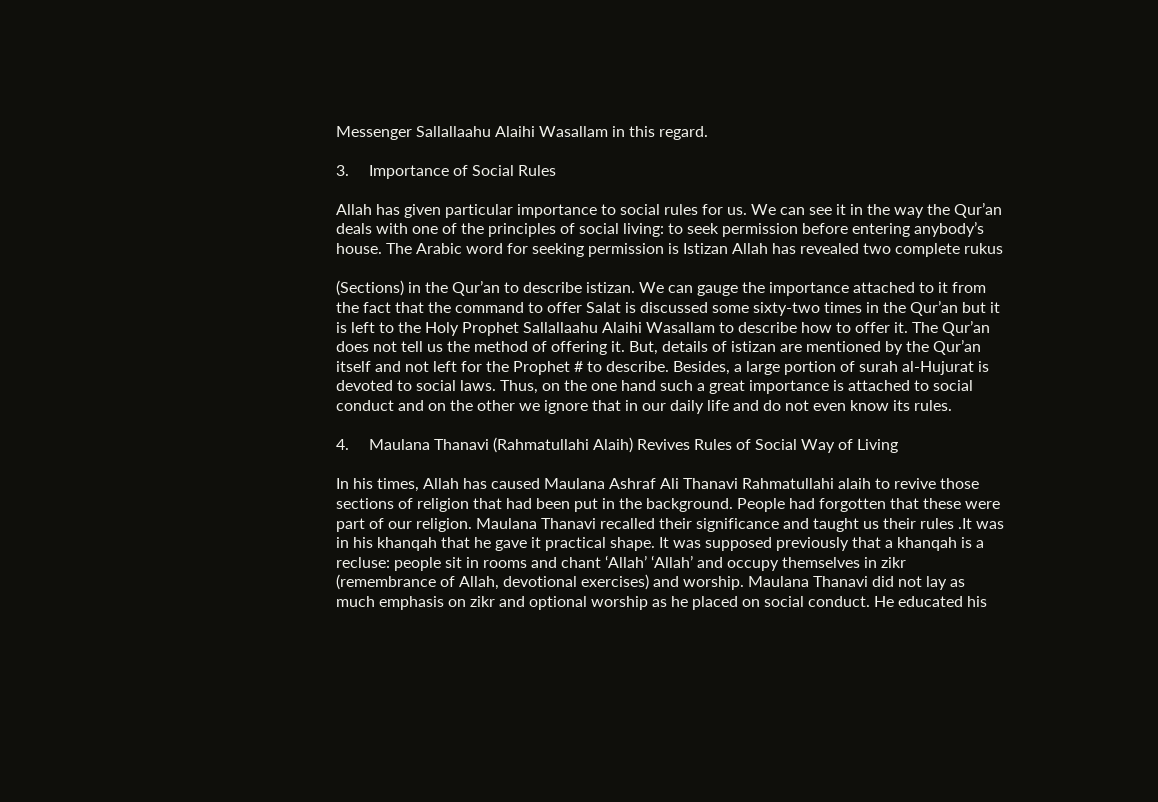Messenger Sallallaahu Alaihi Wasallam in this regard.

3.     Importance of Social Rules

Allah has given particular importance to social rules for us. We can see it in the way the Qur’an deals with one of the principles of social living: to seek permission before entering anybody’s house. The Arabic word for seeking permission is Istizan Allah has revealed two complete rukus

(Sections) in the Qur’an to describe istizan. We can gauge the importance attached to it from the fact that the command to offer Salat is discussed some sixty-two times in the Qur’an but it is left to the Holy Prophet Sallallaahu Alaihi Wasallam to describe how to offer it. The Qur’an does not tell us the method of offering it. But, details of istizan are mentioned by the Qur’an itself and not left for the Prophet # to describe. Besides, a large portion of surah al-Hujurat is devoted to social laws. Thus, on the one hand such a great importance is attached to social conduct and on the other we ignore that in our daily life and do not even know its rules.

4.     Maulana Thanavi (Rahmatullahi Alaih) Revives Rules of Social Way of Living

In his times, Allah has caused Maulana Ashraf Ali Thanavi Rahmatullahi alaih to revive those sections of religion that had been put in the background. People had forgotten that these were part of our religion. Maulana Thanavi recalled their significance and taught us their rules .It was in his khanqah that he gave it practical shape. It was supposed previously that a khanqah is a recluse: people sit in rooms and chant ‘Allah’ ‘Allah’ and occupy themselves in zikr (remembrance of Allah, devotional exercises) and worship. Maulana Thanavi did not lay as much emphasis on zikr and optional worship as he placed on social conduct. He educated his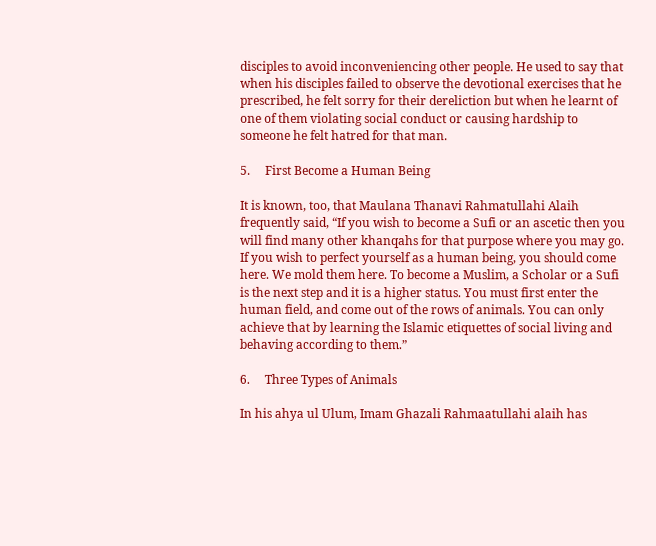disciples to avoid inconveniencing other people. He used to say that when his disciples failed to observe the devotional exercises that he prescribed, he felt sorry for their dereliction but when he learnt of one of them violating social conduct or causing hardship to someone he felt hatred for that man.

5.     First Become a Human Being

It is known, too, that Maulana Thanavi Rahmatullahi Alaih frequently said, “If you wish to become a Sufi or an ascetic then you will find many other khanqahs for that purpose where you may go. If you wish to perfect yourself as a human being, you should come here. We mold them here. To become a Muslim, a Scholar or a Sufi is the next step and it is a higher status. You must first enter the human field, and come out of the rows of animals. You can only achieve that by learning the Islamic etiquettes of social living and behaving according to them.”

6.     Three Types of Animals

In his ahya ul Ulum, Imam Ghazali Rahmaatullahi alaih has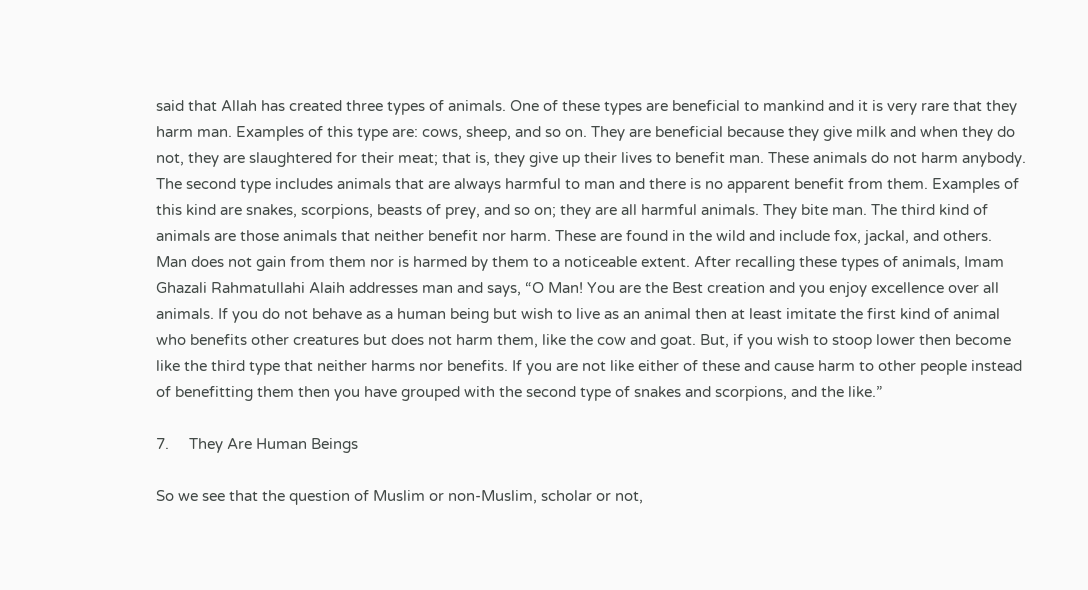said that Allah has created three types of animals. One of these types are beneficial to mankind and it is very rare that they harm man. Examples of this type are: cows, sheep, and so on. They are beneficial because they give milk and when they do not, they are slaughtered for their meat; that is, they give up their lives to benefit man. These animals do not harm anybody. The second type includes animals that are always harmful to man and there is no apparent benefit from them. Examples of this kind are snakes, scorpions, beasts of prey, and so on; they are all harmful animals. They bite man. The third kind of animals are those animals that neither benefit nor harm. These are found in the wild and include fox, jackal, and others. Man does not gain from them nor is harmed by them to a noticeable extent. After recalling these types of animals, Imam Ghazali Rahmatullahi Alaih addresses man and says, “O Man! You are the Best creation and you enjoy excellence over all animals. If you do not behave as a human being but wish to live as an animal then at least imitate the first kind of animal who benefits other creatures but does not harm them, like the cow and goat. But, if you wish to stoop lower then become like the third type that neither harms nor benefits. If you are not like either of these and cause harm to other people instead of benefitting them then you have grouped with the second type of snakes and scorpions, and the like.”

7.     They Are Human Beings

So we see that the question of Muslim or non-Muslim, scholar or not,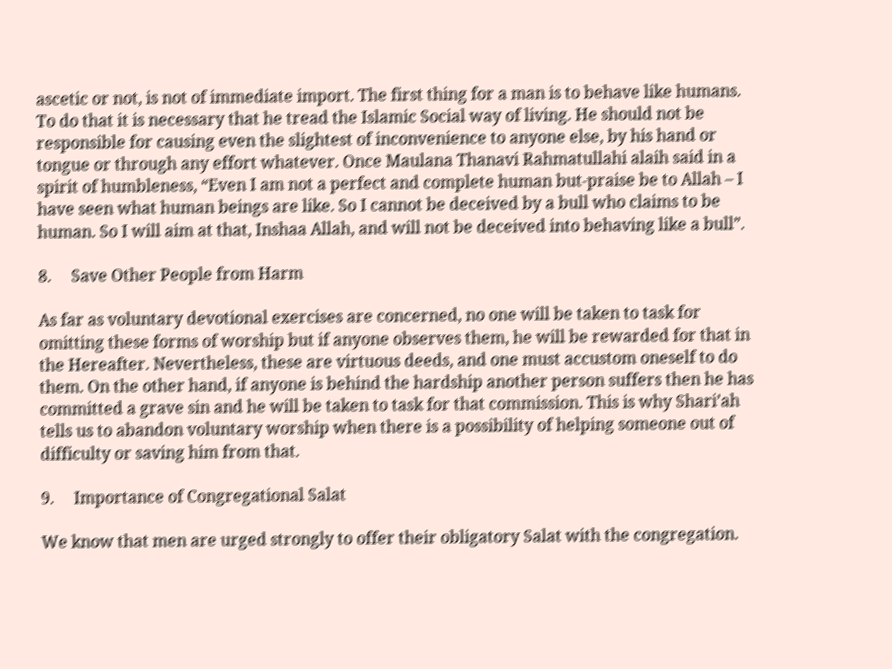ascetic or not, is not of immediate import. The first thing for a man is to behave like humans. To do that it is necessary that he tread the Islamic Social way of living. He should not be responsible for causing even the slightest of inconvenience to anyone else, by his hand or tongue or through any effort whatever. Once Maulana Thanavi Rahmatullahi alaih said in a spirit of humbleness, “Even I am not a perfect and complete human but-praise be to Allah – I have seen what human beings are like. So I cannot be deceived by a bull who claims to be human. So I will aim at that, Inshaa Allah, and will not be deceived into behaving like a bull”.

8.     Save Other People from Harm

As far as voluntary devotional exercises are concerned, no one will be taken to task for omitting these forms of worship but if anyone observes them, he will be rewarded for that in the Hereafter. Nevertheless, these are virtuous deeds, and one must accustom oneself to do them. On the other hand, if anyone is behind the hardship another person suffers then he has committed a grave sin and he will be taken to task for that commission. This is why Shari’ah tells us to abandon voluntary worship when there is a possibility of helping someone out of difficulty or saving him from that.

9.     Importance of Congregational Salat

We know that men are urged strongly to offer their obligatory Salat with the congregation.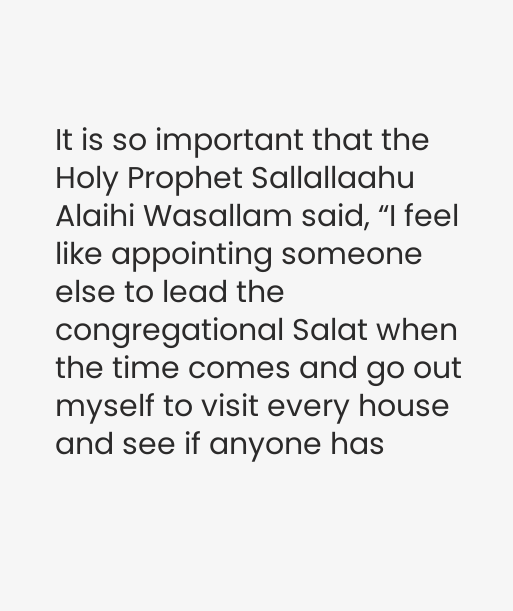It is so important that the Holy Prophet Sallallaahu Alaihi Wasallam said, “I feel like appointing someone else to lead the congregational Salat when the time comes and go out myself to visit every house and see if anyone has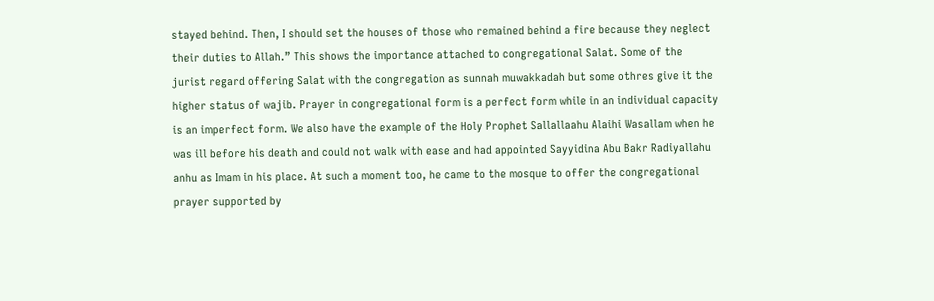stayed behind. Then, I should set the houses of those who remained behind a fire because they neglect their duties to Allah.” This shows the importance attached to congregational Salat. Some of the jurist regard offering Salat with the congregation as sunnah muwakkadah but some othres give it the higher status of wajib. Prayer in congregational form is a perfect form while in an individual capacity is an imperfect form. We also have the example of the Holy Prophet Sallallaahu Alaihi Wasallam when he was ill before his death and could not walk with ease and had appointed Sayyidina Abu Bakr Radiyallahu anhu as Imam in his place. At such a moment too, he came to the mosque to offer the congregational prayer supported by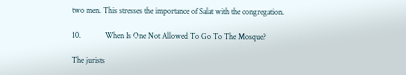two men. This stresses the importance of Salat with the congregation.

10.            When Is One Not Allowed To Go To The Mosque?

The jurists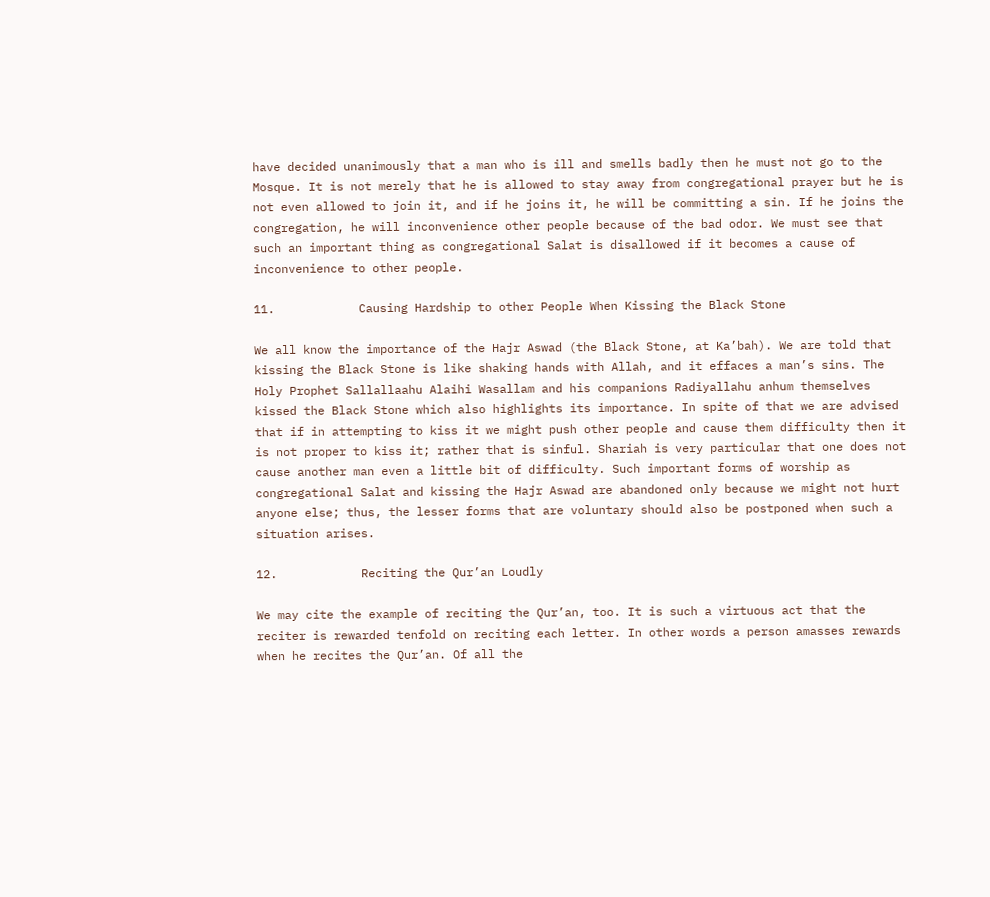have decided unanimously that a man who is ill and smells badly then he must not go to the Mosque. It is not merely that he is allowed to stay away from congregational prayer but he is not even allowed to join it, and if he joins it, he will be committing a sin. If he joins the congregation, he will inconvenience other people because of the bad odor. We must see that such an important thing as congregational Salat is disallowed if it becomes a cause of inconvenience to other people.

11.            Causing Hardship to other People When Kissing the Black Stone

We all know the importance of the Hajr Aswad (the Black Stone, at Ka’bah). We are told that kissing the Black Stone is like shaking hands with Allah, and it effaces a man’s sins. The Holy Prophet Sallallaahu Alaihi Wasallam and his companions Radiyallahu anhum themselves kissed the Black Stone which also highlights its importance. In spite of that we are advised that if in attempting to kiss it we might push other people and cause them difficulty then it is not proper to kiss it; rather that is sinful. Shariah is very particular that one does not cause another man even a little bit of difficulty. Such important forms of worship as congregational Salat and kissing the Hajr Aswad are abandoned only because we might not hurt anyone else; thus, the lesser forms that are voluntary should also be postponed when such a situation arises.

12.            Reciting the Qur’an Loudly

We may cite the example of reciting the Qur’an, too. It is such a virtuous act that the reciter is rewarded tenfold on reciting each letter. In other words a person amasses rewards when he recites the Qur’an. Of all the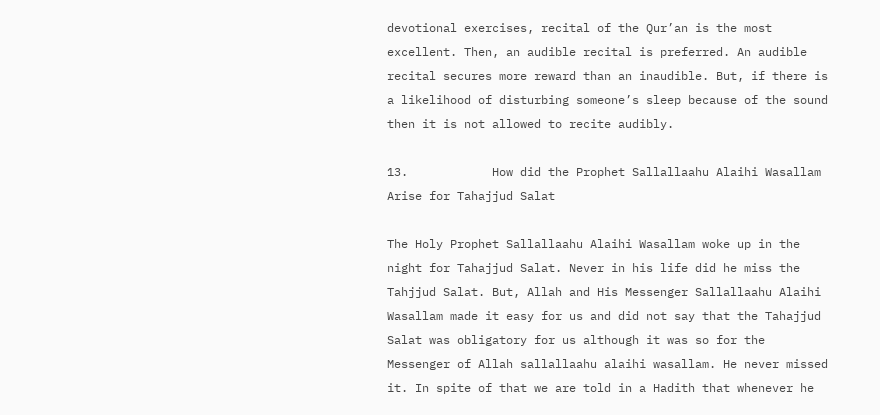devotional exercises, recital of the Qur’an is the most excellent. Then, an audible recital is preferred. An audible recital secures more reward than an inaudible. But, if there is a likelihood of disturbing someone’s sleep because of the sound then it is not allowed to recite audibly.

13.            How did the Prophet Sallallaahu Alaihi Wasallam Arise for Tahajjud Salat

The Holy Prophet Sallallaahu Alaihi Wasallam woke up in the night for Tahajjud Salat. Never in his life did he miss the Tahjjud Salat. But, Allah and His Messenger Sallallaahu Alaihi Wasallam made it easy for us and did not say that the Tahajjud Salat was obligatory for us although it was so for the Messenger of Allah sallallaahu alaihi wasallam. He never missed it. In spite of that we are told in a Hadith that whenever he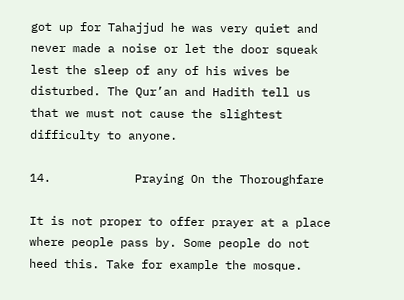got up for Tahajjud he was very quiet and never made a noise or let the door squeak lest the sleep of any of his wives be disturbed. The Qur’an and Hadith tell us that we must not cause the slightest difficulty to anyone.

14.            Praying On the Thoroughfare

It is not proper to offer prayer at a place where people pass by. Some people do not heed this. Take for example the mosque.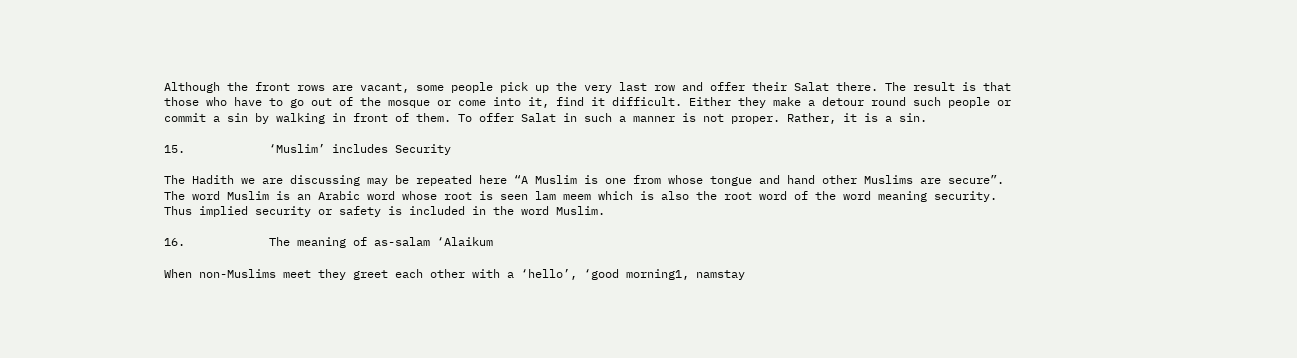Although the front rows are vacant, some people pick up the very last row and offer their Salat there. The result is that those who have to go out of the mosque or come into it, find it difficult. Either they make a detour round such people or commit a sin by walking in front of them. To offer Salat in such a manner is not proper. Rather, it is a sin.

15.            ‘Muslim’ includes Security

The Hadith we are discussing may be repeated here “A Muslim is one from whose tongue and hand other Muslims are secure”. The word Muslim is an Arabic word whose root is seen lam meem which is also the root word of the word meaning security. Thus implied security or safety is included in the word Muslim.

16.            The meaning of as-salam ‘Alaikum

When non-Muslims meet they greet each other with a ‘hello’, ‘good morning1, namstay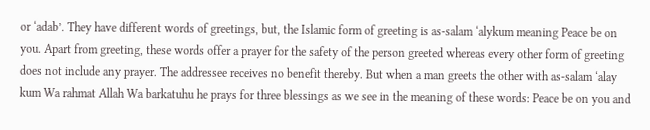or ‘adab’. They have different words of greetings, but, the Islamic form of greeting is as-salam ‘alykum meaning Peace be on you. Apart from greeting, these words offer a prayer for the safety of the person greeted whereas every other form of greeting does not include any prayer. The addressee receives no benefit thereby. But when a man greets the other with as-salam ‘alay kum Wa rahmat Allah Wa barkatuhu he prays for three blessings as we see in the meaning of these words: Peace be on you and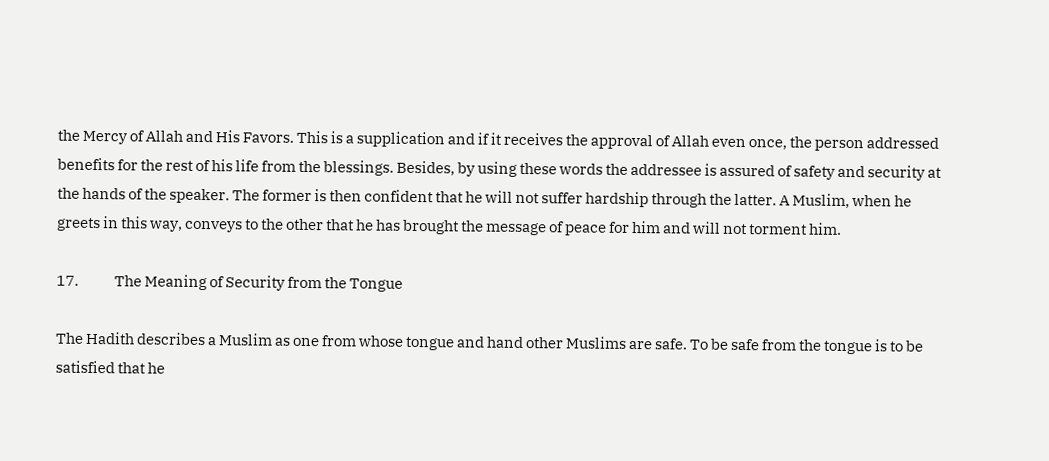the Mercy of Allah and His Favors. This is a supplication and if it receives the approval of Allah even once, the person addressed benefits for the rest of his life from the blessings. Besides, by using these words the addressee is assured of safety and security at the hands of the speaker. The former is then confident that he will not suffer hardship through the latter. A Muslim, when he greets in this way, conveys to the other that he has brought the message of peace for him and will not torment him.

17.            The Meaning of Security from the Tongue

The Hadith describes a Muslim as one from whose tongue and hand other Muslims are safe. To be safe from the tongue is to be satisfied that he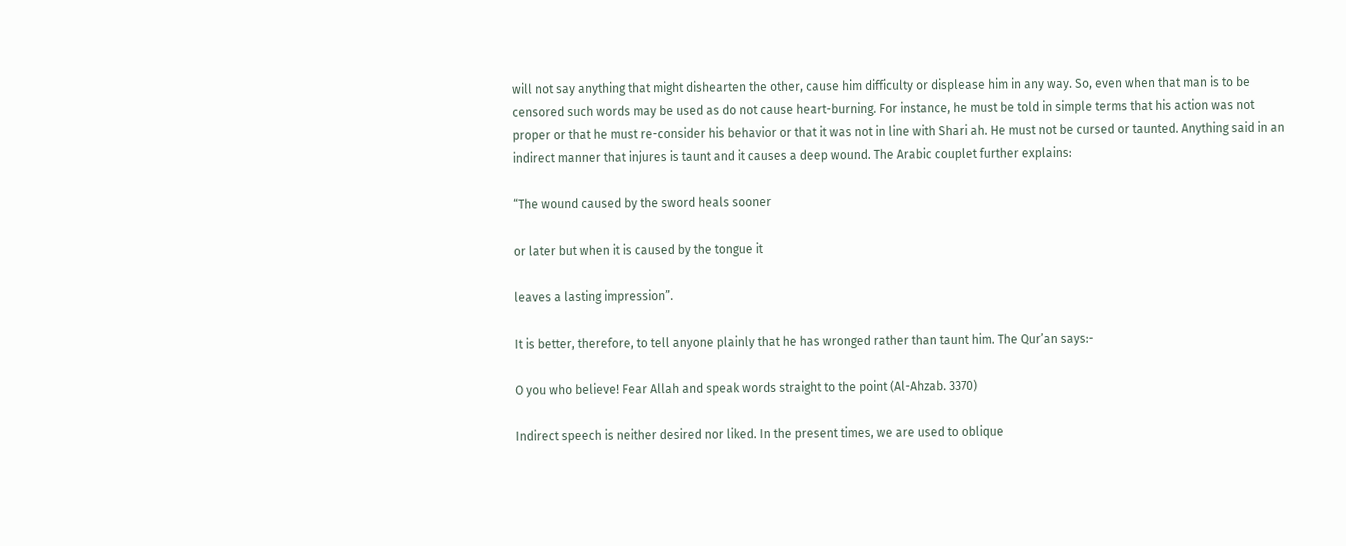will not say anything that might dishearten the other, cause him difficulty or displease him in any way. So, even when that man is to be censored such words may be used as do not cause heart-burning. For instance, he must be told in simple terms that his action was not proper or that he must re-consider his behavior or that it was not in line with Shari ah. He must not be cursed or taunted. Anything said in an indirect manner that injures is taunt and it causes a deep wound. The Arabic couplet further explains:

“The wound caused by the sword heals sooner

or later but when it is caused by the tongue it

leaves a lasting impression”.

It is better, therefore, to tell anyone plainly that he has wronged rather than taunt him. The Qur’an says:-

O you who believe! Fear Allah and speak words straight to the point (Al-Ahzab. 3370)

Indirect speech is neither desired nor liked. In the present times, we are used to oblique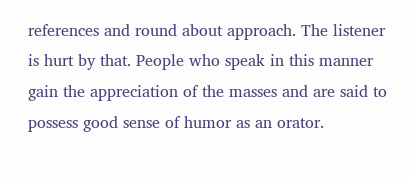references and round about approach. The listener is hurt by that. People who speak in this manner gain the appreciation of the masses and are said to possess good sense of humor as an orator.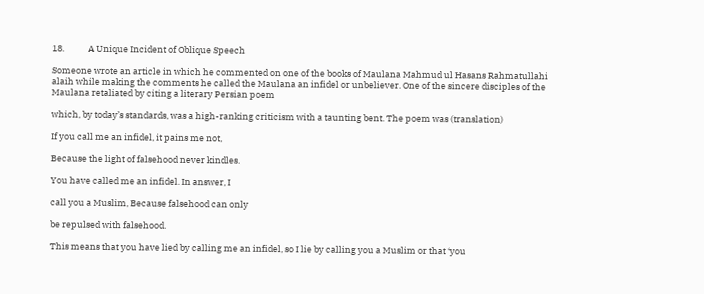18.            A Unique Incident of Oblique Speech

Someone wrote an article in which he commented on one of the books of Maulana Mahmud ul Hasans Rahmatullahi alaih while making the comments he called the Maulana an infidel or unbeliever. One of the sincere disciples of the Maulana retaliated by citing a literary Persian poem

which, by today’s standards, was a high-ranking criticism with a taunting bent. The poem was (translation)

If you call me an infidel, it pains me not,

Because the light of falsehood never kindles.

You have called me an infidel. In answer, I

call you a Muslim, Because falsehood can only

be repulsed with falsehood.

This means that you have lied by calling me an infidel, so I lie by calling you a Muslim or that ‘you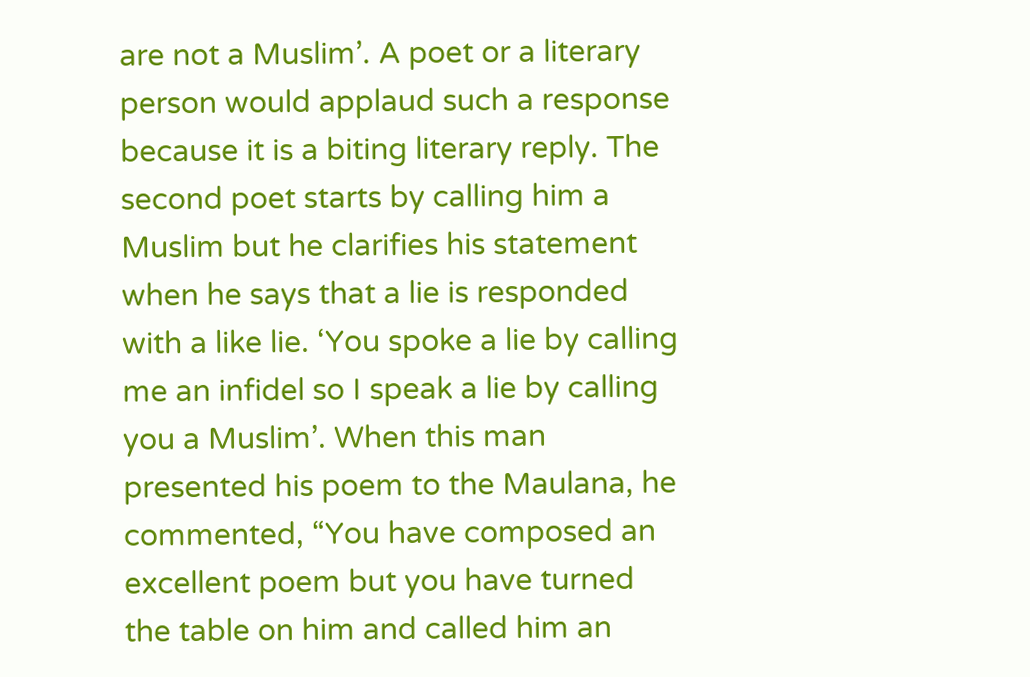are not a Muslim’. A poet or a literary person would applaud such a response because it is a biting literary reply. The second poet starts by calling him a Muslim but he clarifies his statement when he says that a lie is responded with a like lie. ‘You spoke a lie by calling me an infidel so I speak a lie by calling you a Muslim’. When this man presented his poem to the Maulana, he commented, “You have composed an excellent poem but you have turned the table on him and called him an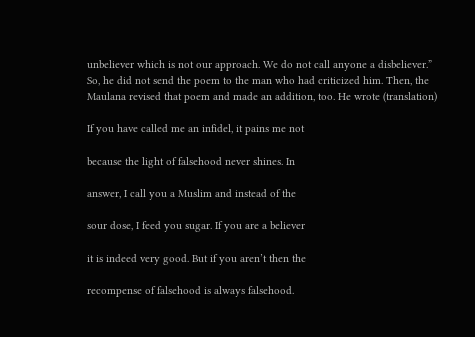unbeliever which is not our approach. We do not call anyone a disbeliever.” So, he did not send the poem to the man who had criticized him. Then, the Maulana revised that poem and made an addition, too. He wrote (translation)

If you have called me an infidel, it pains me not

because the light of falsehood never shines. In

answer, I call you a Muslim and instead of the

sour dose, I feed you sugar. If you are a believer

it is indeed very good. But if you aren’t then the

recompense of falsehood is always falsehood.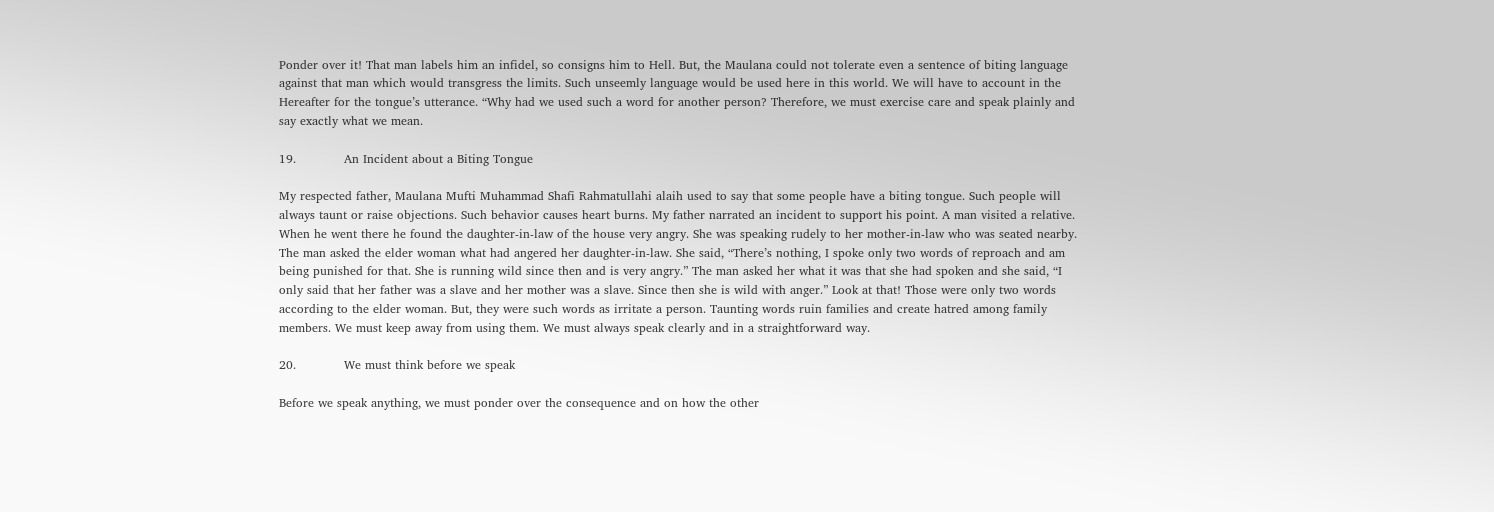Ponder over it! That man labels him an infidel, so consigns him to Hell. But, the Maulana could not tolerate even a sentence of biting language against that man which would transgress the limits. Such unseemly language would be used here in this world. We will have to account in the Hereafter for the tongue’s utterance. “Why had we used such a word for another person? Therefore, we must exercise care and speak plainly and say exactly what we mean.

19.            An Incident about a Biting Tongue

My respected father, Maulana Mufti Muhammad Shafi Rahmatullahi alaih used to say that some people have a biting tongue. Such people will always taunt or raise objections. Such behavior causes heart burns. My father narrated an incident to support his point. A man visited a relative. When he went there he found the daughter-in-law of the house very angry. She was speaking rudely to her mother-in-law who was seated nearby. The man asked the elder woman what had angered her daughter-in-law. She said, “There’s nothing, I spoke only two words of reproach and am being punished for that. She is running wild since then and is very angry.” The man asked her what it was that she had spoken and she said, “I only said that her father was a slave and her mother was a slave. Since then she is wild with anger.” Look at that! Those were only two words according to the elder woman. But, they were such words as irritate a person. Taunting words ruin families and create hatred among family members. We must keep away from using them. We must always speak clearly and in a straightforward way.

20.            We must think before we speak

Before we speak anything, we must ponder over the consequence and on how the other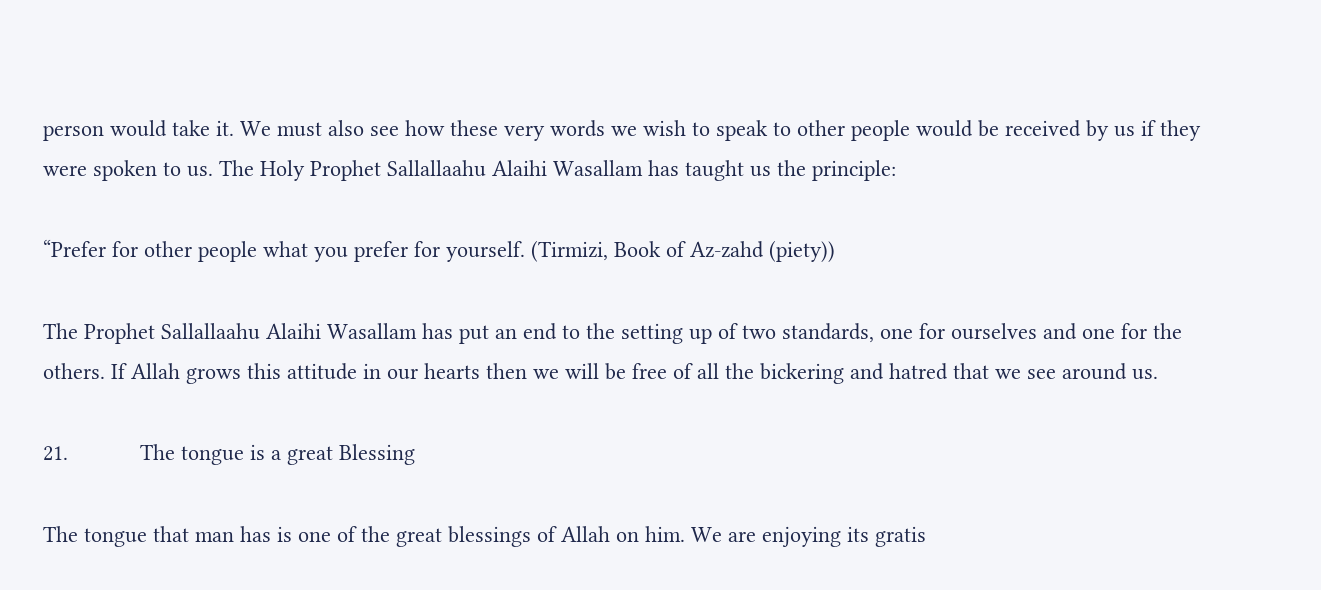person would take it. We must also see how these very words we wish to speak to other people would be received by us if they were spoken to us. The Holy Prophet Sallallaahu Alaihi Wasallam has taught us the principle:

“Prefer for other people what you prefer for yourself. (Tirmizi, Book of Az-zahd (piety))

The Prophet Sallallaahu Alaihi Wasallam has put an end to the setting up of two standards, one for ourselves and one for the others. If Allah grows this attitude in our hearts then we will be free of all the bickering and hatred that we see around us.

21.            The tongue is a great Blessing

The tongue that man has is one of the great blessings of Allah on him. We are enjoying its gratis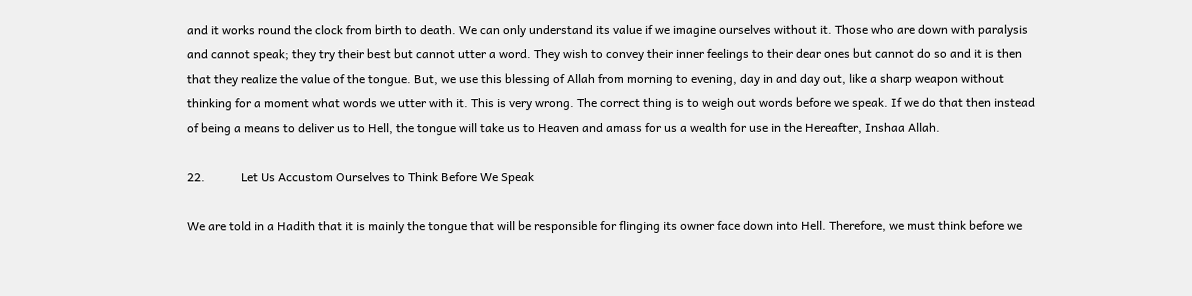and it works round the clock from birth to death. We can only understand its value if we imagine ourselves without it. Those who are down with paralysis and cannot speak; they try their best but cannot utter a word. They wish to convey their inner feelings to their dear ones but cannot do so and it is then that they realize the value of the tongue. But, we use this blessing of Allah from morning to evening, day in and day out, like a sharp weapon without thinking for a moment what words we utter with it. This is very wrong. The correct thing is to weigh out words before we speak. If we do that then instead of being a means to deliver us to Hell, the tongue will take us to Heaven and amass for us a wealth for use in the Hereafter, Inshaa Allah.

22.            Let Us Accustom Ourselves to Think Before We Speak

We are told in a Hadith that it is mainly the tongue that will be responsible for flinging its owner face down into Hell. Therefore, we must think before we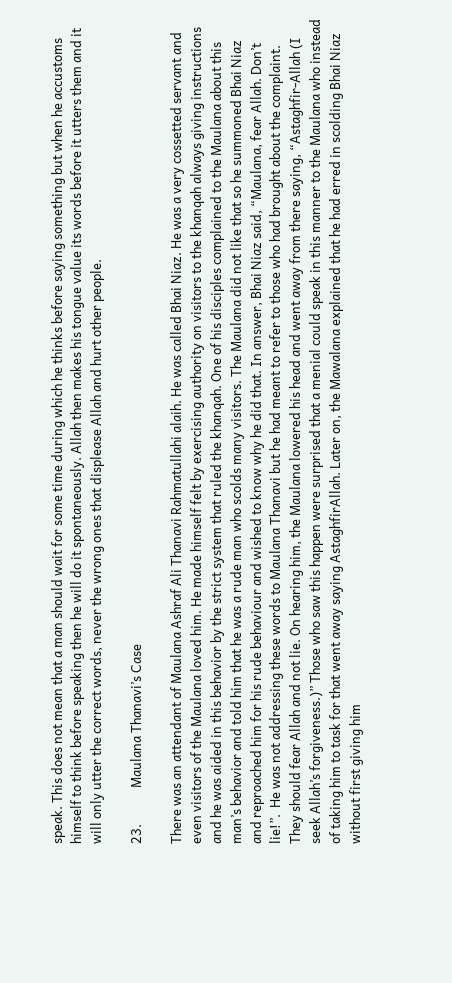speak. This does not mean that a man should wait for some time during which he thinks before saying something but when he accustoms himself to think before speaking then he will do it spontaneously. Allah then makes his tongue value its words before it utters them and it will only utter the correct words, never the wrong ones that displease Allah and hurt other people.

23.            Maulana Thanavi’s Case

There was an attendant of Maulana Ashraf Ali Thanavi Rahmatullahi alaih. He was called Bhai Niaz. He was a very cossetted servant and even visitors of the Maulana loved him. He made himself felt by exercising authority on visitors to the khanqah always giving instructions and he was aided in this behavior by the strict system that ruled the khanqah. One of his disciples complained to the Maulana about this man’s behavior and told him that he was a rude man who scolds many visitors. The Maulana did not like that so he summoned Bhai Niaz and reproached him for his rude behaviour and wished to know why he did that. In answer, Bhai Niaz said, “Maulana, fear Allah. Don’t lie!”.  He was not addressing these words to Maulana Thanavi but he had meant to refer to those who had brought about the complaint. They should fear Allah and not lie. On hearing him, the Maulana lowered his head and went away from there saying, “Astaghfir-Allah (I seek Allah’s forgiveness.)” Those who saw this happen were surprised that a menial could speak in this manner to the Maulana who instead of taking him to task for that went away saying AstaghfirAllah. Later on, the Mawalana explained that he had erred in scolding Bhai Niaz without first giving him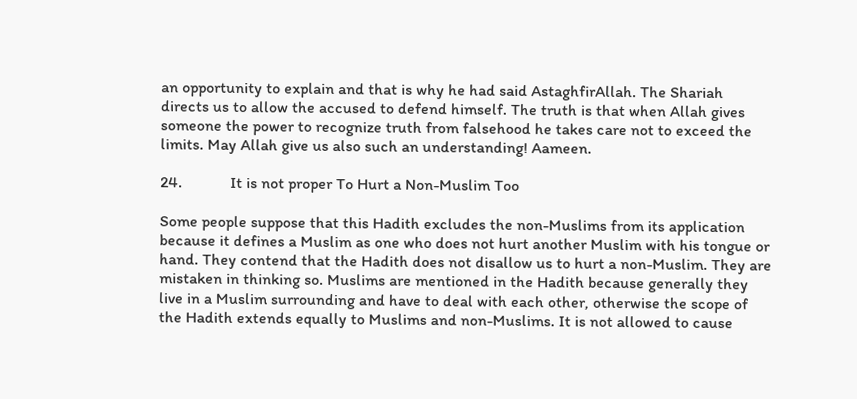an opportunity to explain and that is why he had said AstaghfirAllah. The Shariah directs us to allow the accused to defend himself. The truth is that when Allah gives someone the power to recognize truth from falsehood he takes care not to exceed the limits. May Allah give us also such an understanding! Aameen.

24.            It is not proper To Hurt a Non-Muslim Too

Some people suppose that this Hadith excludes the non-Muslims from its application because it defines a Muslim as one who does not hurt another Muslim with his tongue or hand. They contend that the Hadith does not disallow us to hurt a non-Muslim. They are mistaken in thinking so. Muslims are mentioned in the Hadith because generally they live in a Muslim surrounding and have to deal with each other, otherwise the scope of the Hadith extends equally to Muslims and non-Muslims. It is not allowed to cause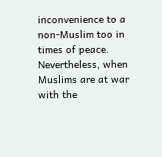inconvenience to a non-Muslim too in times of peace. Nevertheless, when Muslims are at war with the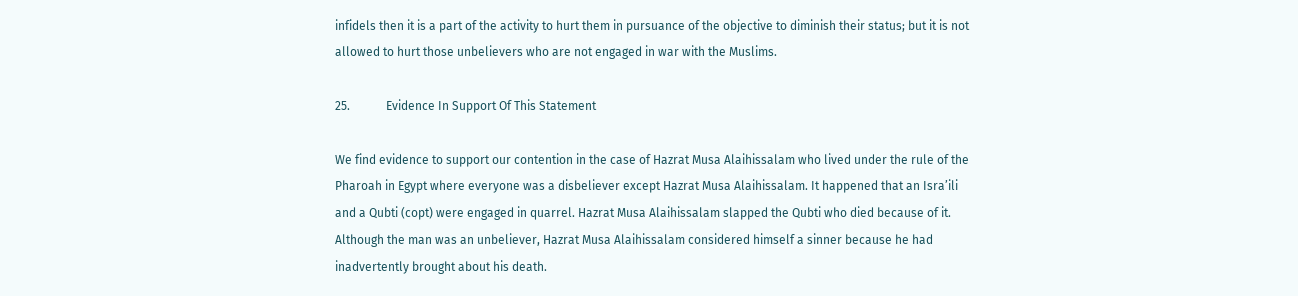infidels then it is a part of the activity to hurt them in pursuance of the objective to diminish their status; but it is not allowed to hurt those unbelievers who are not engaged in war with the Muslims.

25.            Evidence In Support Of This Statement

We find evidence to support our contention in the case of Hazrat Musa Alaihissalam who lived under the rule of the Pharoah in Egypt where everyone was a disbeliever except Hazrat Musa Alaihissalam. It happened that an Isra’ili and a Qubti (copt) were engaged in quarrel. Hazrat Musa Alaihissalam slapped the Qubti who died because of it. Although the man was an unbeliever, Hazrat Musa Alaihissalam considered himself a sinner because he had inadvertently brought about his death.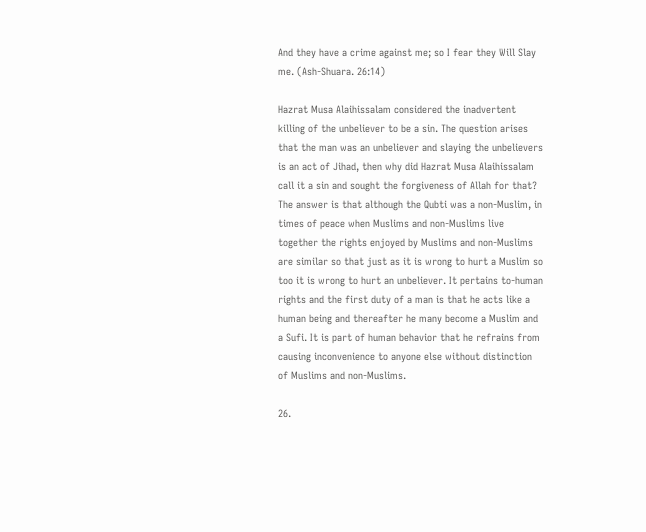And they have a crime against me; so I fear they Will Slay me. (Ash-Shuara. 26:14)

Hazrat Musa Alaihissalam considered the inadvertent killing of the unbeliever to be a sin. The question arises that the man was an unbeliever and slaying the unbelievers is an act of Jihad, then why did Hazrat Musa Alaihissalam call it a sin and sought the forgiveness of Allah for that? The answer is that although the Qubti was a non-Muslim, in times of peace when Muslims and non-Muslims live together the rights enjoyed by Muslims and non-Muslims are similar so that just as it is wrong to hurt a Muslim so too it is wrong to hurt an unbeliever. It pertains to-human rights and the first duty of a man is that he acts like a human being and thereafter he many become a Muslim and a Sufi. It is part of human behavior that he refrains from causing inconvenience to anyone else without distinction of Muslims and non-Muslims.

26.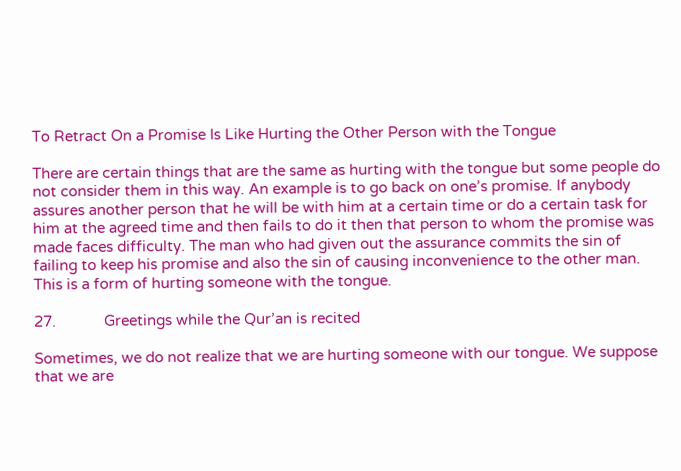To Retract On a Promise Is Like Hurting the Other Person with the Tongue

There are certain things that are the same as hurting with the tongue but some people do not consider them in this way. An example is to go back on one’s promise. If anybody assures another person that he will be with him at a certain time or do a certain task for him at the agreed time and then fails to do it then that person to whom the promise was made faces difficulty. The man who had given out the assurance commits the sin of failing to keep his promise and also the sin of causing inconvenience to the other man. This is a form of hurting someone with the tongue.

27.            Greetings while the Qur’an is recited

Sometimes, we do not realize that we are hurting someone with our tongue. We suppose that we are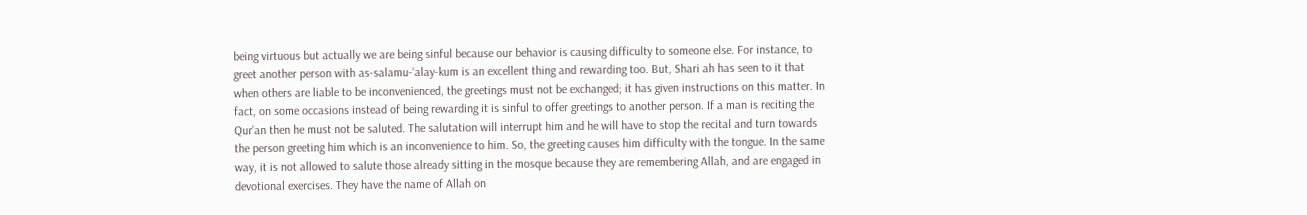being virtuous but actually we are being sinful because our behavior is causing difficulty to someone else. For instance, to greet another person with as-salamu-‘alay-kum is an excellent thing and rewarding too. But, Shari ah has seen to it that when others are liable to be inconvenienced, the greetings must not be exchanged; it has given instructions on this matter. In fact, on some occasions instead of being rewarding it is sinful to offer greetings to another person. If a man is reciting the Qur’an then he must not be saluted. The salutation will interrupt him and he will have to stop the recital and turn towards the person greeting him which is an inconvenience to him. So, the greeting causes him difficulty with the tongue. In the same way, it is not allowed to salute those already sitting in the mosque because they are remembering Allah, and are engaged in devotional exercises. They have the name of Allah on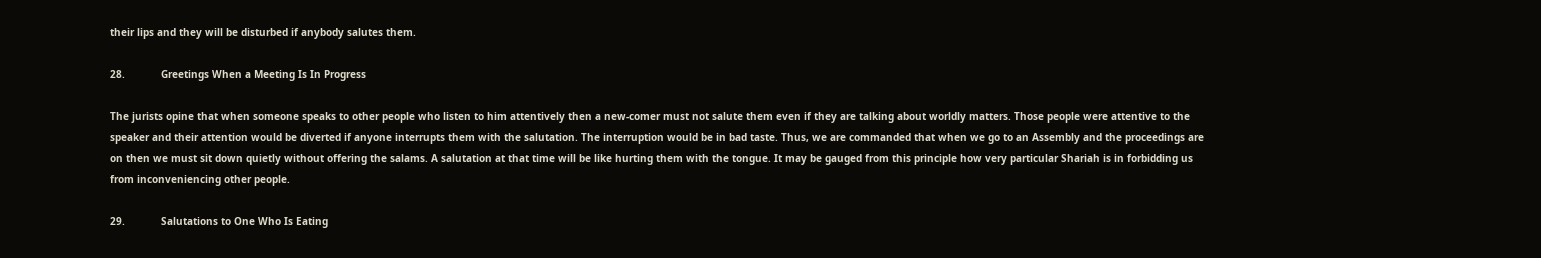their lips and they will be disturbed if anybody salutes them.

28.            Greetings When a Meeting Is In Progress

The jurists opine that when someone speaks to other people who listen to him attentively then a new-comer must not salute them even if they are talking about worldly matters. Those people were attentive to the speaker and their attention would be diverted if anyone interrupts them with the salutation. The interruption would be in bad taste. Thus, we are commanded that when we go to an Assembly and the proceedings are on then we must sit down quietly without offering the salams. A salutation at that time will be like hurting them with the tongue. It may be gauged from this principle how very particular Shariah is in forbidding us from inconveniencing other people.

29.            Salutations to One Who Is Eating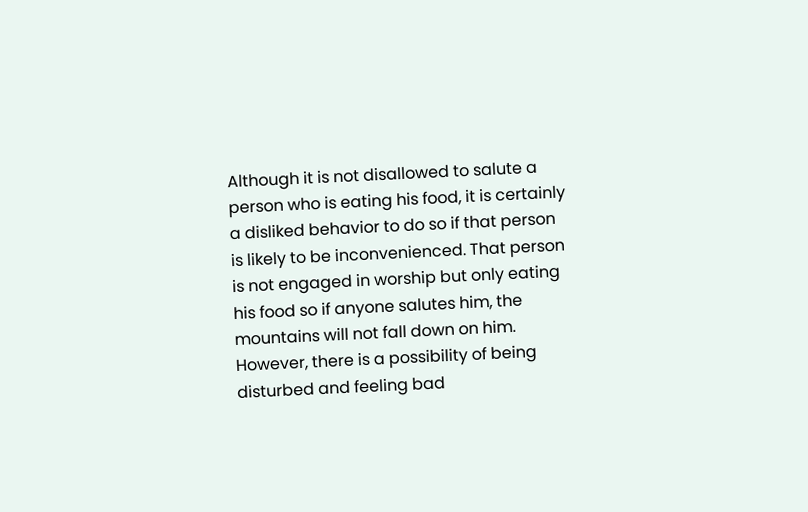Although it is not disallowed to salute a person who is eating his food, it is certainly a disliked behavior to do so if that person is likely to be inconvenienced. That person is not engaged in worship but only eating his food so if anyone salutes him, the mountains will not fall down on him. However, there is a possibility of being disturbed and feeling bad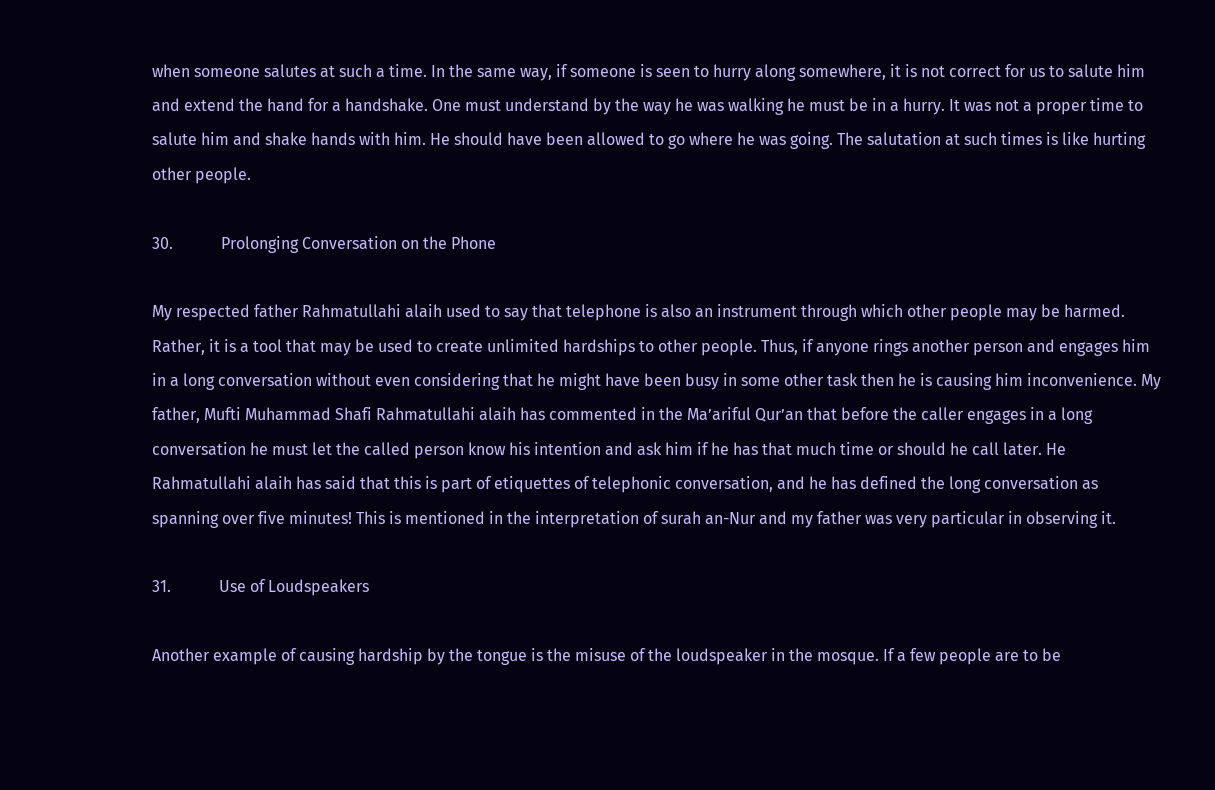when someone salutes at such a time. In the same way, if someone is seen to hurry along somewhere, it is not correct for us to salute him and extend the hand for a handshake. One must understand by the way he was walking he must be in a hurry. It was not a proper time to salute him and shake hands with him. He should have been allowed to go where he was going. The salutation at such times is like hurting other people.

30.            Prolonging Conversation on the Phone

My respected father Rahmatullahi alaih used to say that telephone is also an instrument through which other people may be harmed. Rather, it is a tool that may be used to create unlimited hardships to other people. Thus, if anyone rings another person and engages him in a long conversation without even considering that he might have been busy in some other task then he is causing him inconvenience. My father, Mufti Muhammad Shafi Rahmatullahi alaih has commented in the Ma’ariful Qur’an that before the caller engages in a long conversation he must let the called person know his intention and ask him if he has that much time or should he call later. He Rahmatullahi alaih has said that this is part of etiquettes of telephonic conversation, and he has defined the long conversation as spanning over five minutes! This is mentioned in the interpretation of surah an-Nur and my father was very particular in observing it.

31.            Use of Loudspeakers

Another example of causing hardship by the tongue is the misuse of the loudspeaker in the mosque. If a few people are to be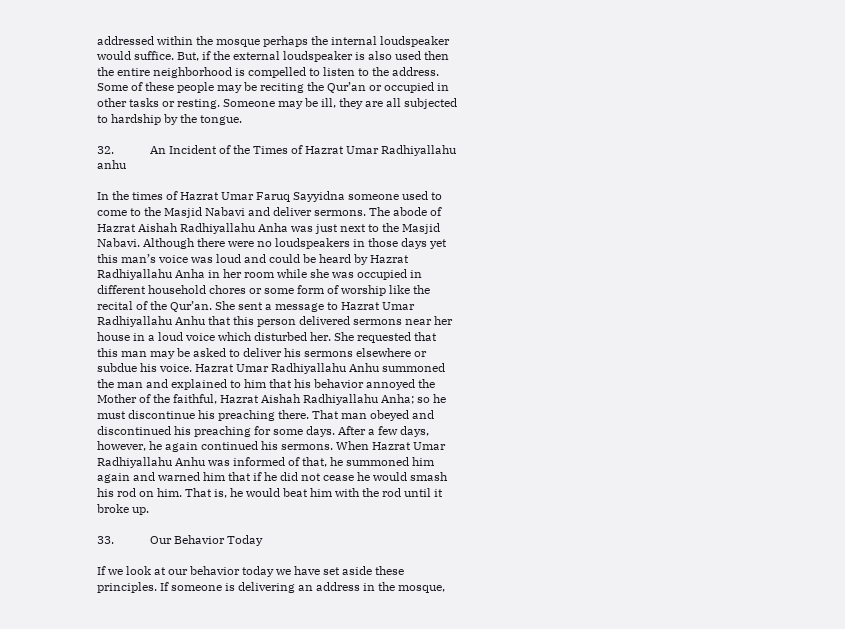addressed within the mosque perhaps the internal loudspeaker would suffice. But, if the external loudspeaker is also used then the entire neighborhood is compelled to listen to the address. Some of these people may be reciting the Qur’an or occupied in other tasks or resting. Someone may be ill, they are all subjected to hardship by the tongue.

32.            An Incident of the Times of Hazrat Umar Radhiyallahu anhu

In the times of Hazrat Umar Faruq Sayyidna someone used to come to the Masjid Nabavi and deliver sermons. The abode of Hazrat Aishah Radhiyallahu Anha was just next to the Masjid Nabavi. Although there were no loudspeakers in those days yet this man’s voice was loud and could be heard by Hazrat Radhiyallahu Anha in her room while she was occupied in different household chores or some form of worship like the recital of the Qur’an. She sent a message to Hazrat Umar Radhiyallahu Anhu that this person delivered sermons near her house in a loud voice which disturbed her. She requested that this man may be asked to deliver his sermons elsewhere or subdue his voice. Hazrat Umar Radhiyallahu Anhu summoned the man and explained to him that his behavior annoyed the Mother of the faithful, Hazrat Aishah Radhiyallahu Anha; so he must discontinue his preaching there. That man obeyed and discontinued his preaching for some days. After a few days, however, he again continued his sermons. When Hazrat Umar Radhiyallahu Anhu was informed of that, he summoned him again and warned him that if he did not cease he would smash his rod on him. That is, he would beat him with the rod until it broke up.

33.            Our Behavior Today

If we look at our behavior today we have set aside these principles. If someone is delivering an address in the mosque,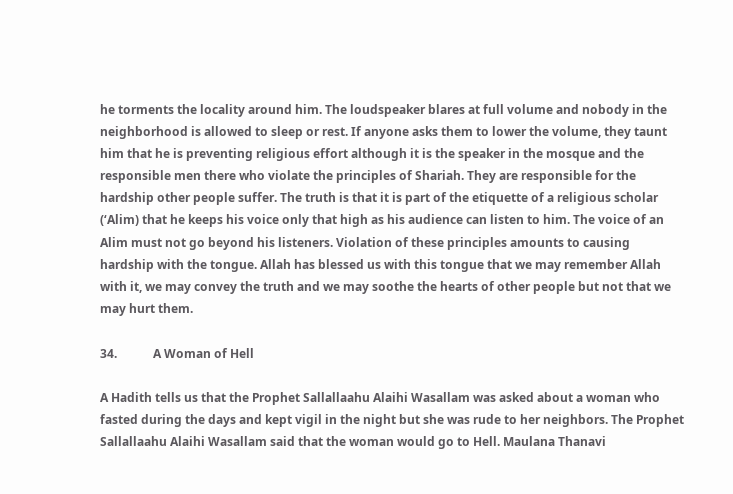he torments the locality around him. The loudspeaker blares at full volume and nobody in the neighborhood is allowed to sleep or rest. If anyone asks them to lower the volume, they taunt him that he is preventing religious effort although it is the speaker in the mosque and the responsible men there who violate the principles of Shariah. They are responsible for the hardship other people suffer. The truth is that it is part of the etiquette of a religious scholar (‘Alim) that he keeps his voice only that high as his audience can listen to him. The voice of an Alim must not go beyond his listeners. Violation of these principles amounts to causing hardship with the tongue. Allah has blessed us with this tongue that we may remember Allah with it, we may convey the truth and we may soothe the hearts of other people but not that we may hurt them.

34.            A Woman of Hell

A Hadith tells us that the Prophet Sallallaahu Alaihi Wasallam was asked about a woman who fasted during the days and kept vigil in the night but she was rude to her neighbors. The Prophet Sallallaahu Alaihi Wasallam said that the woman would go to Hell. Maulana Thanavi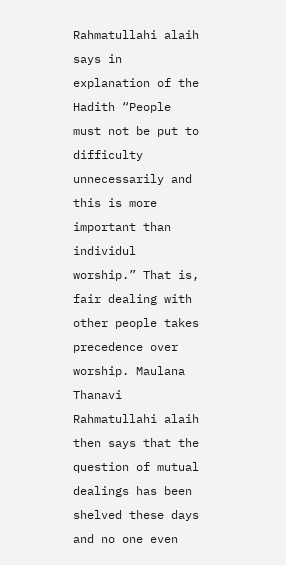Rahmatullahi alaih says in explanation of the Hadith “People must not be put to difficulty unnecessarily and this is more important than individul worship.” That is, fair dealing with other people takes precedence over worship. Maulana Thanavi Rahmatullahi alaih then says that the question of mutual dealings has been shelved these days and no one even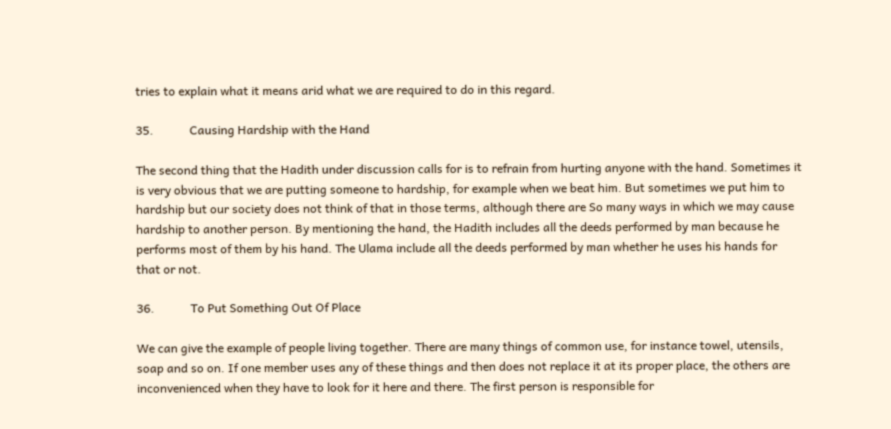tries to explain what it means arid what we are required to do in this regard.

35.            Causing Hardship with the Hand

The second thing that the Hadith under discussion calls for is to refrain from hurting anyone with the hand. Sometimes it is very obvious that we are putting someone to hardship, for example when we beat him. But sometimes we put him to hardship but our society does not think of that in those terms, although there are So many ways in which we may cause hardship to another person. By mentioning the hand, the Hadith includes all the deeds performed by man because he performs most of them by his hand. The Ulama include all the deeds performed by man whether he uses his hands for that or not.

36.            To Put Something Out Of Place

We can give the example of people living together. There are many things of common use, for instance towel, utensils, soap and so on. If one member uses any of these things and then does not replace it at its proper place, the others are inconvenienced when they have to look for it here and there. The first person is responsible for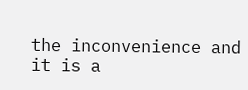the inconvenience and it is a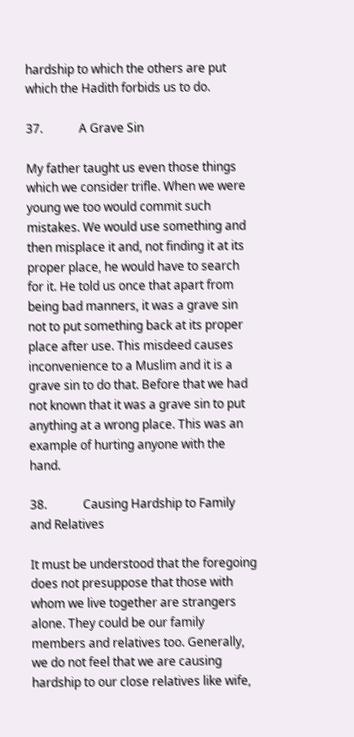hardship to which the others are put which the Hadith forbids us to do.

37.            A Grave Sin

My father taught us even those things which we consider trifle. When we were young we too would commit such mistakes. We would use something and then misplace it and, not finding it at its proper place, he would have to search for it. He told us once that apart from being bad manners, it was a grave sin not to put something back at its proper place after use. This misdeed causes inconvenience to a Muslim and it is a grave sin to do that. Before that we had not known that it was a grave sin to put anything at a wrong place. This was an example of hurting anyone with the hand.

38.            Causing Hardship to Family and Relatives

It must be understood that the foregoing does not presuppose that those with whom we live together are strangers alone. They could be our family members and relatives too. Generally, we do not feel that we are causing hardship to our close relatives like wife,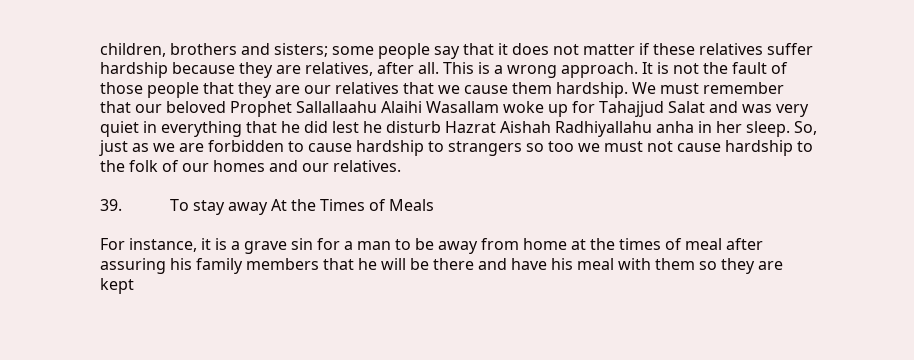children, brothers and sisters; some people say that it does not matter if these relatives suffer hardship because they are relatives, after all. This is a wrong approach. It is not the fault of those people that they are our relatives that we cause them hardship. We must remember that our beloved Prophet Sallallaahu Alaihi Wasallam woke up for Tahajjud Salat and was very quiet in everything that he did lest he disturb Hazrat Aishah Radhiyallahu anha in her sleep. So, just as we are forbidden to cause hardship to strangers so too we must not cause hardship to the folk of our homes and our relatives.

39.            To stay away At the Times of Meals

For instance, it is a grave sin for a man to be away from home at the times of meal after assuring his family members that he will be there and have his meal with them so they are kept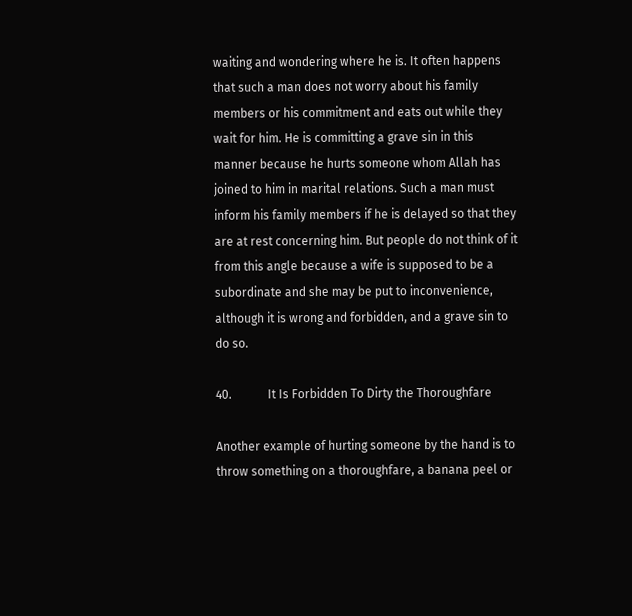waiting and wondering where he is. It often happens that such a man does not worry about his family members or his commitment and eats out while they wait for him. He is committing a grave sin in this manner because he hurts someone whom Allah has joined to him in marital relations. Such a man must inform his family members if he is delayed so that they are at rest concerning him. But people do not think of it from this angle because a wife is supposed to be a subordinate and she may be put to inconvenience, although it is wrong and forbidden, and a grave sin to do so.

40.            It Is Forbidden To Dirty the Thoroughfare

Another example of hurting someone by the hand is to throw something on a thoroughfare, a banana peel or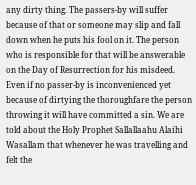any dirty thing. The passers-by will suffer because of that or someone may slip and fall down when he puts his fool on it. The person who is responsible for that will be answerable on the Day of Resurrection for his misdeed. Even if no passer-by is inconvenienced yet because of dirtying the thoroughfare the person throwing it will have committed a sin. We are told about the Holy Prophet Sallallaahu Alaihi Wasallam that whenever he was travelling and felt the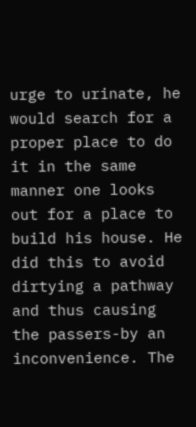urge to urinate, he would search for a proper place to do it in the same manner one looks out for a place to build his house. He did this to avoid dirtying a pathway and thus causing the passers-by an inconvenience. The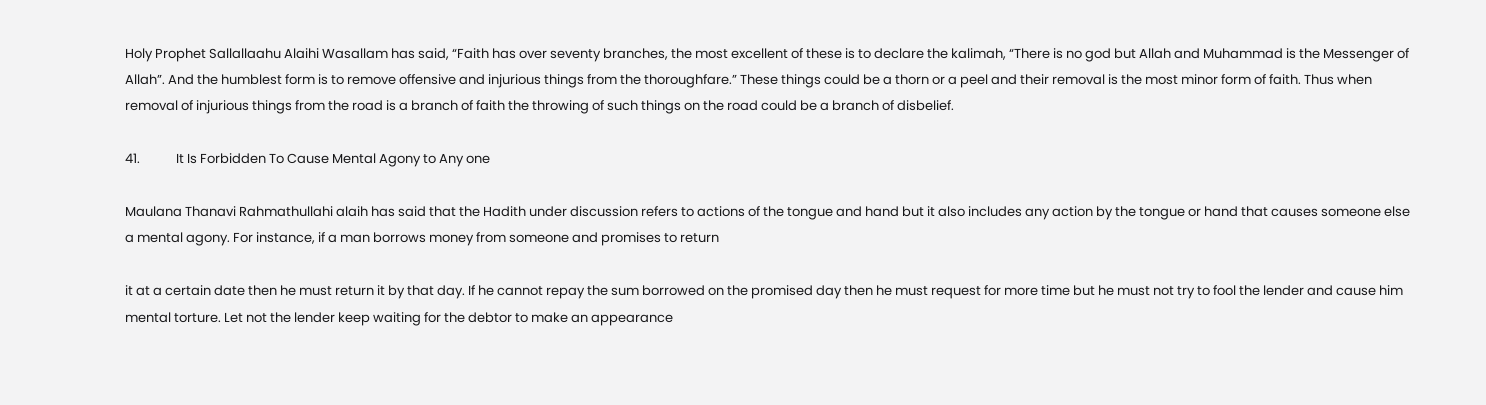Holy Prophet Sallallaahu Alaihi Wasallam has said, “Faith has over seventy branches, the most excellent of these is to declare the kalimah, “There is no god but Allah and Muhammad is the Messenger of Allah”. And the humblest form is to remove offensive and injurious things from the thoroughfare.” These things could be a thorn or a peel and their removal is the most minor form of faith. Thus when removal of injurious things from the road is a branch of faith the throwing of such things on the road could be a branch of disbelief.

41.            It Is Forbidden To Cause Mental Agony to Any one

Maulana Thanavi Rahmathullahi alaih has said that the Hadith under discussion refers to actions of the tongue and hand but it also includes any action by the tongue or hand that causes someone else a mental agony. For instance, if a man borrows money from someone and promises to return

it at a certain date then he must return it by that day. If he cannot repay the sum borrowed on the promised day then he must request for more time but he must not try to fool the lender and cause him mental torture. Let not the lender keep waiting for the debtor to make an appearance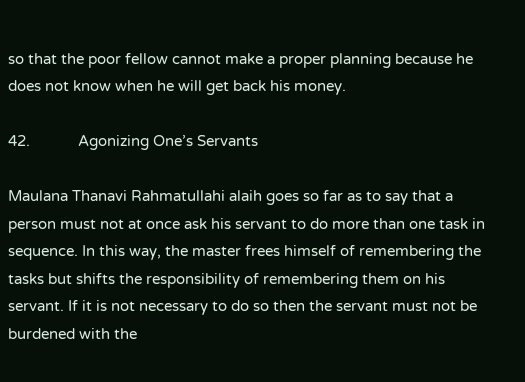so that the poor fellow cannot make a proper planning because he does not know when he will get back his money.

42.            Agonizing One’s Servants

Maulana Thanavi Rahmatullahi alaih goes so far as to say that a person must not at once ask his servant to do more than one task in sequence. In this way, the master frees himself of remembering the tasks but shifts the responsibility of remembering them on his servant. If it is not necessary to do so then the servant must not be burdened with the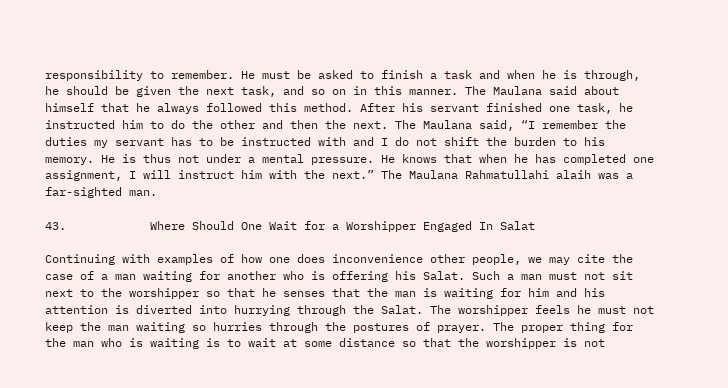responsibility to remember. He must be asked to finish a task and when he is through, he should be given the next task, and so on in this manner. The Maulana said about himself that he always followed this method. After his servant finished one task, he instructed him to do the other and then the next. The Maulana said, “I remember the duties my servant has to be instructed with and I do not shift the burden to his memory. He is thus not under a mental pressure. He knows that when he has completed one assignment, I will instruct him with the next.” The Maulana Rahmatullahi alaih was a far-sighted man.

43.            Where Should One Wait for a Worshipper Engaged In Salat

Continuing with examples of how one does inconvenience other people, we may cite the case of a man waiting for another who is offering his Salat. Such a man must not sit next to the worshipper so that he senses that the man is waiting for him and his attention is diverted into hurrying through the Salat. The worshipper feels he must not keep the man waiting so hurries through the postures of prayer. The proper thing for the man who is waiting is to wait at some distance so that the worshipper is not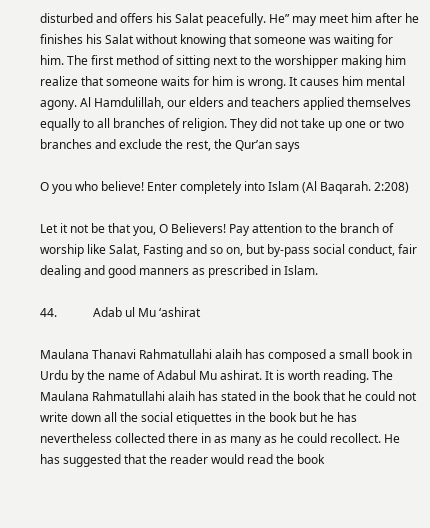disturbed and offers his Salat peacefully. He” may meet him after he finishes his Salat without knowing that someone was waiting for him. The first method of sitting next to the worshipper making him realize that someone waits for him is wrong. It causes him mental agony. Al Hamdulillah, our elders and teachers applied themselves equally to all branches of religion. They did not take up one or two branches and exclude the rest, the Qur’an says

O you who believe! Enter completely into Islam (Al Baqarah. 2:208)

Let it not be that you, O Believers! Pay attention to the branch of worship like Salat, Fasting and so on, but by-pass social conduct, fair dealing and good manners as prescribed in Islam.

44.            Adab ul Mu ‘ashirat

Maulana Thanavi Rahmatullahi alaih has composed a small book in Urdu by the name of Adabul Mu ashirat. It is worth reading. The Maulana Rahmatullahi alaih has stated in the book that he could not write down all the social etiquettes in the book but he has nevertheless collected there in as many as he could recollect. He has suggested that the reader would read the book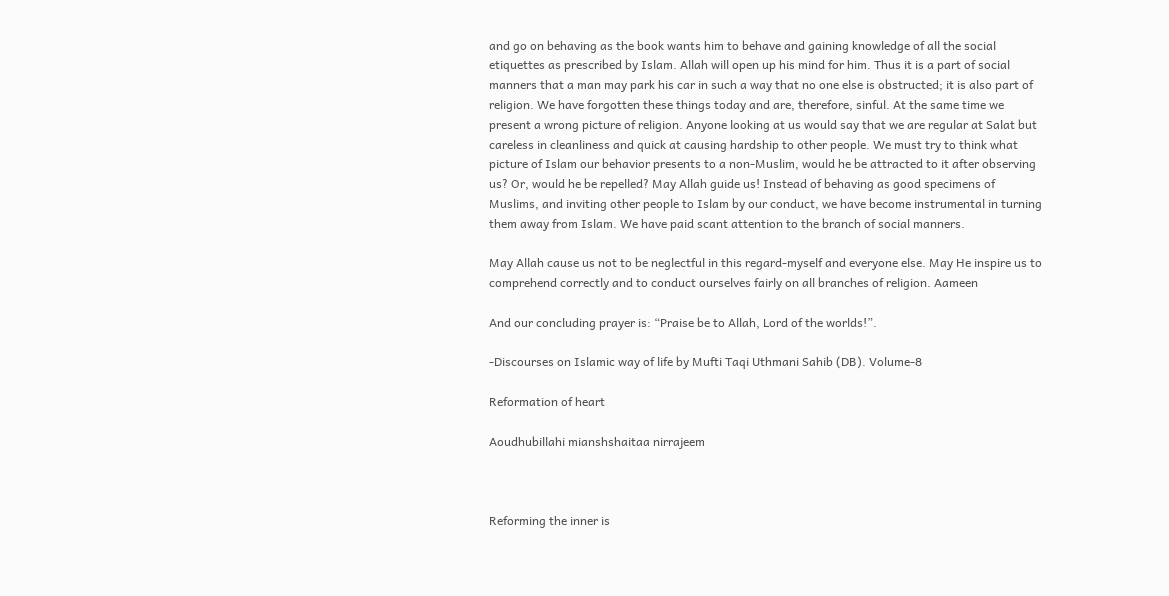and go on behaving as the book wants him to behave and gaining knowledge of all the social etiquettes as prescribed by Islam. Allah will open up his mind for him. Thus it is a part of social manners that a man may park his car in such a way that no one else is obstructed; it is also part of religion. We have forgotten these things today and are, therefore, sinful. At the same time we present a wrong picture of religion. Anyone looking at us would say that we are regular at Salat but careless in cleanliness and quick at causing hardship to other people. We must try to think what picture of Islam our behavior presents to a non-Muslim, would he be attracted to it after observing us? Or, would he be repelled? May Allah guide us! Instead of behaving as good specimens of Muslims, and inviting other people to Islam by our conduct, we have become instrumental in turning them away from Islam. We have paid scant attention to the branch of social manners.

May Allah cause us not to be neglectful in this regard-myself and everyone else. May He inspire us to comprehend correctly and to conduct ourselves fairly on all branches of religion. Aameen

And our concluding prayer is: “Praise be to Allah, Lord of the worlds!”.

-Discourses on Islamic way of life by Mufti Taqi Uthmani Sahib (DB). Volume-8

Reformation of heart

Aoudhubillahi mianshshaitaa nirrajeem



Reforming the inner is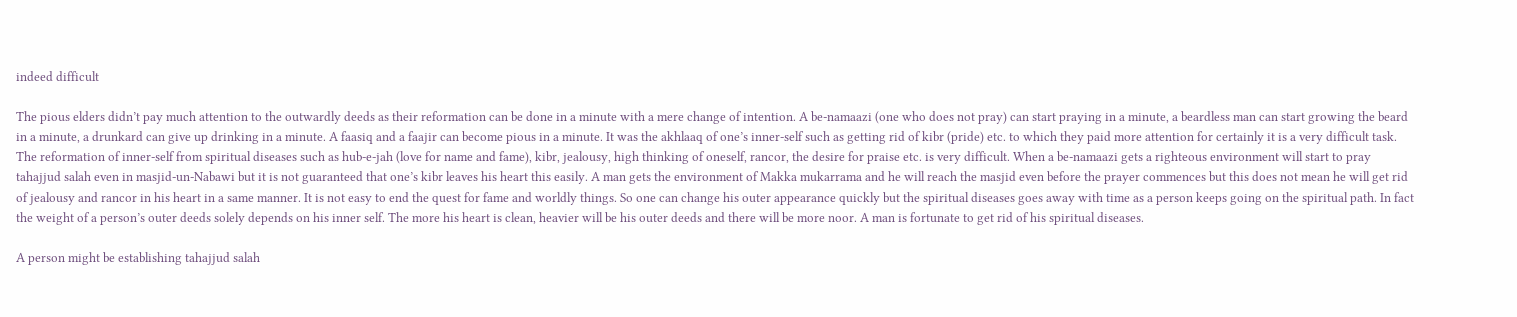indeed difficult

The pious elders didn’t pay much attention to the outwardly deeds as their reformation can be done in a minute with a mere change of intention. A be-namaazi (one who does not pray) can start praying in a minute, a beardless man can start growing the beard in a minute, a drunkard can give up drinking in a minute. A faasiq and a faajir can become pious in a minute. It was the akhlaaq of one’s inner-self such as getting rid of kibr (pride) etc. to which they paid more attention for certainly it is a very difficult task. The reformation of inner-self from spiritual diseases such as hub-e-jah (love for name and fame), kibr, jealousy, high thinking of oneself, rancor, the desire for praise etc. is very difficult. When a be-namaazi gets a righteous environment will start to pray tahajjud salah even in masjid-un-Nabawi but it is not guaranteed that one’s kibr leaves his heart this easily. A man gets the environment of Makka mukarrama and he will reach the masjid even before the prayer commences but this does not mean he will get rid of jealousy and rancor in his heart in a same manner. It is not easy to end the quest for fame and worldly things. So one can change his outer appearance quickly but the spiritual diseases goes away with time as a person keeps going on the spiritual path. In fact the weight of a person’s outer deeds solely depends on his inner self. The more his heart is clean, heavier will be his outer deeds and there will be more noor. A man is fortunate to get rid of his spiritual diseases.

A person might be establishing tahajjud salah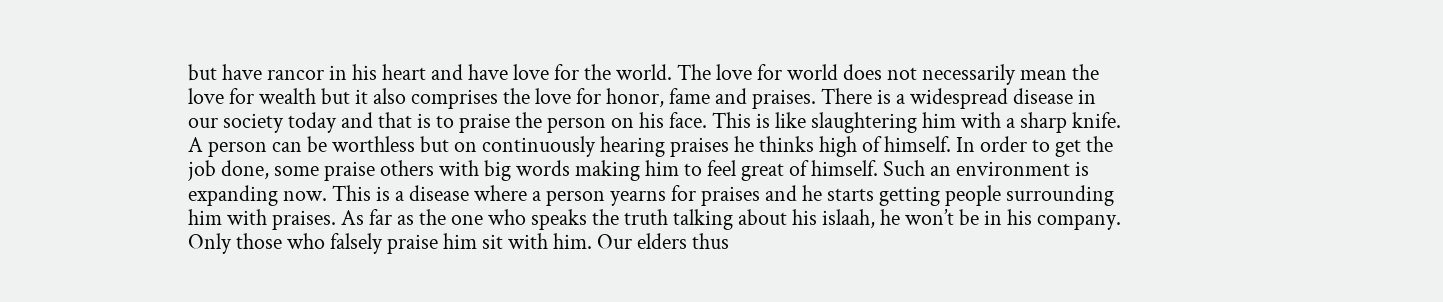but have rancor in his heart and have love for the world. The love for world does not necessarily mean the love for wealth but it also comprises the love for honor, fame and praises. There is a widespread disease in our society today and that is to praise the person on his face. This is like slaughtering him with a sharp knife. A person can be worthless but on continuously hearing praises he thinks high of himself. In order to get the job done, some praise others with big words making him to feel great of himself. Such an environment is expanding now. This is a disease where a person yearns for praises and he starts getting people surrounding him with praises. As far as the one who speaks the truth talking about his islaah, he won’t be in his company. Only those who falsely praise him sit with him. Our elders thus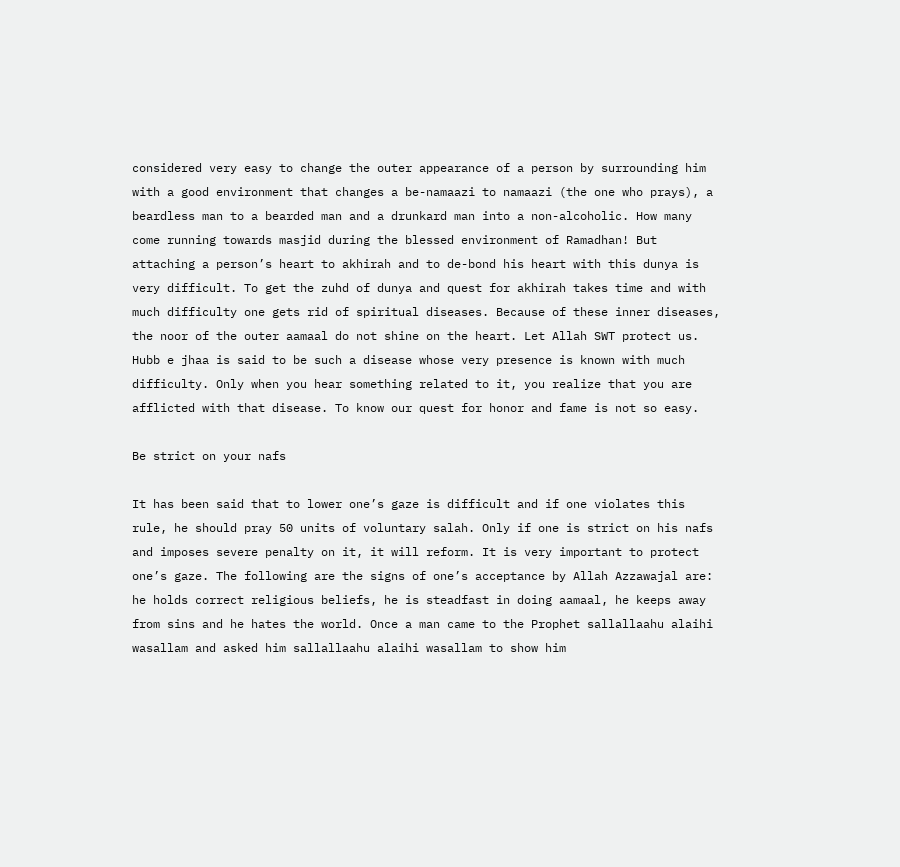considered very easy to change the outer appearance of a person by surrounding him with a good environment that changes a be-namaazi to namaazi (the one who prays), a beardless man to a bearded man and a drunkard man into a non-alcoholic. How many come running towards masjid during the blessed environment of Ramadhan! But attaching a person’s heart to akhirah and to de-bond his heart with this dunya is very difficult. To get the zuhd of dunya and quest for akhirah takes time and with much difficulty one gets rid of spiritual diseases. Because of these inner diseases, the noor of the outer aamaal do not shine on the heart. Let Allah SWT protect us. Hubb e jhaa is said to be such a disease whose very presence is known with much difficulty. Only when you hear something related to it, you realize that you are afflicted with that disease. To know our quest for honor and fame is not so easy.

Be strict on your nafs

It has been said that to lower one’s gaze is difficult and if one violates this rule, he should pray 50 units of voluntary salah. Only if one is strict on his nafs and imposes severe penalty on it, it will reform. It is very important to protect one’s gaze. The following are the signs of one’s acceptance by Allah Azzawajal are: he holds correct religious beliefs, he is steadfast in doing aamaal, he keeps away from sins and he hates the world. Once a man came to the Prophet sallallaahu alaihi wasallam and asked him sallallaahu alaihi wasallam to show him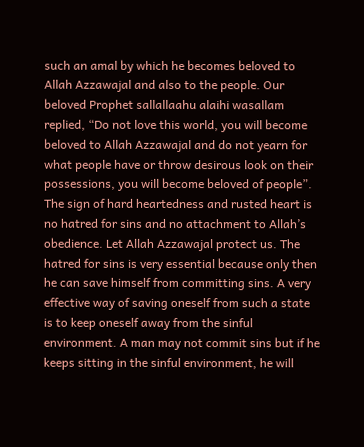such an amal by which he becomes beloved to Allah Azzawajal and also to the people. Our beloved Prophet sallallaahu alaihi wasallam replied, “Do not love this world, you will become beloved to Allah Azzawajal and do not yearn for what people have or throw desirous look on their possessions, you will become beloved of people”. The sign of hard heartedness and rusted heart is no hatred for sins and no attachment to Allah’s obedience. Let Allah Azzawajal protect us. The hatred for sins is very essential because only then he can save himself from committing sins. A very effective way of saving oneself from such a state is to keep oneself away from the sinful environment. A man may not commit sins but if he keeps sitting in the sinful environment, he will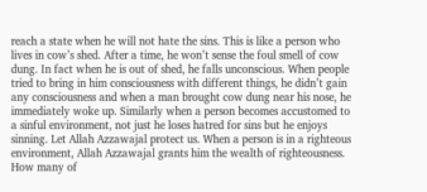reach a state when he will not hate the sins. This is like a person who lives in cow’s shed. After a time, he won’t sense the foul smell of cow dung. In fact when he is out of shed, he falls unconscious. When people tried to bring in him consciousness with different things, he didn’t gain any consciousness and when a man brought cow dung near his nose, he immediately woke up. Similarly when a person becomes accustomed to a sinful environment, not just he loses hatred for sins but he enjoys sinning. Let Allah Azzawajal protect us. When a person is in a righteous environment, Allah Azzawajal grants him the wealth of righteousness. How many of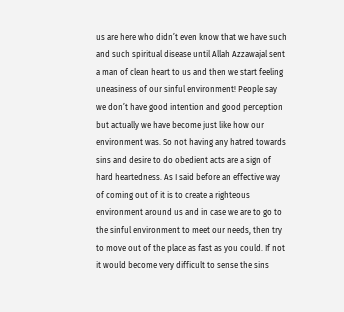us are here who didn’t even know that we have such and such spiritual disease until Allah Azzawajal sent a man of clean heart to us and then we start feeling uneasiness of our sinful environment! People say we don’t have good intention and good perception but actually we have become just like how our environment was. So not having any hatred towards sins and desire to do obedient acts are a sign of hard heartedness. As I said before an effective way of coming out of it is to create a righteous environment around us and in case we are to go to the sinful environment to meet our needs, then try to move out of the place as fast as you could. If not it would become very difficult to sense the sins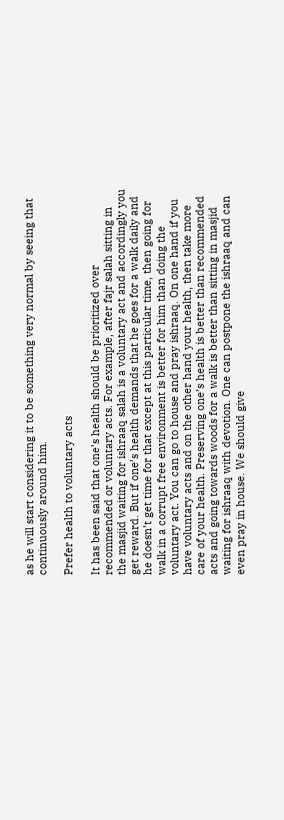as he will start considering it to be something very normal by seeing that continuously around him.

Prefer health to voluntary acts

It has been said that one’s health should be prioritized over recommended or voluntary acts. For example, after fajr salah sitting in the masjid waiting for ishraaq salah is a voluntary act and accordingly you get reward. But if one’s health demands that he goes for a walk daily and he doesn’t get time for that except at this particular time, then going for walk in a corrupt free environment is better for him than doing the voluntary act. You can go to house and pray ishraaq. On one hand if you have voluntary acts and on the other hand your health, then take more care of your health. Preserving one’s health is better than recommended acts and going towards woods for a walk is better than sitting in masjid waiting for ishraaq with devotion. One can postpone the ishraaq and can even pray in house. We should give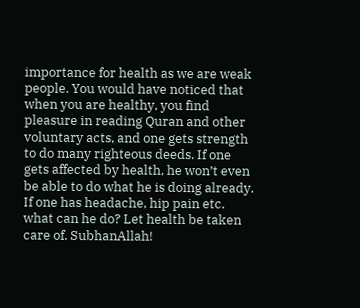importance for health as we are weak people. You would have noticed that when you are healthy, you find pleasure in reading Quran and other voluntary acts, and one gets strength to do many righteous deeds. If one gets affected by health, he won’t even be able to do what he is doing already. If one has headache, hip pain etc. what can he do? Let health be taken care of. SubhanAllah!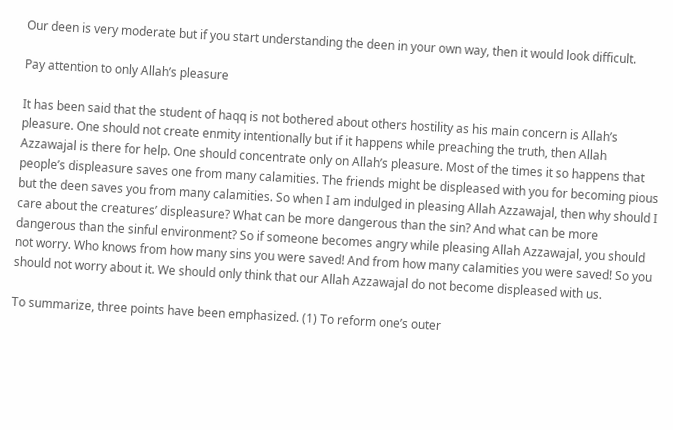Our deen is very moderate but if you start understanding the deen in your own way, then it would look difficult.

Pay attention to only Allah’s pleasure

It has been said that the student of haqq is not bothered about others hostility as his main concern is Allah’s pleasure. One should not create enmity intentionally but if it happens while preaching the truth, then Allah Azzawajal is there for help. One should concentrate only on Allah’s pleasure. Most of the times it so happens that people’s displeasure saves one from many calamities. The friends might be displeased with you for becoming pious but the deen saves you from many calamities. So when I am indulged in pleasing Allah Azzawajal, then why should I care about the creatures’ displeasure? What can be more dangerous than the sin? And what can be more dangerous than the sinful environment? So if someone becomes angry while pleasing Allah Azzawajal, you should not worry. Who knows from how many sins you were saved! And from how many calamities you were saved! So you should not worry about it. We should only think that our Allah Azzawajal do not become displeased with us.

To summarize, three points have been emphasized. (1) To reform one’s outer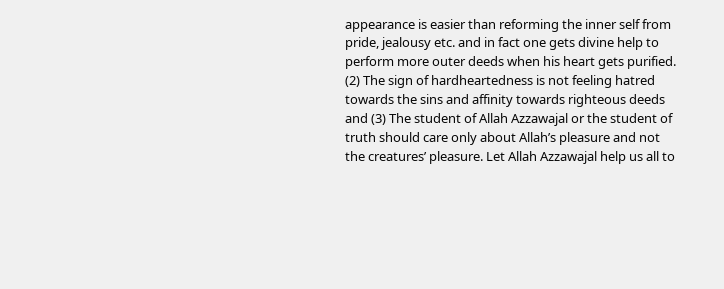appearance is easier than reforming the inner self from pride, jealousy etc. and in fact one gets divine help to perform more outer deeds when his heart gets purified. (2) The sign of hardheartedness is not feeling hatred towards the sins and affinity towards righteous deeds and (3) The student of Allah Azzawajal or the student of truth should care only about Allah’s pleasure and not the creatures’ pleasure. Let Allah Azzawajal help us all to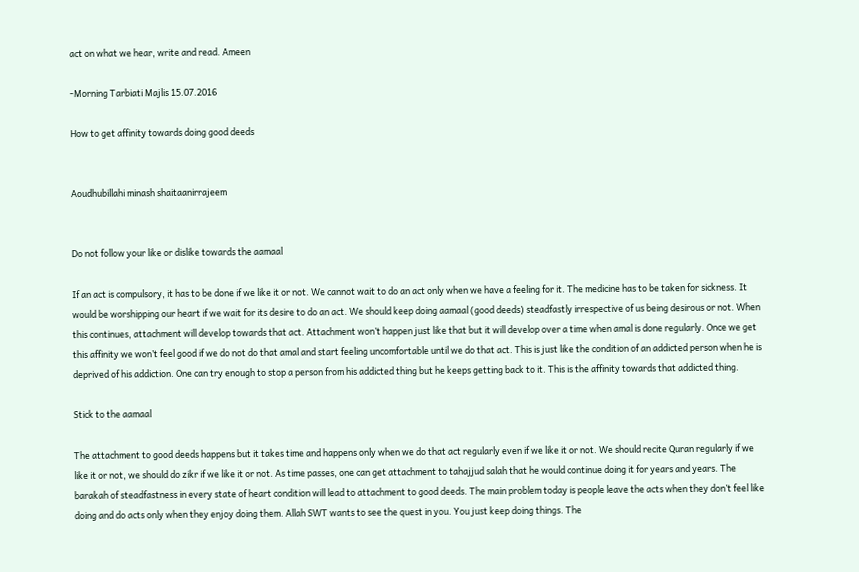act on what we hear, write and read. Ameen

-Morning Tarbiati Majlis 15.07.2016

How to get affinity towards doing good deeds


Aoudhubillahi minash shaitaanirrajeem


Do not follow your like or dislike towards the aamaal

If an act is compulsory, it has to be done if we like it or not. We cannot wait to do an act only when we have a feeling for it. The medicine has to be taken for sickness. It would be worshipping our heart if we wait for its desire to do an act. We should keep doing aamaal (good deeds) steadfastly irrespective of us being desirous or not. When this continues, attachment will develop towards that act. Attachment won’t happen just like that but it will develop over a time when amal is done regularly. Once we get this affinity we won’t feel good if we do not do that amal and start feeling uncomfortable until we do that act. This is just like the condition of an addicted person when he is deprived of his addiction. One can try enough to stop a person from his addicted thing but he keeps getting back to it. This is the affinity towards that addicted thing.

Stick to the aamaal

The attachment to good deeds happens but it takes time and happens only when we do that act regularly even if we like it or not. We should recite Quran regularly if we like it or not, we should do zikr if we like it or not. As time passes, one can get attachment to tahajjud salah that he would continue doing it for years and years. The barakah of steadfastness in every state of heart condition will lead to attachment to good deeds. The main problem today is people leave the acts when they don’t feel like doing and do acts only when they enjoy doing them. Allah SWT wants to see the quest in you. You just keep doing things. The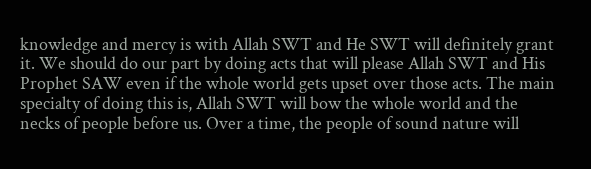knowledge and mercy is with Allah SWT and He SWT will definitely grant it. We should do our part by doing acts that will please Allah SWT and His Prophet SAW even if the whole world gets upset over those acts. The main specialty of doing this is, Allah SWT will bow the whole world and the necks of people before us. Over a time, the people of sound nature will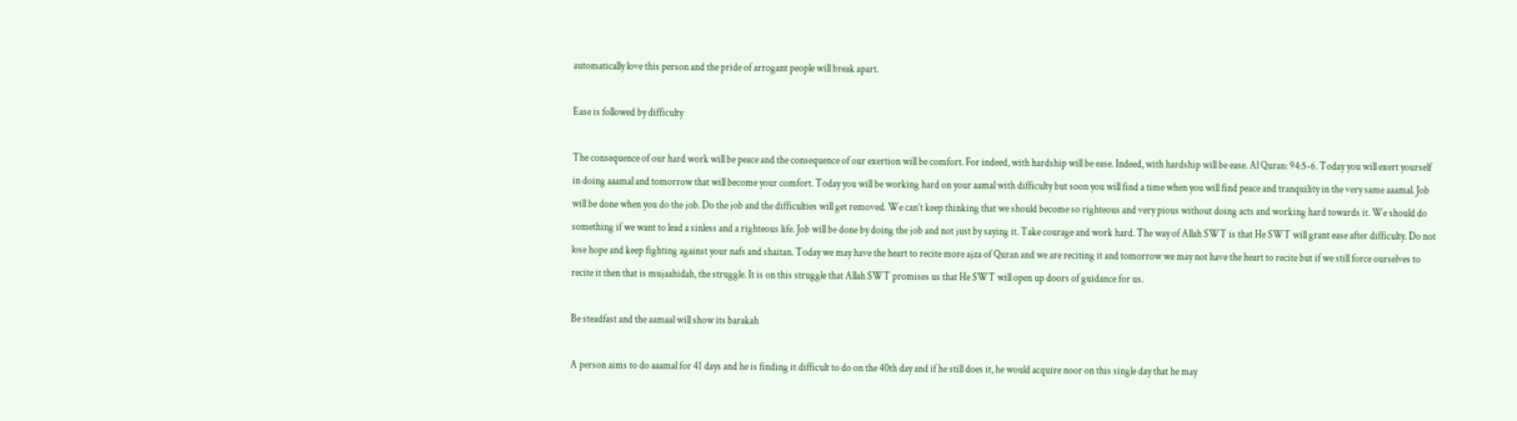automatically love this person and the pride of arrogant people will break apart.

Ease is followed by difficulty

The consequence of our hard work will be peace and the consequence of our exertion will be comfort. For indeed, with hardship will be ease. Indeed, with hardship will be ease. Al Quran: 94:5-6. Today you will exert yourself in doing aaamal and tomorrow that will become your comfort. Today you will be working hard on your aamal with difficulty but soon you will find a time when you will find peace and tranquility in the very same aaamal. Job will be done when you do the job. Do the job and the difficulties will get removed. We can’t keep thinking that we should become so righteous and very pious without doing acts and working hard towards it. We should do something if we want to lead a sinless and a righteous life. Job will be done by doing the job and not just by saying it. Take courage and work hard. The way of Allah SWT is that He SWT will grant ease after difficulty. Do not lose hope and keep fighting against your nafs and shaitan. Today we may have the heart to recite more ajza of Quran and we are reciting it and tomorrow we may not have the heart to recite but if we still force ourselves to recite it then that is mujaahidah, the struggle. It is on this struggle that Allah SWT promises us that He SWT will open up doors of guidance for us.

Be steadfast and the aamaal will show its barakah

A person aims to do aaamal for 41 days and he is finding it difficult to do on the 40th day and if he still does it, he would acquire noor on this single day that he may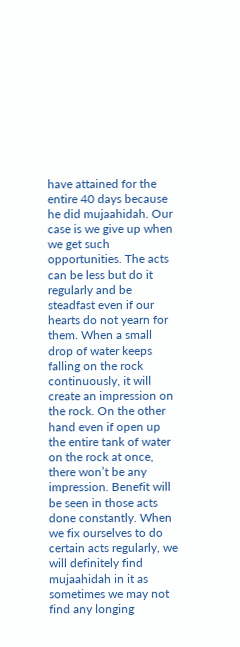have attained for the entire 40 days because he did mujaahidah. Our case is we give up when we get such opportunities. The acts can be less but do it regularly and be steadfast even if our hearts do not yearn for them. When a small drop of water keeps falling on the rock continuously, it will create an impression on the rock. On the other hand even if open up the entire tank of water on the rock at once, there won’t be any impression. Benefit will be seen in those acts done constantly. When we fix ourselves to do certain acts regularly, we will definitely find mujaahidah in it as sometimes we may not find any longing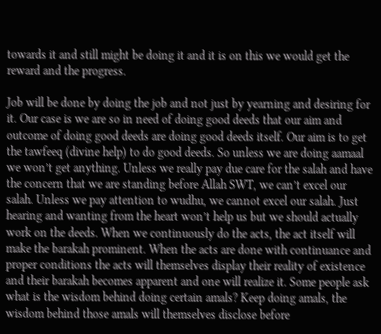towards it and still might be doing it and it is on this we would get the reward and the progress.

Job will be done by doing the job and not just by yearning and desiring for it. Our case is we are so in need of doing good deeds that our aim and outcome of doing good deeds are doing good deeds itself. Our aim is to get the tawfeeq (divine help) to do good deeds. So unless we are doing aamaal we won’t get anything. Unless we really pay due care for the salah and have the concern that we are standing before Allah SWT, we can’t excel our salah. Unless we pay attention to wudhu, we cannot excel our salah. Just hearing and wanting from the heart won’t help us but we should actually work on the deeds. When we continuously do the acts, the act itself will make the barakah prominent. When the acts are done with continuance and proper conditions the acts will themselves display their reality of existence and their barakah becomes apparent and one will realize it. Some people ask what is the wisdom behind doing certain amals? Keep doing amals, the wisdom behind those amals will themselves disclose before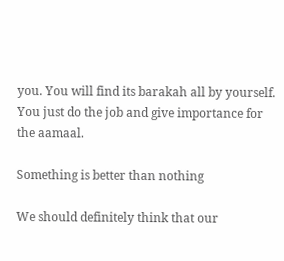you. You will find its barakah all by yourself. You just do the job and give importance for the aamaal.

Something is better than nothing

We should definitely think that our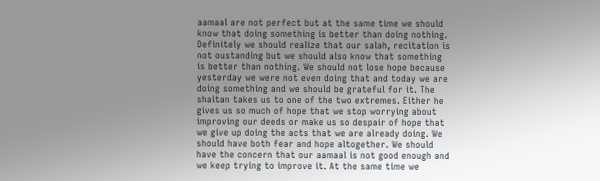aamaal are not perfect but at the same time we should know that doing something is better than doing nothing. Definitely we should realize that our salah, recitation is not oustanding but we should also know that something is better than nothing. We should not lose hope because yesterday we were not even doing that and today we are doing something and we should be grateful for it. The shaitan takes us to one of the two extremes. Either he gives us so much of hope that we stop worrying about improving our deeds or make us so despair of hope that we give up doing the acts that we are already doing. We should have both fear and hope altogether. We should have the concern that our aamaal is not good enough and we keep trying to improve it. At the same time we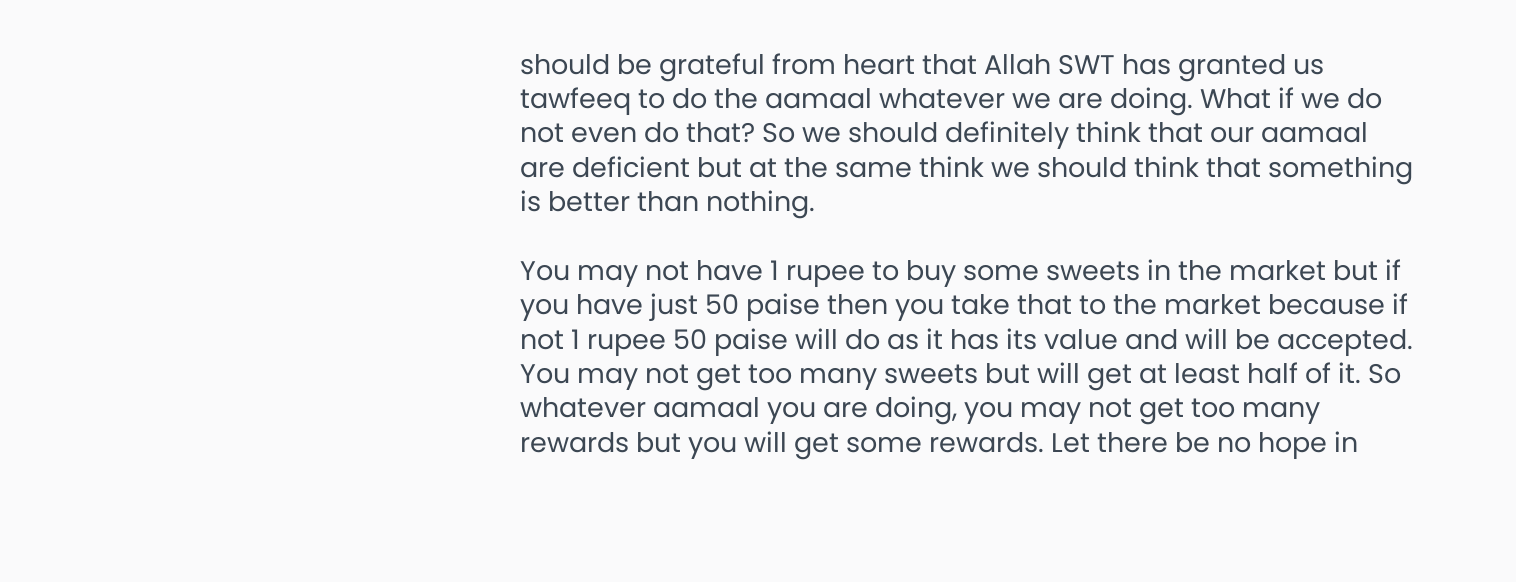should be grateful from heart that Allah SWT has granted us tawfeeq to do the aamaal whatever we are doing. What if we do not even do that? So we should definitely think that our aamaal are deficient but at the same think we should think that something is better than nothing.

You may not have 1 rupee to buy some sweets in the market but if you have just 50 paise then you take that to the market because if not 1 rupee 50 paise will do as it has its value and will be accepted. You may not get too many sweets but will get at least half of it. So whatever aamaal you are doing, you may not get too many rewards but you will get some rewards. Let there be no hope in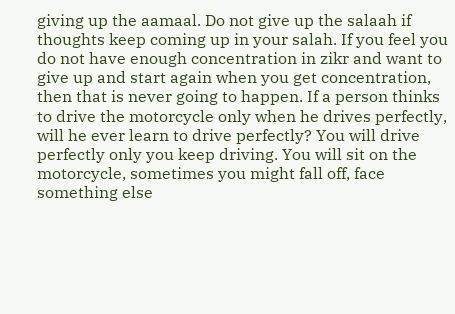giving up the aamaal. Do not give up the salaah if thoughts keep coming up in your salah. If you feel you do not have enough concentration in zikr and want to give up and start again when you get concentration, then that is never going to happen. If a person thinks to drive the motorcycle only when he drives perfectly, will he ever learn to drive perfectly? You will drive perfectly only you keep driving. You will sit on the motorcycle, sometimes you might fall off, face something else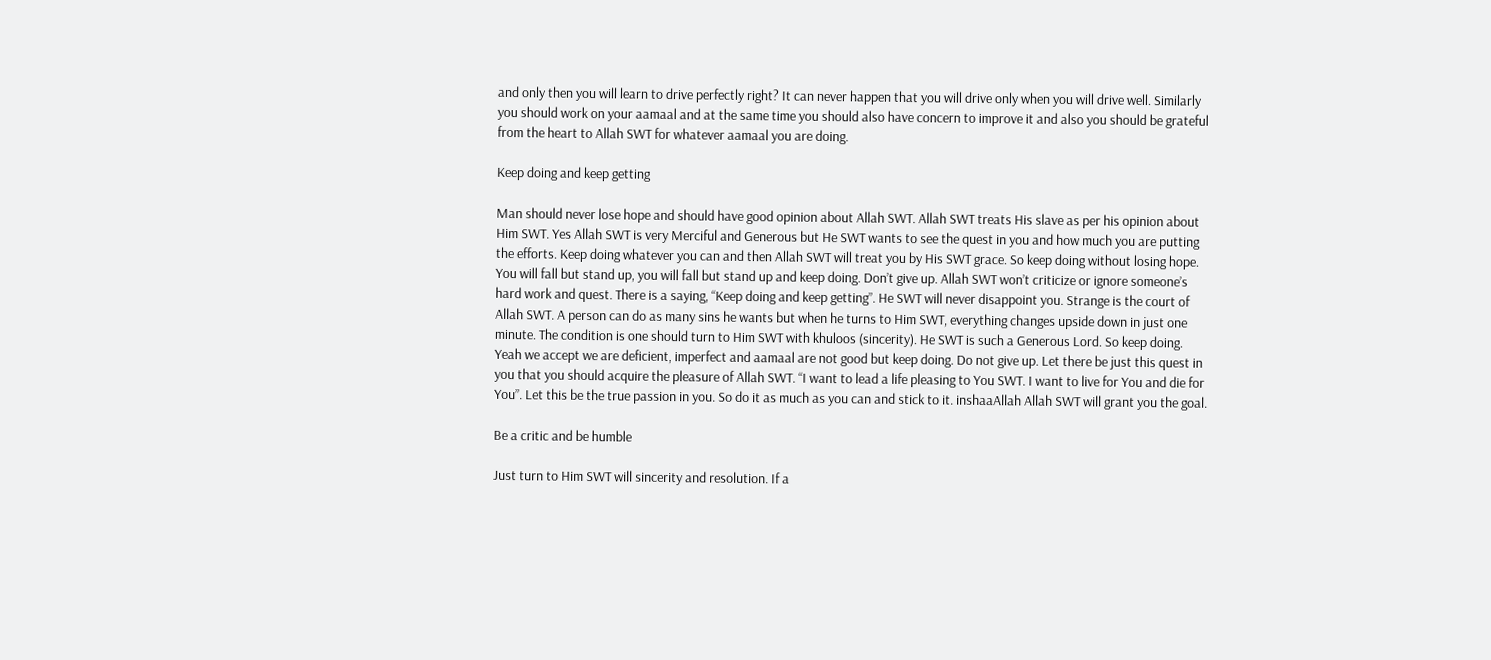and only then you will learn to drive perfectly right? It can never happen that you will drive only when you will drive well. Similarly you should work on your aamaal and at the same time you should also have concern to improve it and also you should be grateful from the heart to Allah SWT for whatever aamaal you are doing.

Keep doing and keep getting

Man should never lose hope and should have good opinion about Allah SWT. Allah SWT treats His slave as per his opinion about Him SWT. Yes Allah SWT is very Merciful and Generous but He SWT wants to see the quest in you and how much you are putting the efforts. Keep doing whatever you can and then Allah SWT will treat you by His SWT grace. So keep doing without losing hope. You will fall but stand up, you will fall but stand up and keep doing. Don’t give up. Allah SWT won’t criticize or ignore someone’s hard work and quest. There is a saying, “Keep doing and keep getting”. He SWT will never disappoint you. Strange is the court of Allah SWT. A person can do as many sins he wants but when he turns to Him SWT, everything changes upside down in just one minute. The condition is one should turn to Him SWT with khuloos (sincerity). He SWT is such a Generous Lord. So keep doing. Yeah we accept we are deficient, imperfect and aamaal are not good but keep doing. Do not give up. Let there be just this quest in you that you should acquire the pleasure of Allah SWT. “I want to lead a life pleasing to You SWT. I want to live for You and die for You”. Let this be the true passion in you. So do it as much as you can and stick to it. inshaaAllah Allah SWT will grant you the goal.

Be a critic and be humble

Just turn to Him SWT will sincerity and resolution. If a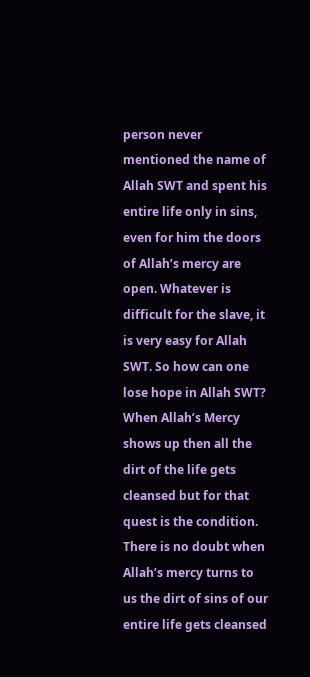person never mentioned the name of Allah SWT and spent his entire life only in sins, even for him the doors of Allah’s mercy are open. Whatever is difficult for the slave, it is very easy for Allah SWT. So how can one lose hope in Allah SWT? When Allah’s Mercy shows up then all the dirt of the life gets cleansed but for that quest is the condition. There is no doubt when Allah’s mercy turns to us the dirt of sins of our entire life gets cleansed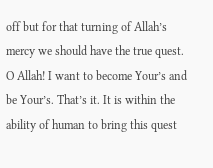off but for that turning of Allah’s mercy we should have the true quest.  O Allah! I want to become Your’s and be Your’s. That’s it. It is within the ability of human to bring this quest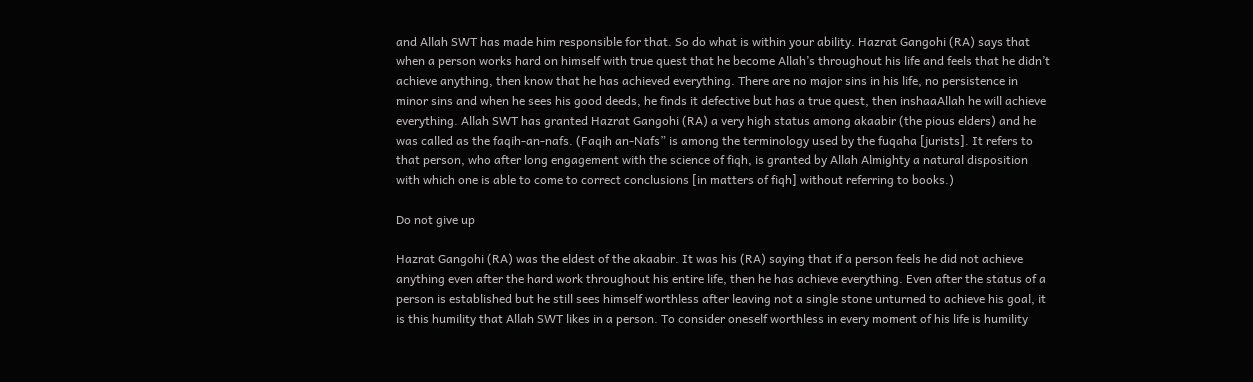and Allah SWT has made him responsible for that. So do what is within your ability. Hazrat Gangohi (RA) says that when a person works hard on himself with true quest that he become Allah’s throughout his life and feels that he didn’t achieve anything, then know that he has achieved everything. There are no major sins in his life, no persistence in minor sins and when he sees his good deeds, he finds it defective but has a true quest, then inshaaAllah he will achieve everything. Allah SWT has granted Hazrat Gangohi (RA) a very high status among akaabir (the pious elders) and he was called as the faqih-an-nafs. (Faqih an-Nafs” is among the terminology used by the fuqaha [jurists]. It refers to that person, who after long engagement with the science of fiqh, is granted by Allah Almighty a natural disposition with which one is able to come to correct conclusions [in matters of fiqh] without referring to books.)

Do not give up

Hazrat Gangohi (RA) was the eldest of the akaabir. It was his (RA) saying that if a person feels he did not achieve anything even after the hard work throughout his entire life, then he has achieve everything. Even after the status of a person is established but he still sees himself worthless after leaving not a single stone unturned to achieve his goal, it is this humility that Allah SWT likes in a person. To consider oneself worthless in every moment of his life is humility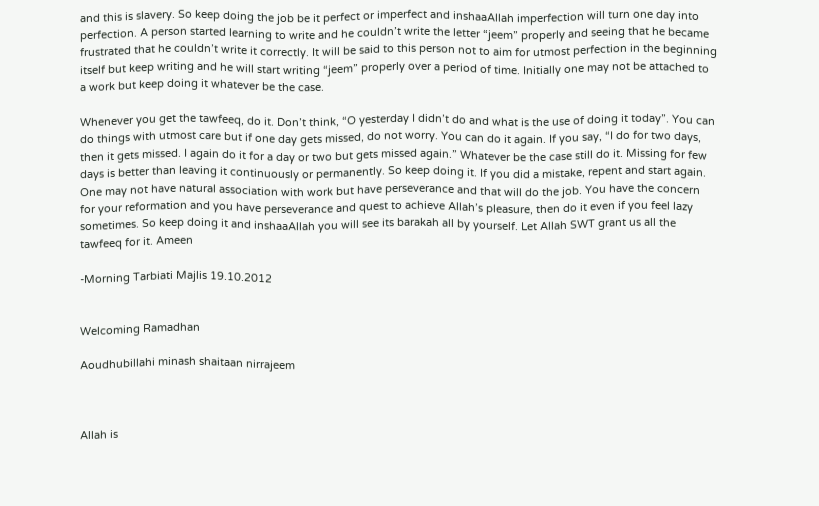and this is slavery. So keep doing the job be it perfect or imperfect and inshaaAllah imperfection will turn one day into perfection. A person started learning to write and he couldn’t write the letter “jeem” properly and seeing that he became frustrated that he couldn’t write it correctly. It will be said to this person not to aim for utmost perfection in the beginning itself but keep writing and he will start writing “jeem” properly over a period of time. Initially one may not be attached to a work but keep doing it whatever be the case.

Whenever you get the tawfeeq, do it. Don’t think, “O yesterday I didn’t do and what is the use of doing it today”. You can do things with utmost care but if one day gets missed, do not worry. You can do it again. If you say, “I do for two days, then it gets missed. I again do it for a day or two but gets missed again.” Whatever be the case still do it. Missing for few days is better than leaving it continuously or permanently. So keep doing it. If you did a mistake, repent and start again. One may not have natural association with work but have perseverance and that will do the job. You have the concern for your reformation and you have perseverance and quest to achieve Allah’s pleasure, then do it even if you feel lazy sometimes. So keep doing it and inshaaAllah you will see its barakah all by yourself. Let Allah SWT grant us all the tawfeeq for it. Ameen

-Morning Tarbiati Majlis 19.10.2012


Welcoming Ramadhan

Aoudhubillahi minash shaitaan nirrajeem



Allah is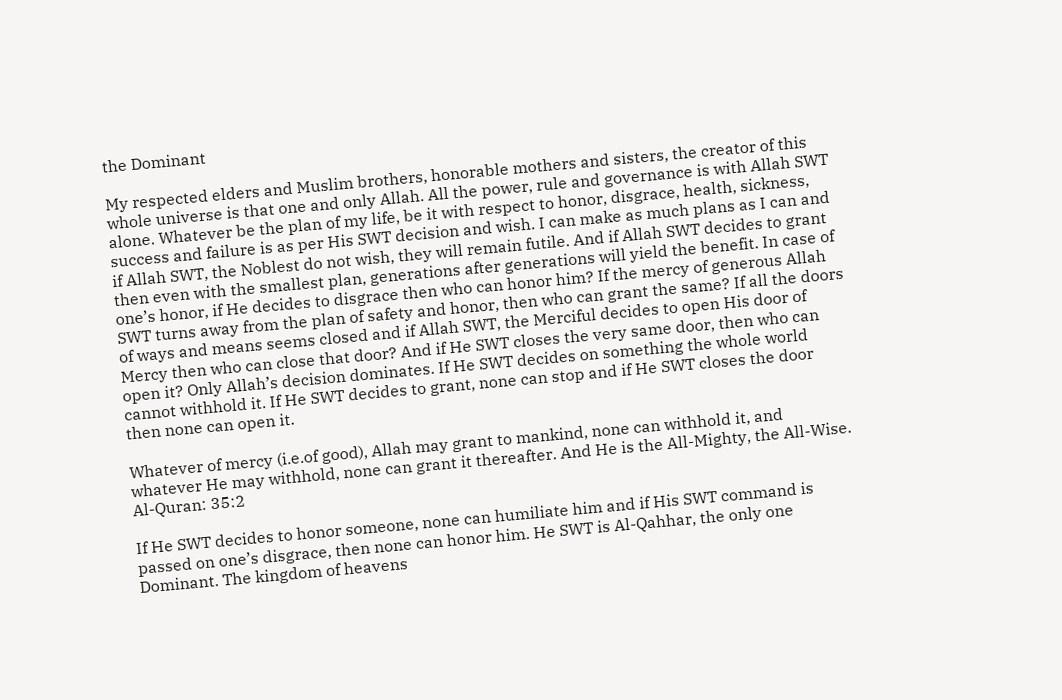the Dominant

My respected elders and Muslim brothers, honorable mothers and sisters, the creator of this whole universe is that one and only Allah. All the power, rule and governance is with Allah SWT alone. Whatever be the plan of my life, be it with respect to honor, disgrace, health, sickness, success and failure is as per His SWT decision and wish. I can make as much plans as I can and if Allah SWT, the Noblest do not wish, they will remain futile. And if Allah SWT decides to grant then even with the smallest plan, generations after generations will yield the benefit. In case of one’s honor, if He decides to disgrace then who can honor him? If the mercy of generous Allah SWT turns away from the plan of safety and honor, then who can grant the same? If all the doors of ways and means seems closed and if Allah SWT, the Merciful decides to open His door of Mercy then who can close that door? And if He SWT closes the very same door, then who can open it? Only Allah’s decision dominates. If He SWT decides on something the whole world cannot withhold it. If He SWT decides to grant, none can stop and if He SWT closes the door then none can open it.

Whatever of mercy (i.e.of good), Allah may grant to mankind, none can withhold it, and whatever He may withhold, none can grant it thereafter. And He is the All-Mighty, the All-Wise. Al-Quran: 35:2

If He SWT decides to honor someone, none can humiliate him and if His SWT command is passed on one’s disgrace, then none can honor him. He SWT is Al-Qahhar, the only one Dominant. The kingdom of heavens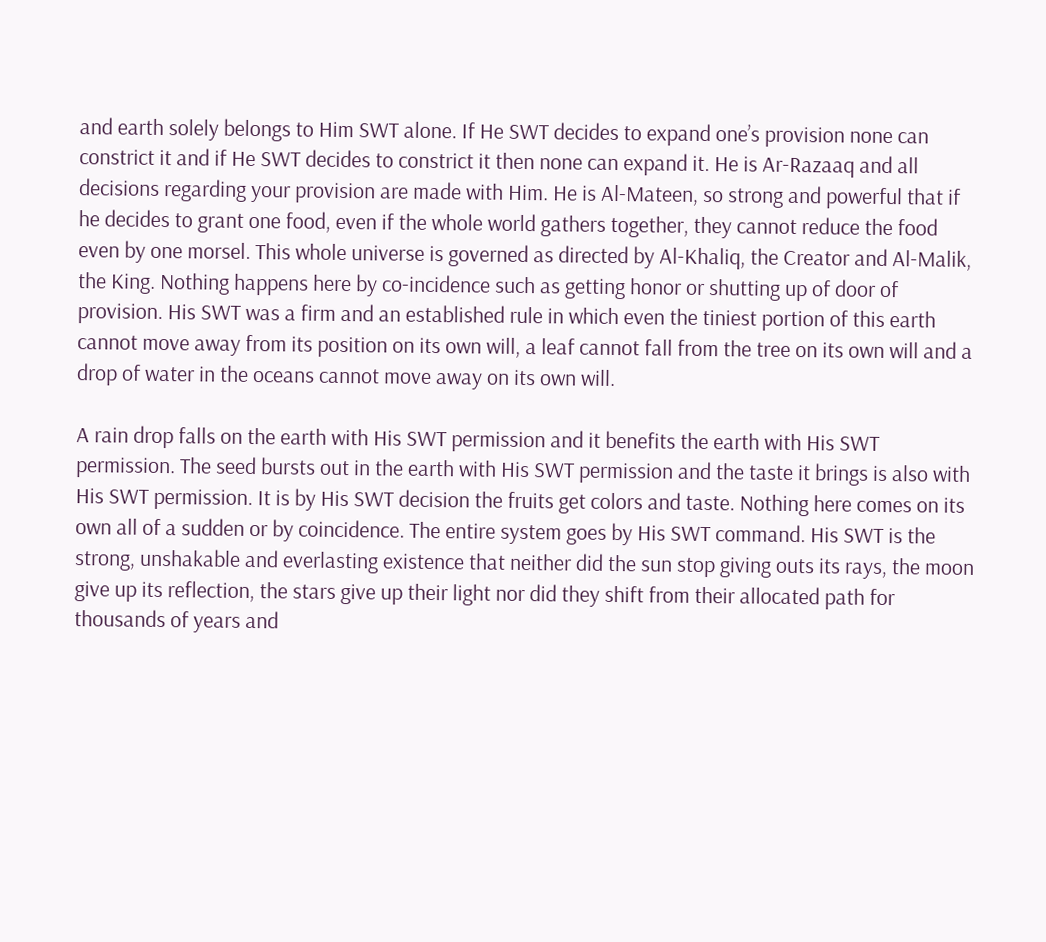and earth solely belongs to Him SWT alone. If He SWT decides to expand one’s provision none can constrict it and if He SWT decides to constrict it then none can expand it. He is Ar-Razaaq and all decisions regarding your provision are made with Him. He is Al-Mateen, so strong and powerful that if he decides to grant one food, even if the whole world gathers together, they cannot reduce the food even by one morsel. This whole universe is governed as directed by Al-Khaliq, the Creator and Al-Malik, the King. Nothing happens here by co-incidence such as getting honor or shutting up of door of provision. His SWT was a firm and an established rule in which even the tiniest portion of this earth cannot move away from its position on its own will, a leaf cannot fall from the tree on its own will and a drop of water in the oceans cannot move away on its own will.

A rain drop falls on the earth with His SWT permission and it benefits the earth with His SWT permission. The seed bursts out in the earth with His SWT permission and the taste it brings is also with His SWT permission. It is by His SWT decision the fruits get colors and taste. Nothing here comes on its own all of a sudden or by coincidence. The entire system goes by His SWT command. His SWT is the strong, unshakable and everlasting existence that neither did the sun stop giving outs its rays, the moon give up its reflection, the stars give up their light nor did they shift from their allocated path for thousands of years and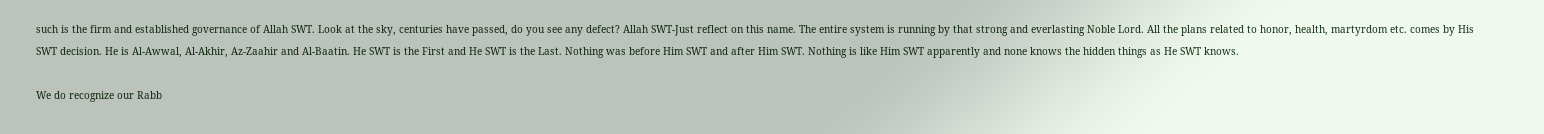such is the firm and established governance of Allah SWT. Look at the sky, centuries have passed, do you see any defect? Allah SWT-Just reflect on this name. The entire system is running by that strong and everlasting Noble Lord. All the plans related to honor, health, martyrdom etc. comes by His SWT decision. He is Al-Awwal, Al-Akhir, Az-Zaahir and Al-Baatin. He SWT is the First and He SWT is the Last. Nothing was before Him SWT and after Him SWT. Nothing is like Him SWT apparently and none knows the hidden things as He SWT knows.

We do recognize our Rabb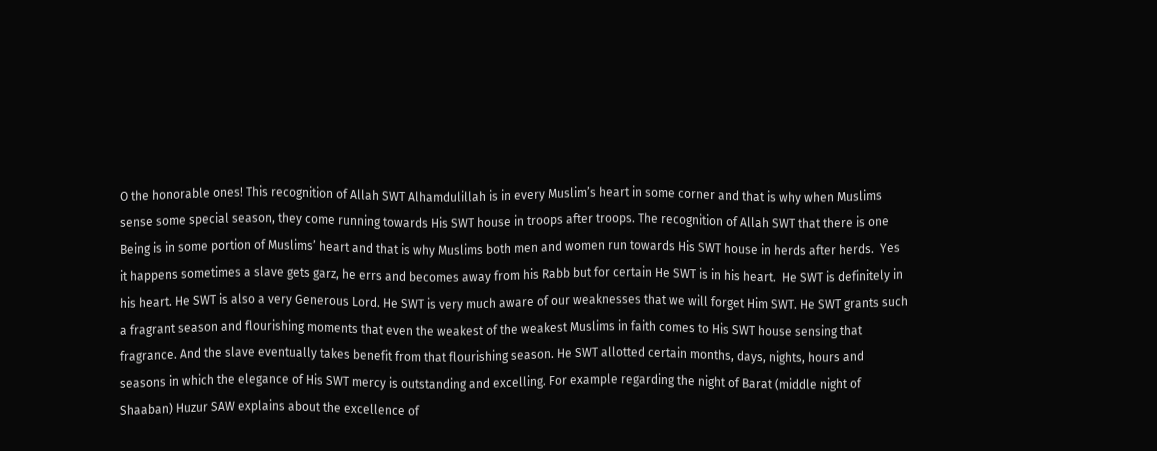O the honorable ones! This recognition of Allah SWT Alhamdulillah is in every Muslim’s heart in some corner and that is why when Muslims sense some special season, they come running towards His SWT house in troops after troops. The recognition of Allah SWT that there is one Being is in some portion of Muslims’ heart and that is why Muslims both men and women run towards His SWT house in herds after herds.  Yes it happens sometimes a slave gets garz, he errs and becomes away from his Rabb but for certain He SWT is in his heart.  He SWT is definitely in his heart. He SWT is also a very Generous Lord. He SWT is very much aware of our weaknesses that we will forget Him SWT. He SWT grants such a fragrant season and flourishing moments that even the weakest of the weakest Muslims in faith comes to His SWT house sensing that fragrance. And the slave eventually takes benefit from that flourishing season. He SWT allotted certain months, days, nights, hours and seasons in which the elegance of His SWT mercy is outstanding and excelling. For example regarding the night of Barat (middle night of Shaaban) Huzur SAW explains about the excellence of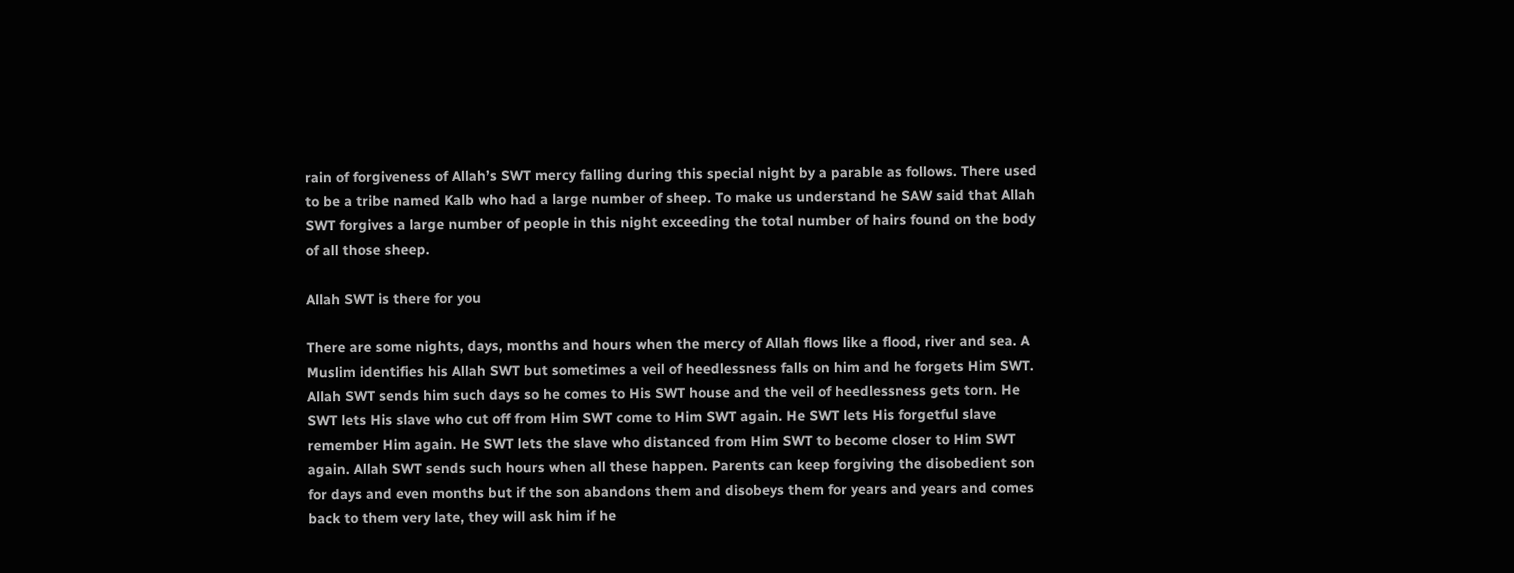rain of forgiveness of Allah’s SWT mercy falling during this special night by a parable as follows. There used to be a tribe named Kalb who had a large number of sheep. To make us understand he SAW said that Allah SWT forgives a large number of people in this night exceeding the total number of hairs found on the body of all those sheep.

Allah SWT is there for you

There are some nights, days, months and hours when the mercy of Allah flows like a flood, river and sea. A Muslim identifies his Allah SWT but sometimes a veil of heedlessness falls on him and he forgets Him SWT. Allah SWT sends him such days so he comes to His SWT house and the veil of heedlessness gets torn. He SWT lets His slave who cut off from Him SWT come to Him SWT again. He SWT lets His forgetful slave remember Him again. He SWT lets the slave who distanced from Him SWT to become closer to Him SWT again. Allah SWT sends such hours when all these happen. Parents can keep forgiving the disobedient son for days and even months but if the son abandons them and disobeys them for years and years and comes back to them very late, they will ask him if he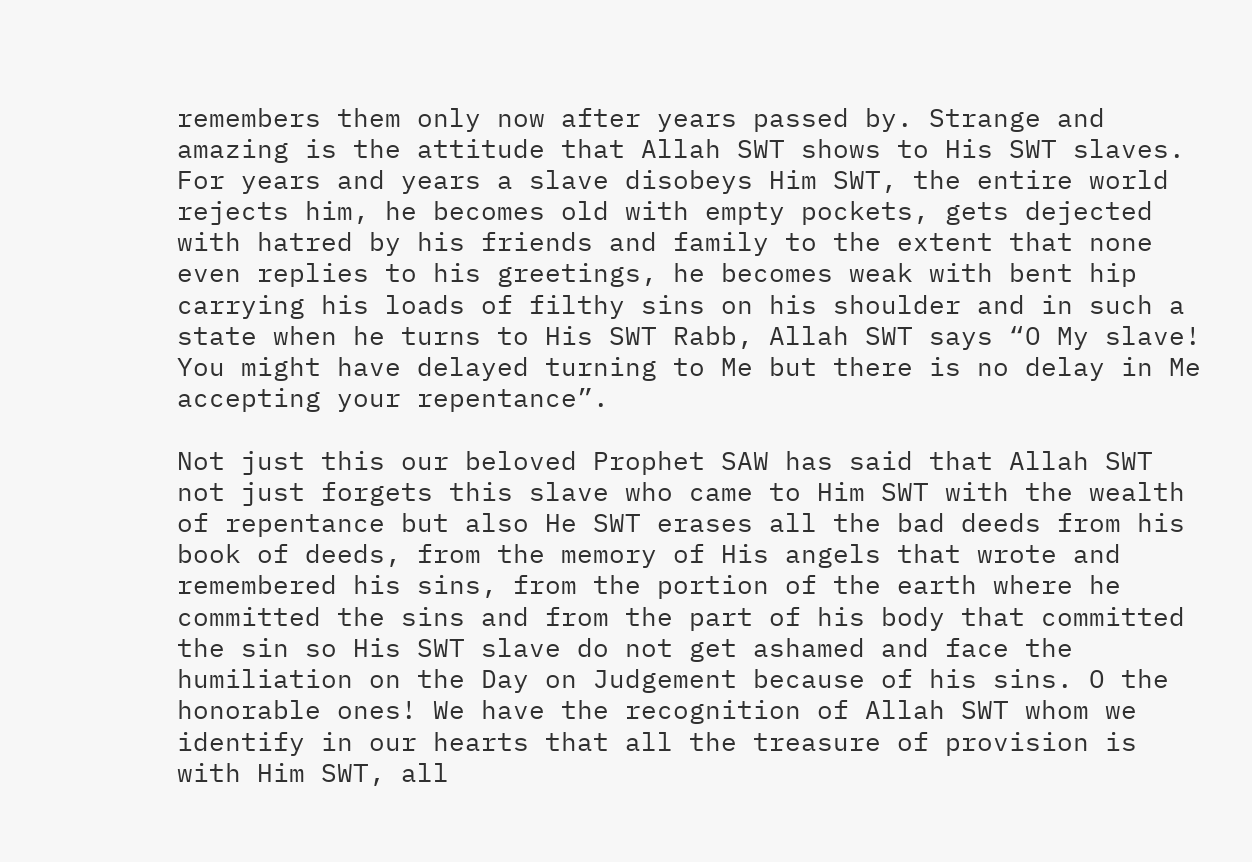remembers them only now after years passed by. Strange and amazing is the attitude that Allah SWT shows to His SWT slaves. For years and years a slave disobeys Him SWT, the entire world rejects him, he becomes old with empty pockets, gets dejected with hatred by his friends and family to the extent that none even replies to his greetings, he becomes weak with bent hip carrying his loads of filthy sins on his shoulder and in such a state when he turns to His SWT Rabb, Allah SWT says “O My slave! You might have delayed turning to Me but there is no delay in Me accepting your repentance”.

Not just this our beloved Prophet SAW has said that Allah SWT not just forgets this slave who came to Him SWT with the wealth of repentance but also He SWT erases all the bad deeds from his book of deeds, from the memory of His angels that wrote and remembered his sins, from the portion of the earth where he committed the sins and from the part of his body that committed the sin so His SWT slave do not get ashamed and face the humiliation on the Day on Judgement because of his sins. O the honorable ones! We have the recognition of Allah SWT whom we identify in our hearts that all the treasure of provision is with Him SWT, all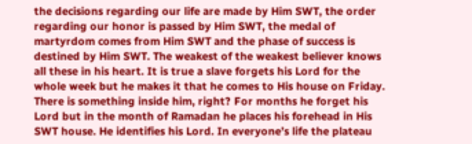the decisions regarding our life are made by Him SWT, the order regarding our honor is passed by Him SWT, the medal of martyrdom comes from Him SWT and the phase of success is destined by Him SWT. The weakest of the weakest believer knows all these in his heart. It is true a slave forgets his Lord for the whole week but he makes it that he comes to His house on Friday. There is something inside him, right? For months he forget his Lord but in the month of Ramadan he places his forehead in His SWT house. He identifies his Lord. In everyone’s life the plateau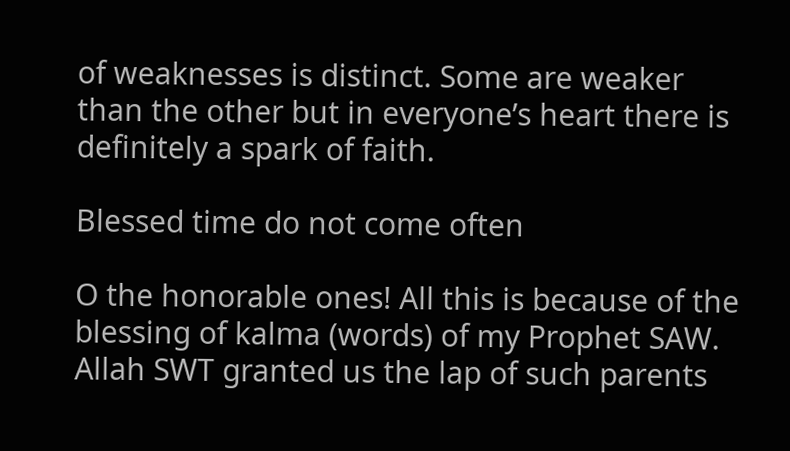of weaknesses is distinct. Some are weaker than the other but in everyone’s heart there is definitely a spark of faith.

Blessed time do not come often

O the honorable ones! All this is because of the blessing of kalma (words) of my Prophet SAW. Allah SWT granted us the lap of such parents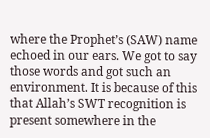where the Prophet’s (SAW) name echoed in our ears. We got to say those words and got such an environment. It is because of this that Allah’s SWT recognition is present somewhere in the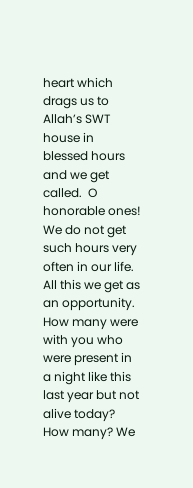heart which drags us to Allah’s SWT house in blessed hours and we get called.  O honorable ones! We do not get such hours very often in our life. All this we get as an opportunity. How many were with you who were present in a night like this last year but not alive today? How many? We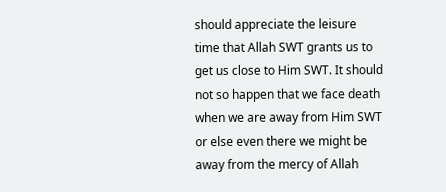should appreciate the leisure time that Allah SWT grants us to get us close to Him SWT. It should not so happen that we face death when we are away from Him SWT or else even there we might be away from the mercy of Allah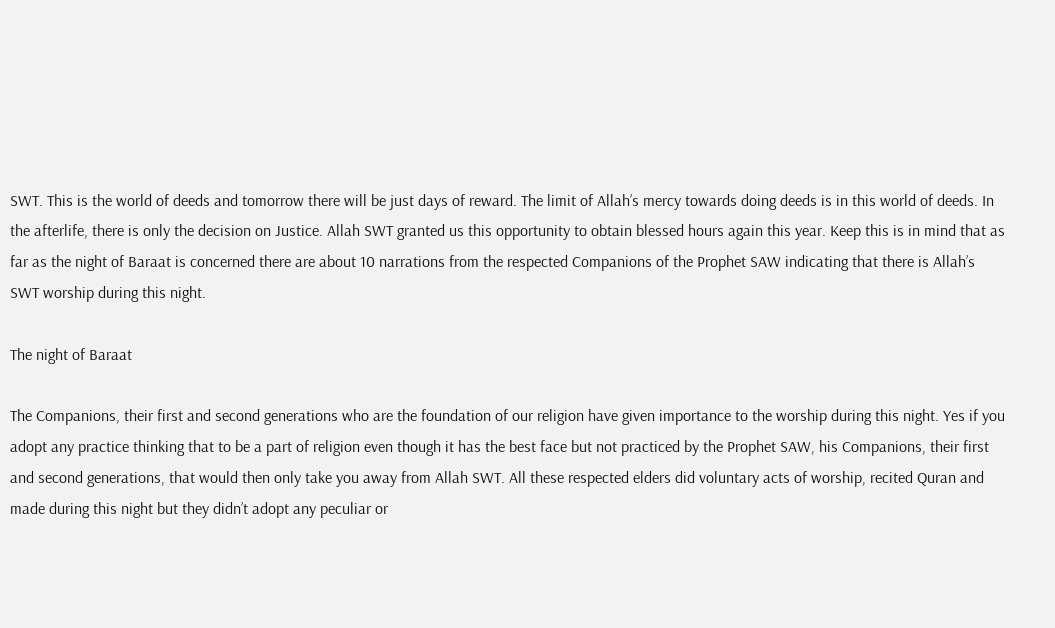SWT. This is the world of deeds and tomorrow there will be just days of reward. The limit of Allah’s mercy towards doing deeds is in this world of deeds. In the afterlife, there is only the decision on Justice. Allah SWT granted us this opportunity to obtain blessed hours again this year. Keep this is in mind that as far as the night of Baraat is concerned there are about 10 narrations from the respected Companions of the Prophet SAW indicating that there is Allah’s SWT worship during this night.

The night of Baraat

The Companions, their first and second generations who are the foundation of our religion have given importance to the worship during this night. Yes if you adopt any practice thinking that to be a part of religion even though it has the best face but not practiced by the Prophet SAW, his Companions, their first and second generations, that would then only take you away from Allah SWT. All these respected elders did voluntary acts of worship, recited Quran and made during this night but they didn’t adopt any peculiar or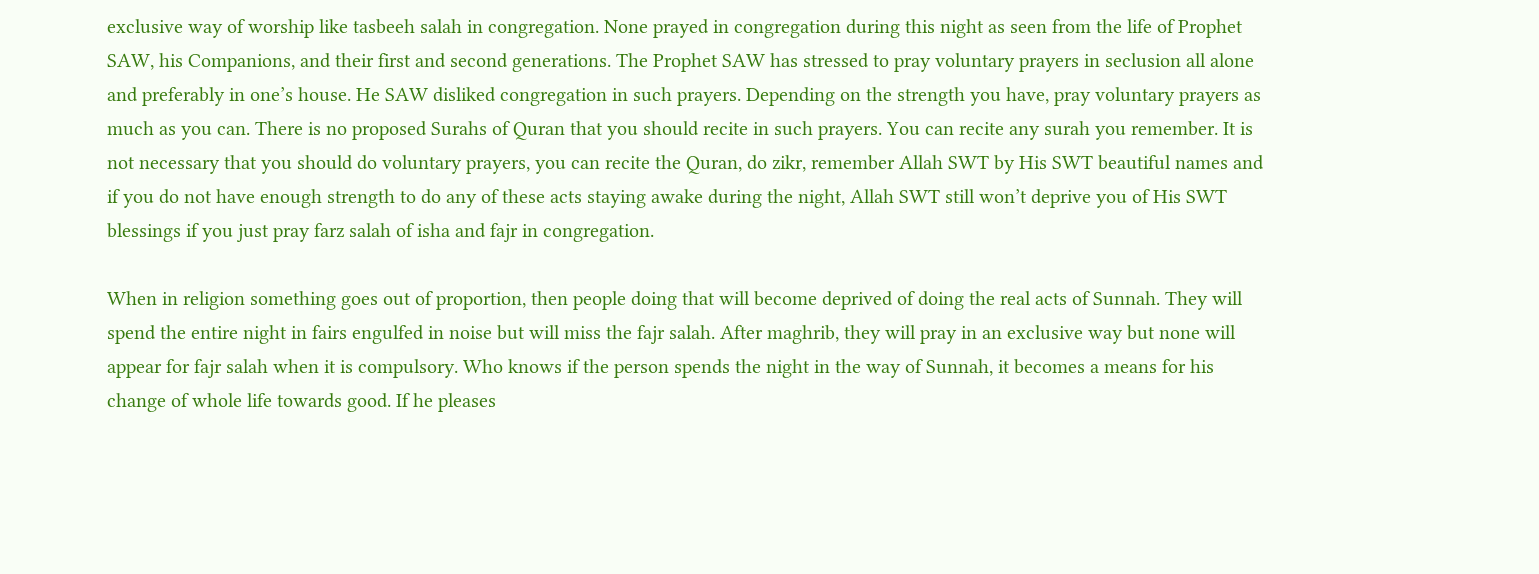exclusive way of worship like tasbeeh salah in congregation. None prayed in congregation during this night as seen from the life of Prophet SAW, his Companions, and their first and second generations. The Prophet SAW has stressed to pray voluntary prayers in seclusion all alone and preferably in one’s house. He SAW disliked congregation in such prayers. Depending on the strength you have, pray voluntary prayers as much as you can. There is no proposed Surahs of Quran that you should recite in such prayers. You can recite any surah you remember. It is not necessary that you should do voluntary prayers, you can recite the Quran, do zikr, remember Allah SWT by His SWT beautiful names and if you do not have enough strength to do any of these acts staying awake during the night, Allah SWT still won’t deprive you of His SWT blessings if you just pray farz salah of isha and fajr in congregation.

When in religion something goes out of proportion, then people doing that will become deprived of doing the real acts of Sunnah. They will spend the entire night in fairs engulfed in noise but will miss the fajr salah. After maghrib, they will pray in an exclusive way but none will appear for fajr salah when it is compulsory. Who knows if the person spends the night in the way of Sunnah, it becomes a means for his change of whole life towards good. If he pleases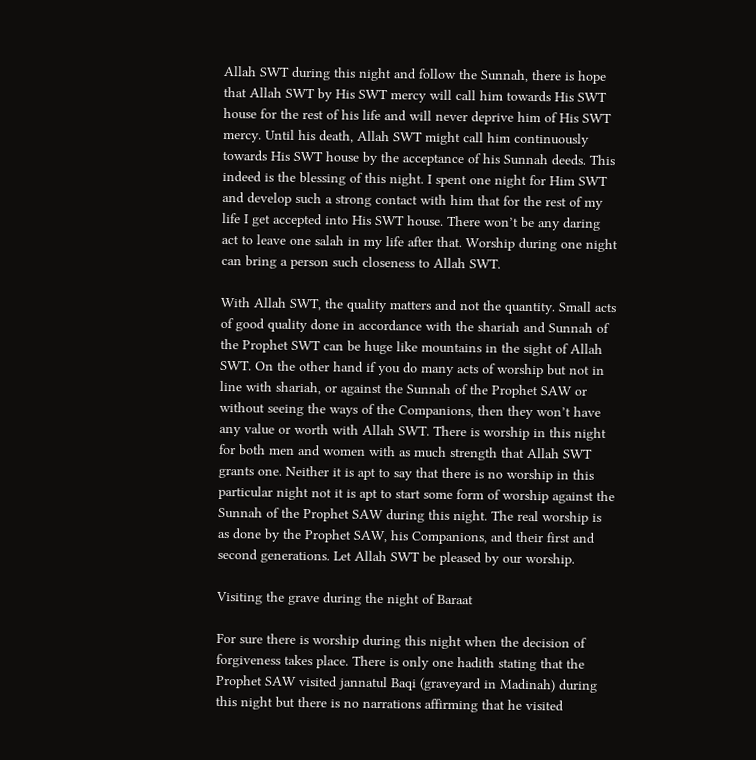Allah SWT during this night and follow the Sunnah, there is hope that Allah SWT by His SWT mercy will call him towards His SWT house for the rest of his life and will never deprive him of His SWT mercy. Until his death, Allah SWT might call him continuously towards His SWT house by the acceptance of his Sunnah deeds. This indeed is the blessing of this night. I spent one night for Him SWT and develop such a strong contact with him that for the rest of my life I get accepted into His SWT house. There won’t be any daring act to leave one salah in my life after that. Worship during one night can bring a person such closeness to Allah SWT.

With Allah SWT, the quality matters and not the quantity. Small acts of good quality done in accordance with the shariah and Sunnah of the Prophet SWT can be huge like mountains in the sight of Allah SWT. On the other hand if you do many acts of worship but not in line with shariah, or against the Sunnah of the Prophet SAW or without seeing the ways of the Companions, then they won’t have any value or worth with Allah SWT. There is worship in this night for both men and women with as much strength that Allah SWT grants one. Neither it is apt to say that there is no worship in this particular night not it is apt to start some form of worship against the Sunnah of the Prophet SAW during this night. The real worship is as done by the Prophet SAW, his Companions, and their first and second generations. Let Allah SWT be pleased by our worship.

Visiting the grave during the night of Baraat

For sure there is worship during this night when the decision of forgiveness takes place. There is only one hadith stating that the Prophet SAW visited jannatul Baqi (graveyard in Madinah) during this night but there is no narrations affirming that he visited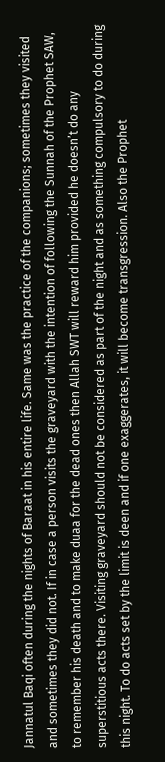Jannatul Baqi often during the nights of Baraat in his entire life. Same was the practice of the companions; sometimes they visited and sometimes they did not. If in case a person visits the graveyard with the intention of following the Sunnah of the Prophet SAW, to remember his death and to make duaa for the dead ones then Allah SWT will reward him provided he doesn’t do any superstitious acts there. Visiting graveyard should not be considered as part of the night and as something compulsory to do during this night. To do acts set by the limit is deen and if one exaggerates, it will become transgression. Also the Prophet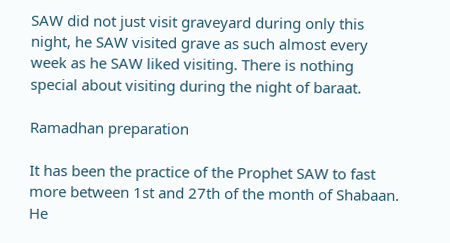SAW did not just visit graveyard during only this night, he SAW visited grave as such almost every week as he SAW liked visiting. There is nothing special about visiting during the night of baraat.

Ramadhan preparation

It has been the practice of the Prophet SAW to fast more between 1st and 27th of the month of Shabaan. He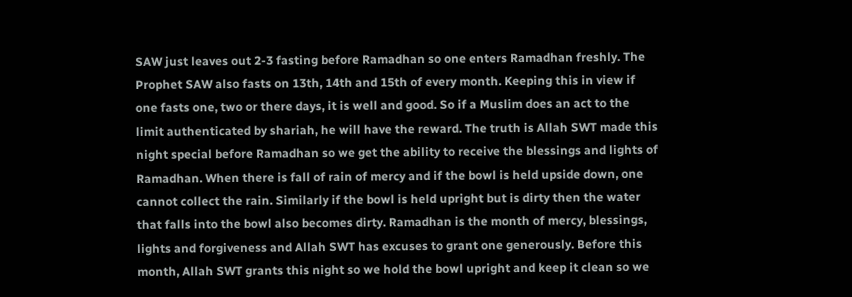SAW just leaves out 2-3 fasting before Ramadhan so one enters Ramadhan freshly. The Prophet SAW also fasts on 13th, 14th and 15th of every month. Keeping this in view if one fasts one, two or there days, it is well and good. So if a Muslim does an act to the limit authenticated by shariah, he will have the reward. The truth is Allah SWT made this night special before Ramadhan so we get the ability to receive the blessings and lights of Ramadhan. When there is fall of rain of mercy and if the bowl is held upside down, one cannot collect the rain. Similarly if the bowl is held upright but is dirty then the water that falls into the bowl also becomes dirty. Ramadhan is the month of mercy, blessings, lights and forgiveness and Allah SWT has excuses to grant one generously. Before this month, Allah SWT grants this night so we hold the bowl upright and keep it clean so we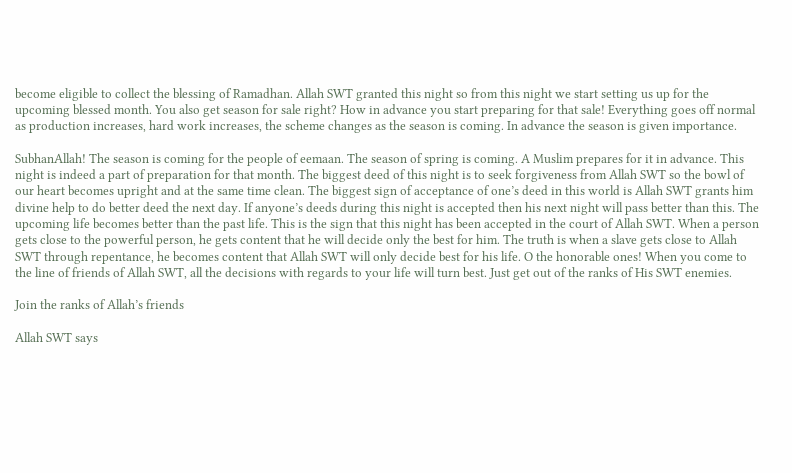become eligible to collect the blessing of Ramadhan. Allah SWT granted this night so from this night we start setting us up for the upcoming blessed month. You also get season for sale right? How in advance you start preparing for that sale! Everything goes off normal as production increases, hard work increases, the scheme changes as the season is coming. In advance the season is given importance.

SubhanAllah! The season is coming for the people of eemaan. The season of spring is coming. A Muslim prepares for it in advance. This night is indeed a part of preparation for that month. The biggest deed of this night is to seek forgiveness from Allah SWT so the bowl of our heart becomes upright and at the same time clean. The biggest sign of acceptance of one’s deed in this world is Allah SWT grants him divine help to do better deed the next day. If anyone’s deeds during this night is accepted then his next night will pass better than this. The upcoming life becomes better than the past life. This is the sign that this night has been accepted in the court of Allah SWT. When a person gets close to the powerful person, he gets content that he will decide only the best for him. The truth is when a slave gets close to Allah SWT through repentance, he becomes content that Allah SWT will only decide best for his life. O the honorable ones! When you come to the line of friends of Allah SWT, all the decisions with regards to your life will turn best. Just get out of the ranks of His SWT enemies.

Join the ranks of Allah’s friends

Allah SWT says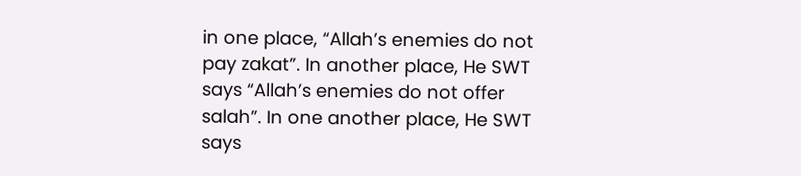in one place, “Allah’s enemies do not pay zakat”. In another place, He SWT says “Allah’s enemies do not offer salah”. In one another place, He SWT says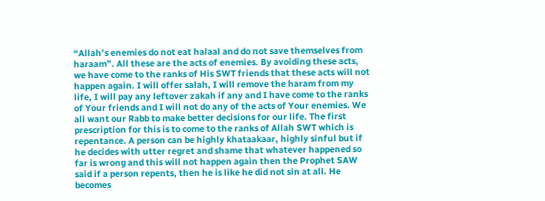“Allah’s enemies do not eat halaal and do not save themselves from haraam”. All these are the acts of enemies. By avoiding these acts, we have come to the ranks of His SWT friends that these acts will not happen again. I will offer salah, I will remove the haram from my life, I will pay any leftover zakah if any and I have come to the ranks of Your friends and I will not do any of the acts of Your enemies. We all want our Rabb to make better decisions for our life. The first prescription for this is to come to the ranks of Allah SWT which is repentance. A person can be highly khataakaar, highly sinful but if he decides with utter regret and shame that whatever happened so far is wrong and this will not happen again then the Prophet SAW said if a person repents, then he is like he did not sin at all. He becomes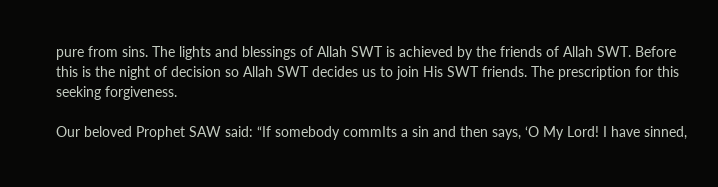pure from sins. The lights and blessings of Allah SWT is achieved by the friends of Allah SWT. Before this is the night of decision so Allah SWT decides us to join His SWT friends. The prescription for this seeking forgiveness.

Our beloved Prophet SAW said: “If somebody commIts a sin and then says, ‘O My Lord! I have sinned,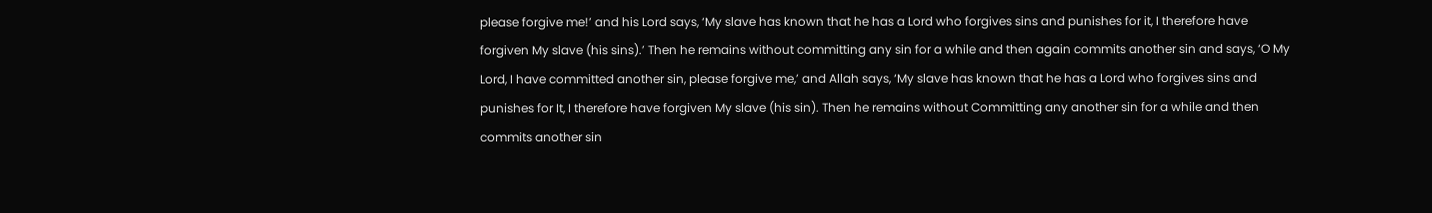please forgive me!’ and his Lord says, ‘My slave has known that he has a Lord who forgives sins and punishes for it, I therefore have forgiven My slave (his sins).’ Then he remains without committing any sin for a while and then again commits another sin and says, ‘O My Lord, I have committed another sin, please forgive me,’ and Allah says, ‘My slave has known that he has a Lord who forgives sins and punishes for It, I therefore have forgiven My slave (his sin). Then he remains without Committing any another sin for a while and then commits another sin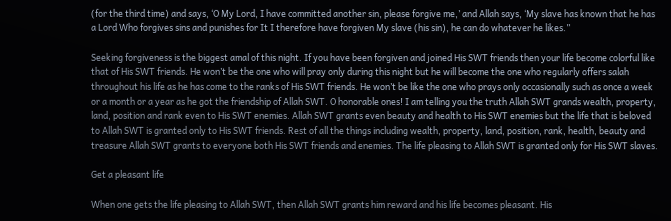(for the third time) and says, ‘O My Lord, I have committed another sin, please forgive me,’ and Allah says, ‘My slave has known that he has a Lord Who forgives sins and punishes for It I therefore have forgiven My slave (his sin), he can do whatever he likes.”

Seeking forgiveness is the biggest amal of this night. If you have been forgiven and joined His SWT friends then your life become colorful like that of His SWT friends. He won’t be the one who will pray only during this night but he will become the one who regularly offers salah throughout his life as he has come to the ranks of His SWT friends. He won’t be like the one who prays only occasionally such as once a week or a month or a year as he got the friendship of Allah SWT. O honorable ones! I am telling you the truth Allah SWT grands wealth, property, land, position and rank even to His SWT enemies. Allah SWT grants even beauty and health to His SWT enemies but the life that is beloved to Allah SWT is granted only to His SWT friends. Rest of all the things including wealth, property, land, position, rank, health, beauty and treasure Allah SWT grants to everyone both His SWT friends and enemies. The life pleasing to Allah SWT is granted only for His SWT slaves.

Get a pleasant life

When one gets the life pleasing to Allah SWT, then Allah SWT grants him reward and his life becomes pleasant. His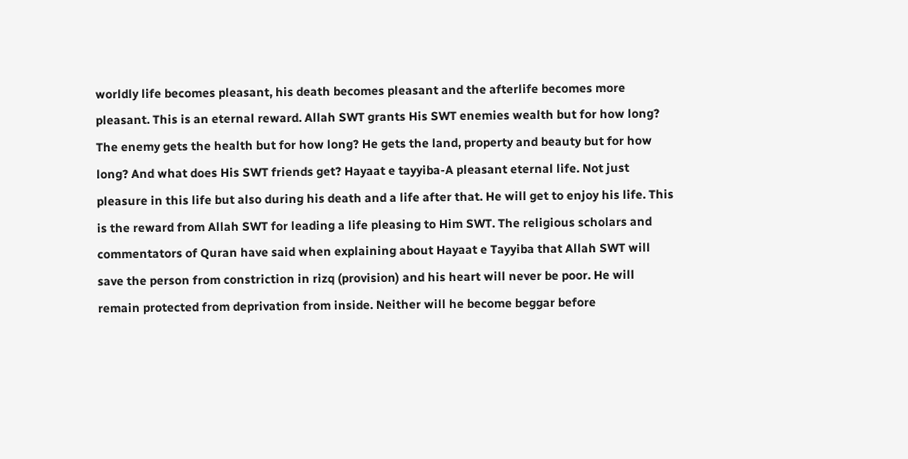worldly life becomes pleasant, his death becomes pleasant and the afterlife becomes more pleasant. This is an eternal reward. Allah SWT grants His SWT enemies wealth but for how long? The enemy gets the health but for how long? He gets the land, property and beauty but for how long? And what does His SWT friends get? Hayaat e tayyiba-A pleasant eternal life. Not just pleasure in this life but also during his death and a life after that. He will get to enjoy his life. This is the reward from Allah SWT for leading a life pleasing to Him SWT. The religious scholars and commentators of Quran have said when explaining about Hayaat e Tayyiba that Allah SWT will save the person from constriction in rizq (provision) and his heart will never be poor. He will remain protected from deprivation from inside. Neither will he become beggar before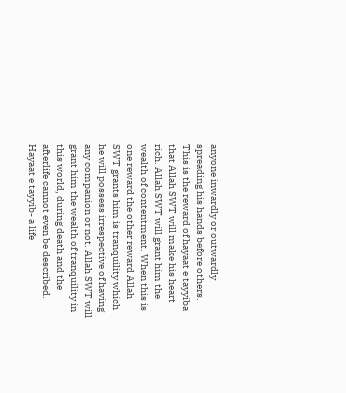anyone inwardly or outwardly spreading his hands before others. This is the reward of hayaat e tayyiba that Allah SWT will make his heart rich. Allah SWT will grant him the wealth of contentment. When this is one reward the other reward Allah SWT grants him is tranquility which he will possess irrespective of having any companion or not. Allah SWT will grant him the wealth of tranquility in this world, during death and the afterlife cannot even be described. Hayaat e tayyib- a life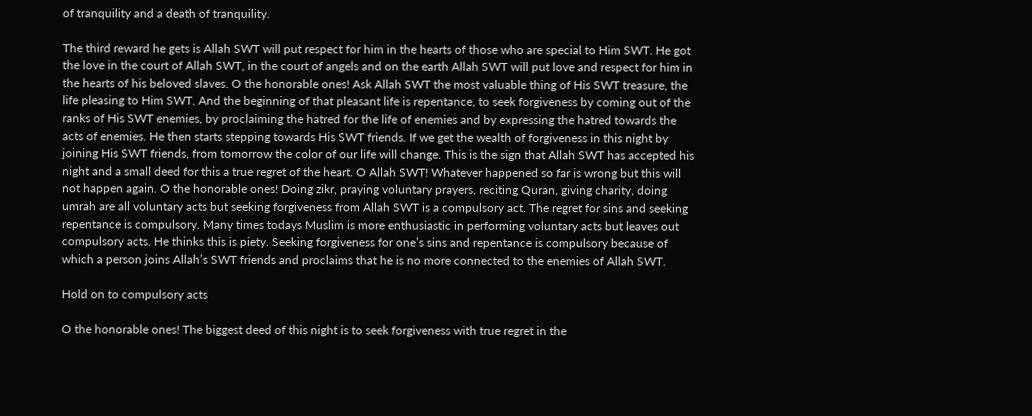of tranquility and a death of tranquility.

The third reward he gets is Allah SWT will put respect for him in the hearts of those who are special to Him SWT. He got the love in the court of Allah SWT, in the court of angels and on the earth Allah SWT will put love and respect for him in the hearts of his beloved slaves. O the honorable ones! Ask Allah SWT the most valuable thing of His SWT treasure, the life pleasing to Him SWT. And the beginning of that pleasant life is repentance, to seek forgiveness by coming out of the ranks of His SWT enemies, by proclaiming the hatred for the life of enemies and by expressing the hatred towards the acts of enemies. He then starts stepping towards His SWT friends. If we get the wealth of forgiveness in this night by joining His SWT friends, from tomorrow the color of our life will change. This is the sign that Allah SWT has accepted his night and a small deed for this a true regret of the heart. O Allah SWT! Whatever happened so far is wrong but this will not happen again. O the honorable ones! Doing zikr, praying voluntary prayers, reciting Quran, giving charity, doing umrah are all voluntary acts but seeking forgiveness from Allah SWT is a compulsory act. The regret for sins and seeking repentance is compulsory. Many times todays Muslim is more enthusiastic in performing voluntary acts but leaves out compulsory acts. He thinks this is piety. Seeking forgiveness for one’s sins and repentance is compulsory because of which a person joins Allah’s SWT friends and proclaims that he is no more connected to the enemies of Allah SWT.

Hold on to compulsory acts

O the honorable ones! The biggest deed of this night is to seek forgiveness with true regret in the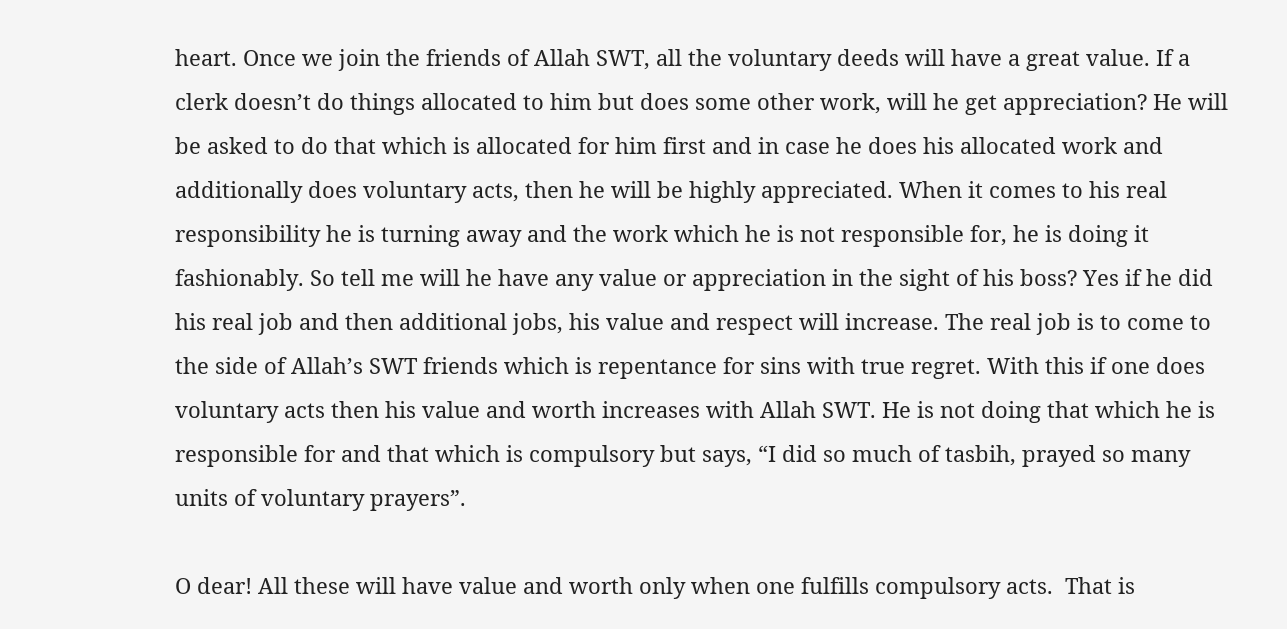heart. Once we join the friends of Allah SWT, all the voluntary deeds will have a great value. If a clerk doesn’t do things allocated to him but does some other work, will he get appreciation? He will be asked to do that which is allocated for him first and in case he does his allocated work and additionally does voluntary acts, then he will be highly appreciated. When it comes to his real responsibility he is turning away and the work which he is not responsible for, he is doing it fashionably. So tell me will he have any value or appreciation in the sight of his boss? Yes if he did his real job and then additional jobs, his value and respect will increase. The real job is to come to the side of Allah’s SWT friends which is repentance for sins with true regret. With this if one does voluntary acts then his value and worth increases with Allah SWT. He is not doing that which he is responsible for and that which is compulsory but says, “I did so much of tasbih, prayed so many units of voluntary prayers”.

O dear! All these will have value and worth only when one fulfills compulsory acts.  That is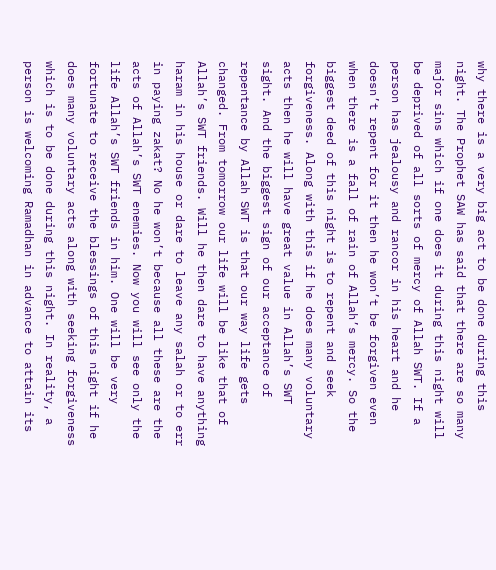why there is a very big act to be done during this night. The Prophet SAW has said that there are so many major sins which if one does it during this night will be deprived of all sorts of mercy of Allah SWT. If a person has jealousy and rancor in his heart and he doesn’t repent for it then he won’t be forgiven even when there is a fall of rain of Allah’s mercy. So the biggest deed of this night is to repent and seek forgiveness. Along with this if he does many voluntary acts then he will have great value in Allah’s SWT sight. And the biggest sign of our acceptance of repentance by Allah SWT is that our way life gets changed. From tomorrow our life will be like that of Allah’s SWT friends. Will he then dare to have anything haram in his house or dare to leave any salah or to err in paying zakat? No he won’t because all these are the acts of Allah’s SWT enemies. Now you will see only the life Allah’s SWT friends in him. One will be very fortunate to receive the blessings of this night if he does many voluntary acts along with seeking forgiveness which is to be done during this night. In reality, a person is welcoming Ramadhan in advance to attain its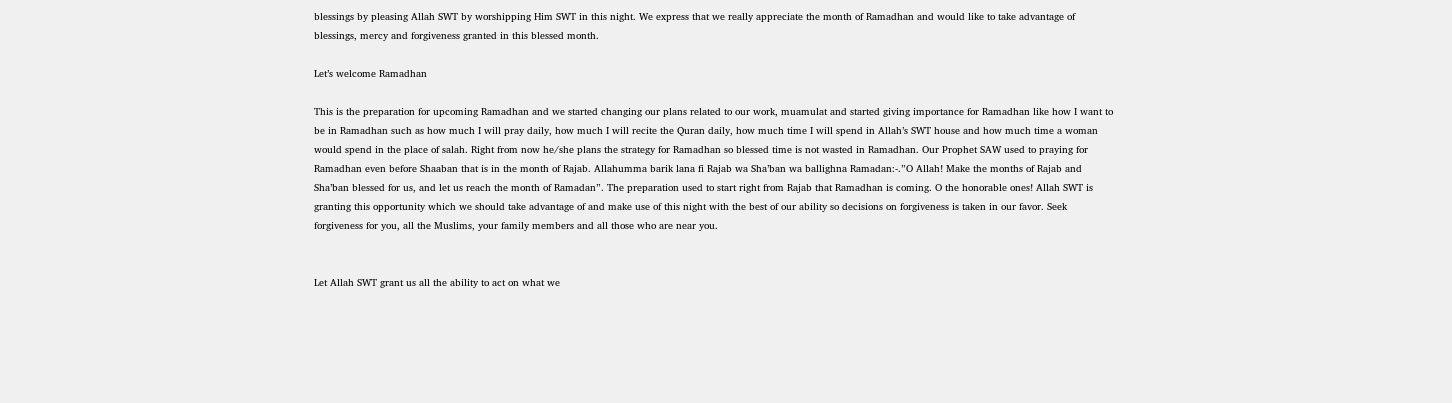blessings by pleasing Allah SWT by worshipping Him SWT in this night. We express that we really appreciate the month of Ramadhan and would like to take advantage of blessings, mercy and forgiveness granted in this blessed month.

Let’s welcome Ramadhan

This is the preparation for upcoming Ramadhan and we started changing our plans related to our work, muamulat and started giving importance for Ramadhan like how I want to be in Ramadhan such as how much I will pray daily, how much I will recite the Quran daily, how much time I will spend in Allah’s SWT house and how much time a woman would spend in the place of salah. Right from now he/she plans the strategy for Ramadhan so blessed time is not wasted in Ramadhan. Our Prophet SAW used to praying for Ramadhan even before Shaaban that is in the month of Rajab. Allahumma barik lana fi Rajab wa Sha’ban wa ballighna Ramadan:-.”O Allah! Make the months of Rajab and Sha’ban blessed for us, and let us reach the month of Ramadan”. The preparation used to start right from Rajab that Ramadhan is coming. O the honorable ones! Allah SWT is granting this opportunity which we should take advantage of and make use of this night with the best of our ability so decisions on forgiveness is taken in our favor. Seek forgiveness for you, all the Muslims, your family members and all those who are near you.


Let Allah SWT grant us all the ability to act on what we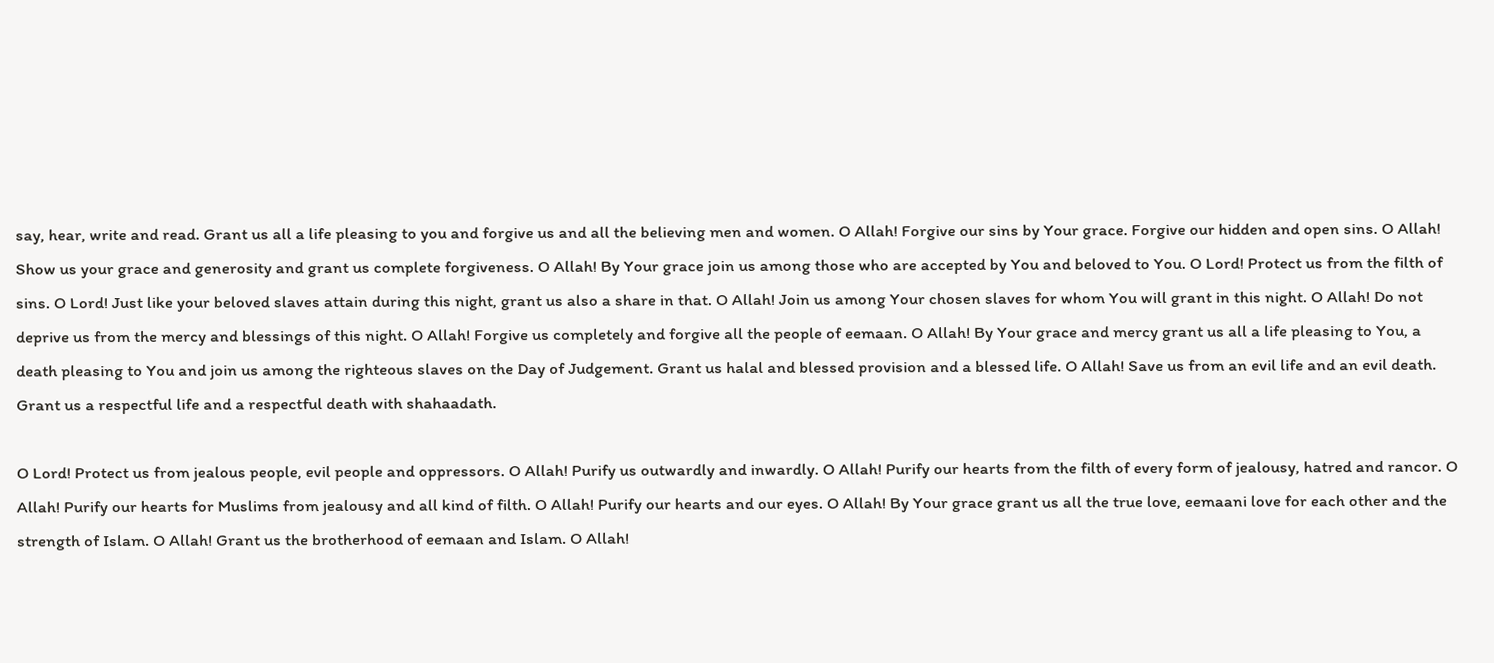say, hear, write and read. Grant us all a life pleasing to you and forgive us and all the believing men and women. O Allah! Forgive our sins by Your grace. Forgive our hidden and open sins. O Allah! Show us your grace and generosity and grant us complete forgiveness. O Allah! By Your grace join us among those who are accepted by You and beloved to You. O Lord! Protect us from the filth of sins. O Lord! Just like your beloved slaves attain during this night, grant us also a share in that. O Allah! Join us among Your chosen slaves for whom You will grant in this night. O Allah! Do not deprive us from the mercy and blessings of this night. O Allah! Forgive us completely and forgive all the people of eemaan. O Allah! By Your grace and mercy grant us all a life pleasing to You, a death pleasing to You and join us among the righteous slaves on the Day of Judgement. Grant us halal and blessed provision and a blessed life. O Allah! Save us from an evil life and an evil death. Grant us a respectful life and a respectful death with shahaadath.

O Lord! Protect us from jealous people, evil people and oppressors. O Allah! Purify us outwardly and inwardly. O Allah! Purify our hearts from the filth of every form of jealousy, hatred and rancor. O Allah! Purify our hearts for Muslims from jealousy and all kind of filth. O Allah! Purify our hearts and our eyes. O Allah! By Your grace grant us all the true love, eemaani love for each other and the strength of Islam. O Allah! Grant us the brotherhood of eemaan and Islam. O Allah!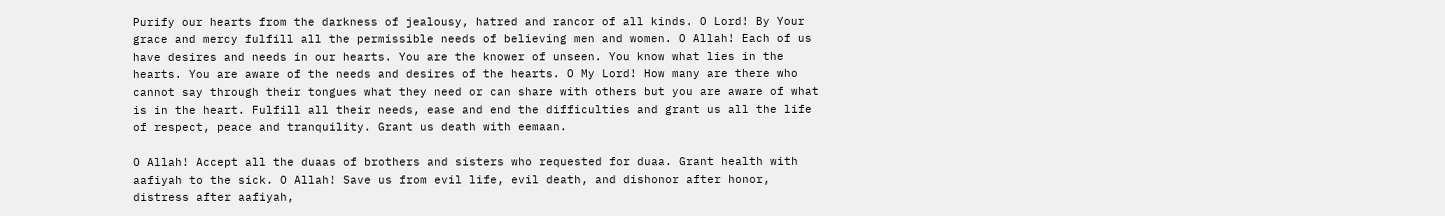Purify our hearts from the darkness of jealousy, hatred and rancor of all kinds. O Lord! By Your grace and mercy fulfill all the permissible needs of believing men and women. O Allah! Each of us have desires and needs in our hearts. You are the knower of unseen. You know what lies in the hearts. You are aware of the needs and desires of the hearts. O My Lord! How many are there who cannot say through their tongues what they need or can share with others but you are aware of what is in the heart. Fulfill all their needs, ease and end the difficulties and grant us all the life of respect, peace and tranquility. Grant us death with eemaan.

O Allah! Accept all the duaas of brothers and sisters who requested for duaa. Grant health with aafiyah to the sick. O Allah! Save us from evil life, evil death, and dishonor after honor, distress after aafiyah,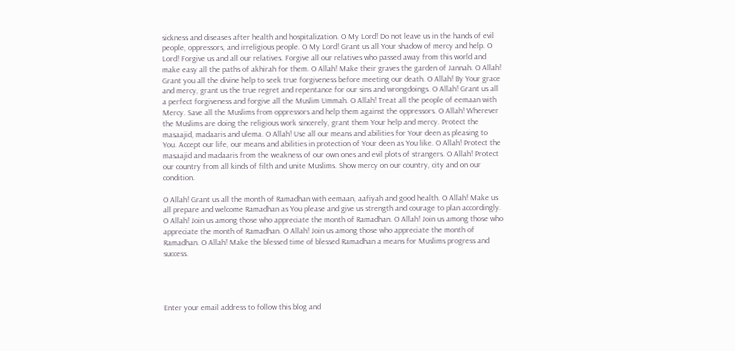sickness and diseases after health and hospitalization. O My Lord! Do not leave us in the hands of evil people, oppressors, and irreligious people. O My Lord! Grant us all Your shadow of mercy and help. O Lord! Forgive us and all our relatives. Forgive all our relatives who passed away from this world and make easy all the paths of akhirah for them. O Allah! Make their graves the garden of Jannah. O Allah! Grant you all the divine help to seek true forgiveness before meeting our death. O Allah! By Your grace and mercy, grant us the true regret and repentance for our sins and wrongdoings. O Allah! Grant us all a perfect forgiveness and forgive all the Muslim Ummah. O Allah! Treat all the people of eemaan with Mercy. Save all the Muslims from oppressors and help them against the oppressors. O Allah! Wherever the Muslims are doing the religious work sincerely, grant them Your help and mercy. Protect the masaajid, madaaris and ulema. O Allah! Use all our means and abilities for Your deen as pleasing to You. Accept our life, our means and abilities in protection of Your deen as You like. O Allah! Protect the masaajid and madaaris from the weakness of our own ones and evil plots of strangers. O Allah! Protect our country from all kinds of filth and unite Muslims. Show mercy on our country, city and on our condition.

O Allah! Grant us all the month of Ramadhan with eemaan, aafiyah and good health. O Allah! Make us all prepare and welcome Ramadhan as You please and give us strength and courage to plan accordingly. O Allah! Join us among those who appreciate the month of Ramadhan. O Allah! Join us among those who appreciate the month of Ramadhan. O Allah! Join us among those who appreciate the month of Ramadhan. O Allah! Make the blessed time of blessed Ramadhan a means for Muslims progress and success.




Enter your email address to follow this blog and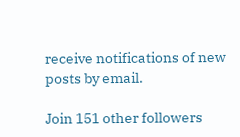receive notifications of new posts by email.

Join 151 other followers